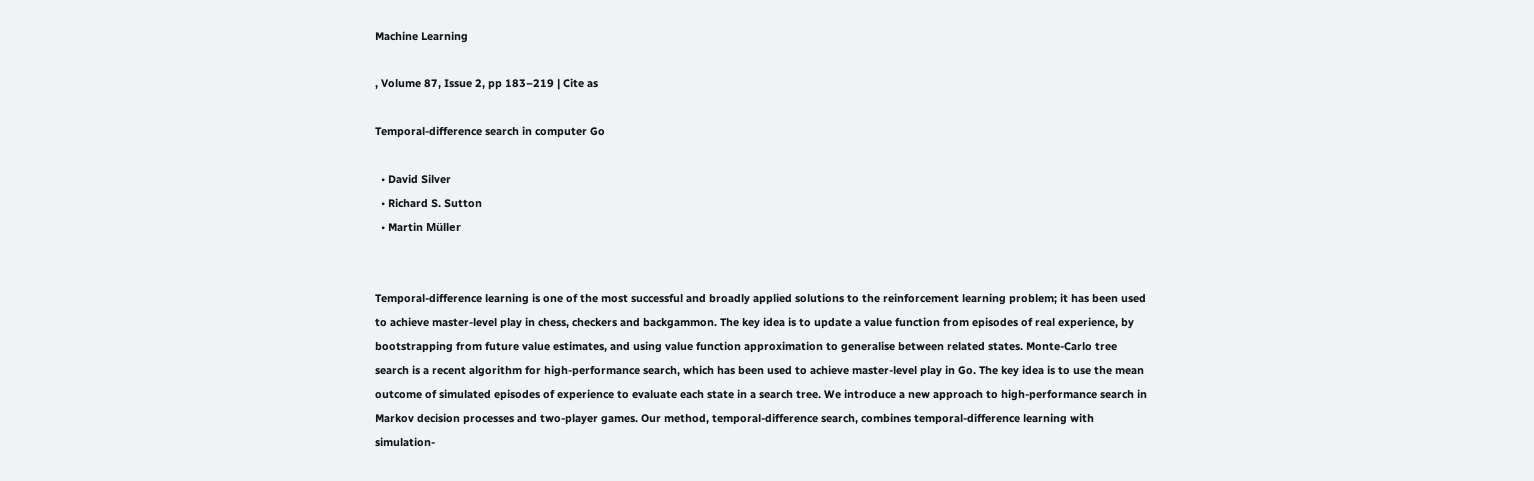Machine Learning

, Volume 87, Issue 2, pp 183–219 | Cite as

Temporal-difference search in computer Go

  • David Silver
  • Richard S. Sutton
  • Martin Müller


Temporal-difference learning is one of the most successful and broadly applied solutions to the reinforcement learning problem; it has been used to achieve master-level play in chess, checkers and backgammon. The key idea is to update a value function from episodes of real experience, by bootstrapping from future value estimates, and using value function approximation to generalise between related states. Monte-Carlo tree search is a recent algorithm for high-performance search, which has been used to achieve master-level play in Go. The key idea is to use the mean outcome of simulated episodes of experience to evaluate each state in a search tree. We introduce a new approach to high-performance search in Markov decision processes and two-player games. Our method, temporal-difference search, combines temporal-difference learning with simulation-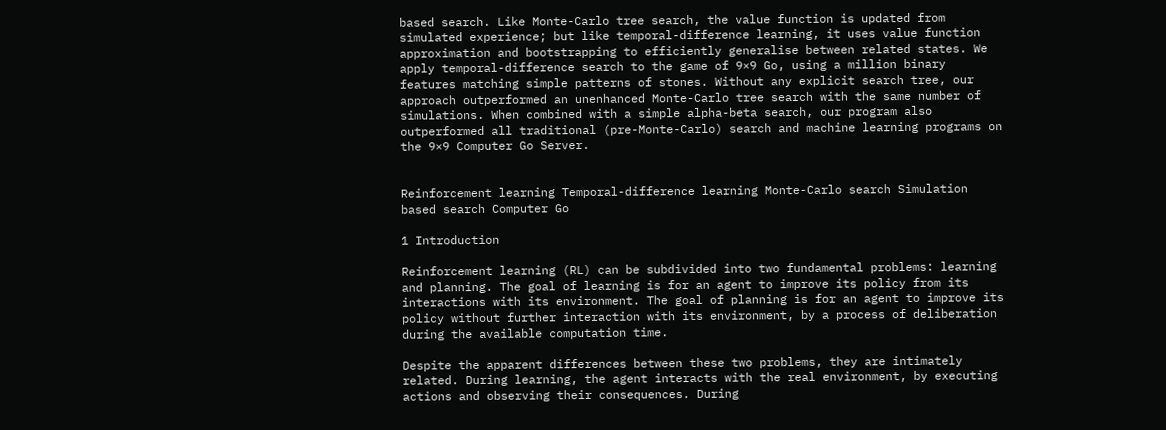based search. Like Monte-Carlo tree search, the value function is updated from simulated experience; but like temporal-difference learning, it uses value function approximation and bootstrapping to efficiently generalise between related states. We apply temporal-difference search to the game of 9×9 Go, using a million binary features matching simple patterns of stones. Without any explicit search tree, our approach outperformed an unenhanced Monte-Carlo tree search with the same number of simulations. When combined with a simple alpha-beta search, our program also outperformed all traditional (pre-Monte-Carlo) search and machine learning programs on the 9×9 Computer Go Server.


Reinforcement learning Temporal-difference learning Monte-Carlo search Simulation based search Computer Go

1 Introduction

Reinforcement learning (RL) can be subdivided into two fundamental problems: learning and planning. The goal of learning is for an agent to improve its policy from its interactions with its environment. The goal of planning is for an agent to improve its policy without further interaction with its environment, by a process of deliberation during the available computation time.

Despite the apparent differences between these two problems, they are intimately related. During learning, the agent interacts with the real environment, by executing actions and observing their consequences. During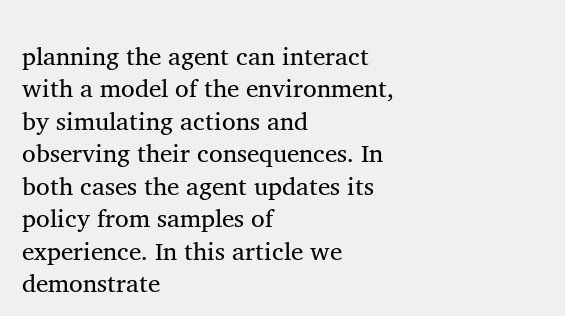planning the agent can interact with a model of the environment, by simulating actions and observing their consequences. In both cases the agent updates its policy from samples of experience. In this article we demonstrate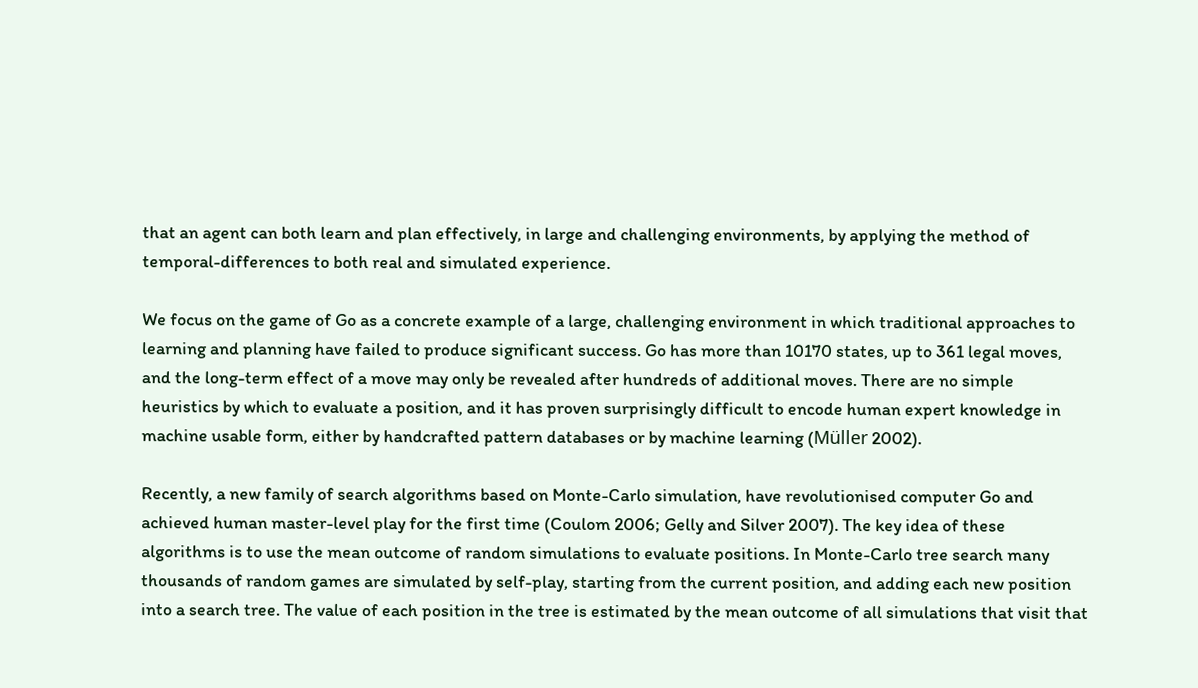that an agent can both learn and plan effectively, in large and challenging environments, by applying the method of temporal-differences to both real and simulated experience.

We focus on the game of Go as a concrete example of a large, challenging environment in which traditional approaches to learning and planning have failed to produce significant success. Go has more than 10170 states, up to 361 legal moves, and the long-term effect of a move may only be revealed after hundreds of additional moves. There are no simple heuristics by which to evaluate a position, and it has proven surprisingly difficult to encode human expert knowledge in machine usable form, either by handcrafted pattern databases or by machine learning (Müller 2002).

Recently, a new family of search algorithms based on Monte-Carlo simulation, have revolutionised computer Go and achieved human master-level play for the first time (Coulom 2006; Gelly and Silver 2007). The key idea of these algorithms is to use the mean outcome of random simulations to evaluate positions. In Monte-Carlo tree search many thousands of random games are simulated by self-play, starting from the current position, and adding each new position into a search tree. The value of each position in the tree is estimated by the mean outcome of all simulations that visit that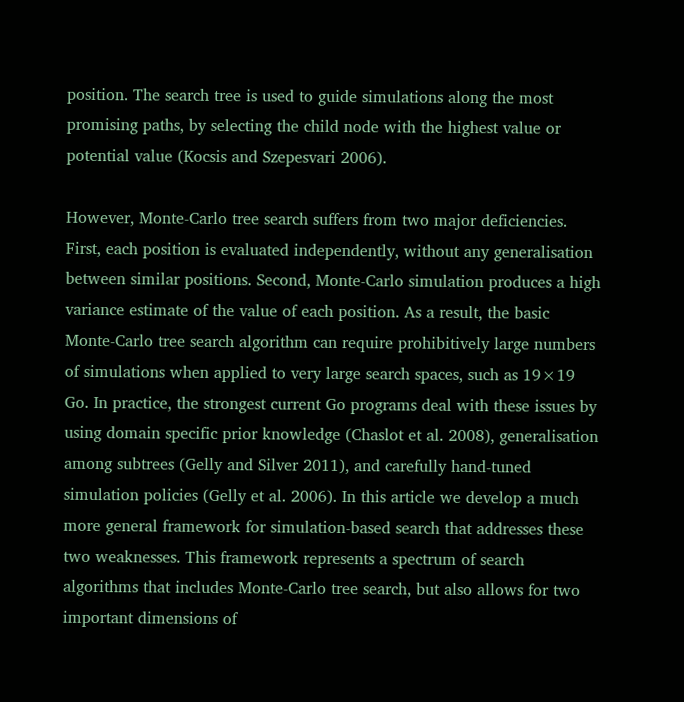position. The search tree is used to guide simulations along the most promising paths, by selecting the child node with the highest value or potential value (Kocsis and Szepesvari 2006).

However, Monte-Carlo tree search suffers from two major deficiencies. First, each position is evaluated independently, without any generalisation between similar positions. Second, Monte-Carlo simulation produces a high variance estimate of the value of each position. As a result, the basic Monte-Carlo tree search algorithm can require prohibitively large numbers of simulations when applied to very large search spaces, such as 19×19 Go. In practice, the strongest current Go programs deal with these issues by using domain specific prior knowledge (Chaslot et al. 2008), generalisation among subtrees (Gelly and Silver 2011), and carefully hand-tuned simulation policies (Gelly et al. 2006). In this article we develop a much more general framework for simulation-based search that addresses these two weaknesses. This framework represents a spectrum of search algorithms that includes Monte-Carlo tree search, but also allows for two important dimensions of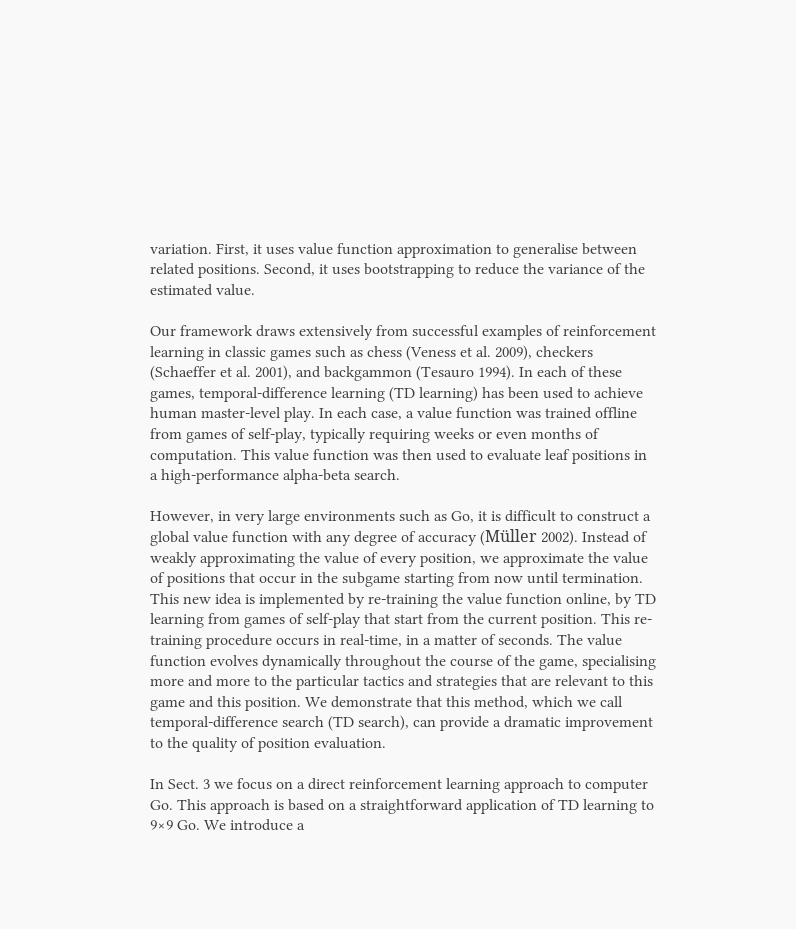variation. First, it uses value function approximation to generalise between related positions. Second, it uses bootstrapping to reduce the variance of the estimated value.

Our framework draws extensively from successful examples of reinforcement learning in classic games such as chess (Veness et al. 2009), checkers (Schaeffer et al. 2001), and backgammon (Tesauro 1994). In each of these games, temporal-difference learning (TD learning) has been used to achieve human master-level play. In each case, a value function was trained offline from games of self-play, typically requiring weeks or even months of computation. This value function was then used to evaluate leaf positions in a high-performance alpha-beta search.

However, in very large environments such as Go, it is difficult to construct a global value function with any degree of accuracy (Müller 2002). Instead of weakly approximating the value of every position, we approximate the value of positions that occur in the subgame starting from now until termination. This new idea is implemented by re-training the value function online, by TD learning from games of self-play that start from the current position. This re-training procedure occurs in real-time, in a matter of seconds. The value function evolves dynamically throughout the course of the game, specialising more and more to the particular tactics and strategies that are relevant to this game and this position. We demonstrate that this method, which we call temporal-difference search (TD search), can provide a dramatic improvement to the quality of position evaluation.

In Sect. 3 we focus on a direct reinforcement learning approach to computer Go. This approach is based on a straightforward application of TD learning to 9×9 Go. We introduce a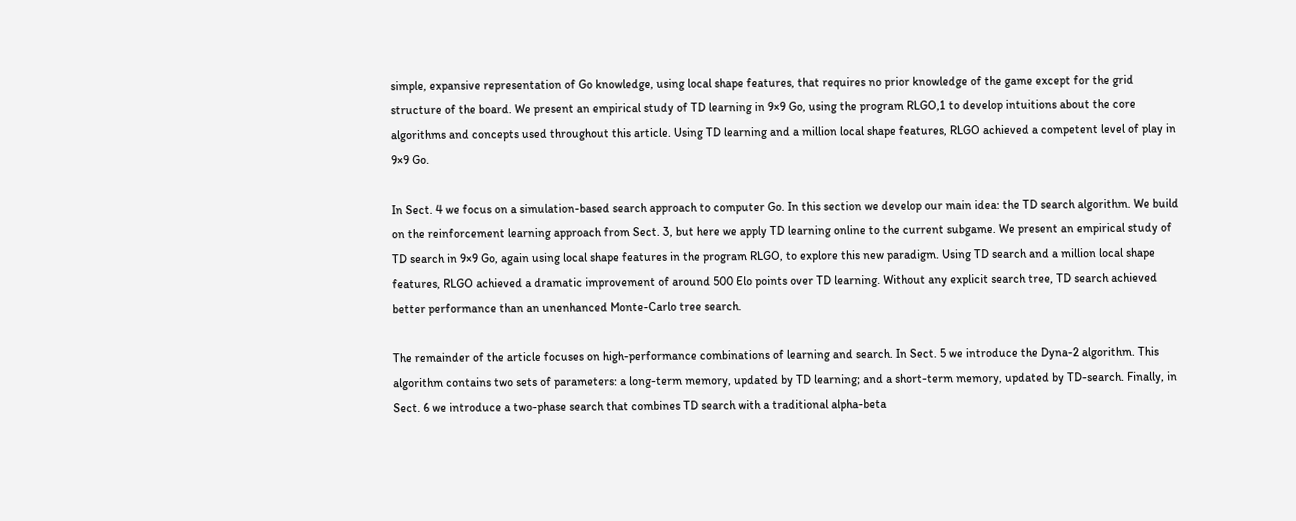simple, expansive representation of Go knowledge, using local shape features, that requires no prior knowledge of the game except for the grid structure of the board. We present an empirical study of TD learning in 9×9 Go, using the program RLGO,1 to develop intuitions about the core algorithms and concepts used throughout this article. Using TD learning and a million local shape features, RLGO achieved a competent level of play in 9×9 Go.

In Sect. 4 we focus on a simulation-based search approach to computer Go. In this section we develop our main idea: the TD search algorithm. We build on the reinforcement learning approach from Sect. 3, but here we apply TD learning online to the current subgame. We present an empirical study of TD search in 9×9 Go, again using local shape features in the program RLGO, to explore this new paradigm. Using TD search and a million local shape features, RLGO achieved a dramatic improvement of around 500 Elo points over TD learning. Without any explicit search tree, TD search achieved better performance than an unenhanced Monte-Carlo tree search.

The remainder of the article focuses on high-performance combinations of learning and search. In Sect. 5 we introduce the Dyna-2 algorithm. This algorithm contains two sets of parameters: a long-term memory, updated by TD learning; and a short-term memory, updated by TD-search. Finally, in Sect. 6 we introduce a two-phase search that combines TD search with a traditional alpha-beta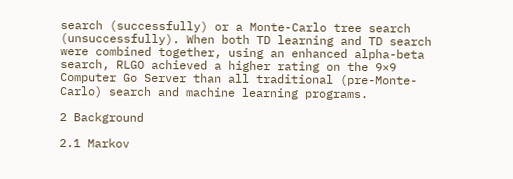search (successfully) or a Monte-Carlo tree search (unsuccessfully). When both TD learning and TD search were combined together, using an enhanced alpha-beta search, RLGO achieved a higher rating on the 9×9 Computer Go Server than all traditional (pre-Monte-Carlo) search and machine learning programs.

2 Background

2.1 Markov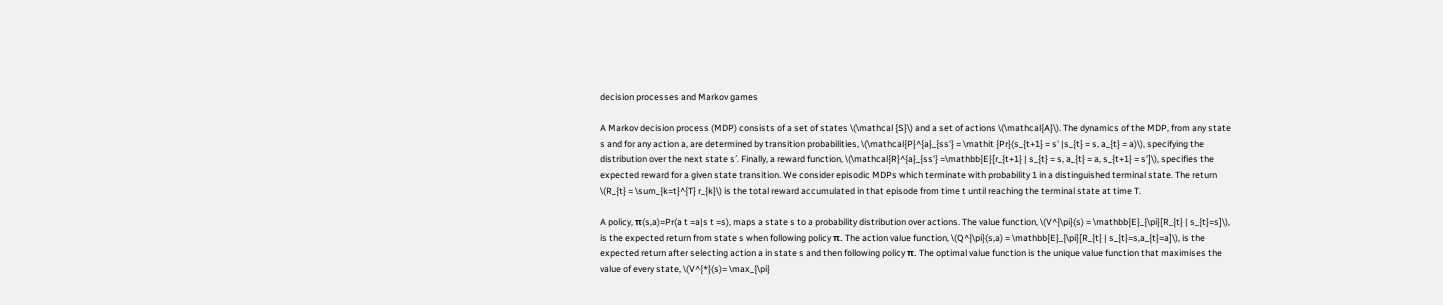decision processes and Markov games

A Markov decision process (MDP) consists of a set of states \(\mathcal {S}\) and a set of actions \(\mathcal{A}\). The dynamics of the MDP, from any state s and for any action a, are determined by transition probabilities, \(\mathcal{P}^{a}_{ss'} = \mathit {Pr}(s_{t+1} = s' |s_{t} = s, a_{t} = a)\), specifying the distribution over the next state s′. Finally, a reward function, \(\mathcal{R}^{a}_{ss'} =\mathbb{E}[r_{t+1} | s_{t} = s, a_{t} = a, s_{t+1} = s']\), specifies the expected reward for a given state transition. We consider episodic MDPs which terminate with probability 1 in a distinguished terminal state. The return \(R_{t} = \sum_{k=t}^{T} r_{k}\) is the total reward accumulated in that episode from time t until reaching the terminal state at time T.

A policy, π(s,a)=Pr(a t =a|s t =s), maps a state s to a probability distribution over actions. The value function, \(V^{\pi}(s) = \mathbb{E}_{\pi}[R_{t} | s_{t}=s]\), is the expected return from state s when following policy π. The action value function, \(Q^{\pi}(s,a) = \mathbb{E}_{\pi}[R_{t} | s_{t}=s,a_{t}=a]\), is the expected return after selecting action a in state s and then following policy π. The optimal value function is the unique value function that maximises the value of every state, \(V^{*}(s)= \max_{\pi}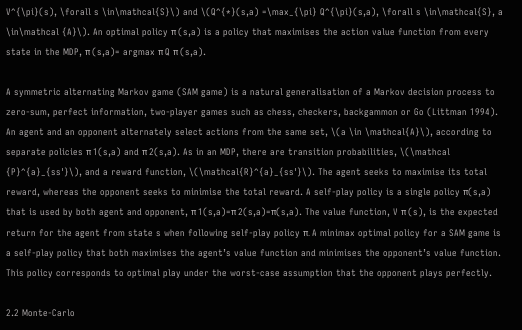V^{\pi}(s), \forall s \in\mathcal{S}\) and \(Q^{*}(s,a) =\max_{\pi} Q^{\pi}(s,a), \forall s \in\mathcal{S}, a \in\mathcal {A}\). An optimal policy π (s,a) is a policy that maximises the action value function from every state in the MDP, π (s,a)= argmax π Q π (s,a).

A symmetric alternating Markov game (SAM game) is a natural generalisation of a Markov decision process to zero-sum, perfect information, two-player games such as chess, checkers, backgammon or Go (Littman 1994). An agent and an opponent alternately select actions from the same set, \(a \in \mathcal{A}\), according to separate policies π 1(s,a) and π 2(s,a). As in an MDP, there are transition probabilities, \(\mathcal {P}^{a}_{ss'}\), and a reward function, \(\mathcal{R}^{a}_{ss'}\). The agent seeks to maximise its total reward, whereas the opponent seeks to minimise the total reward. A self-play policy is a single policy π(s,a) that is used by both agent and opponent, π 1(s,a)=π 2(s,a)=π(s,a). The value function, V π (s), is the expected return for the agent from state s when following self-play policy π. A minimax optimal policy for a SAM game is a self-play policy that both maximises the agent’s value function and minimises the opponent’s value function. This policy corresponds to optimal play under the worst-case assumption that the opponent plays perfectly.

2.2 Monte-Carlo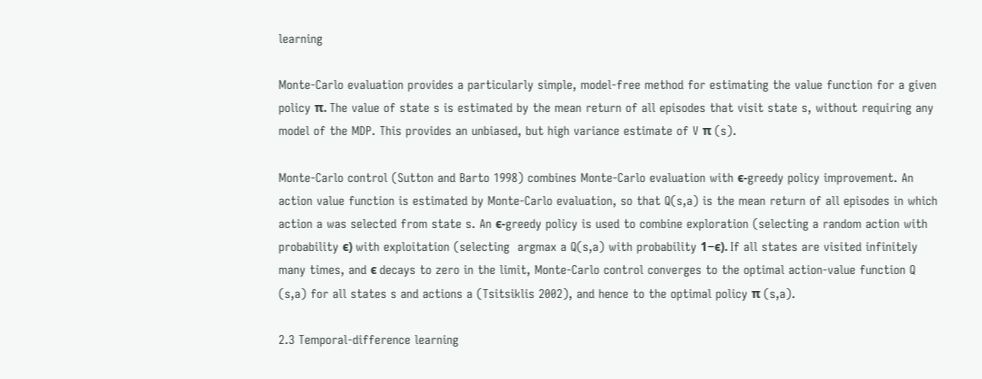learning

Monte-Carlo evaluation provides a particularly simple, model-free method for estimating the value function for a given policy π. The value of state s is estimated by the mean return of all episodes that visit state s, without requiring any model of the MDP. This provides an unbiased, but high variance estimate of V π (s).

Monte-Carlo control (Sutton and Barto 1998) combines Monte-Carlo evaluation with ϵ-greedy policy improvement. An action value function is estimated by Monte-Carlo evaluation, so that Q(s,a) is the mean return of all episodes in which action a was selected from state s. An ϵ-greedy policy is used to combine exploration (selecting a random action with probability ϵ) with exploitation (selecting  argmax a Q(s,a) with probability 1−ϵ). If all states are visited infinitely many times, and ϵ decays to zero in the limit, Monte-Carlo control converges to the optimal action-value function Q (s,a) for all states s and actions a (Tsitsiklis 2002), and hence to the optimal policy π (s,a).

2.3 Temporal-difference learning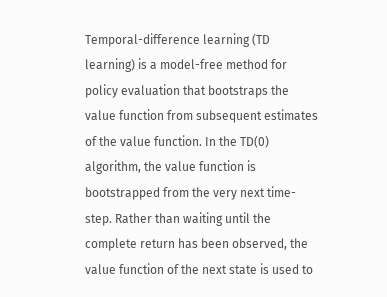Temporal-difference learning (TD learning) is a model-free method for policy evaluation that bootstraps the value function from subsequent estimates of the value function. In the TD(0) algorithm, the value function is bootstrapped from the very next time-step. Rather than waiting until the complete return has been observed, the value function of the next state is used to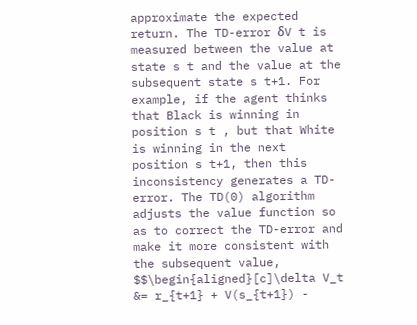approximate the expected return. The TD-error δV t is measured between the value at state s t and the value at the subsequent state s t+1. For example, if the agent thinks that Black is winning in position s t , but that White is winning in the next position s t+1, then this inconsistency generates a TD-error. The TD(0) algorithm adjusts the value function so as to correct the TD-error and make it more consistent with the subsequent value,
$$\begin{aligned}[c]\delta V_t &= r_{t+1} + V(s_{t+1}) -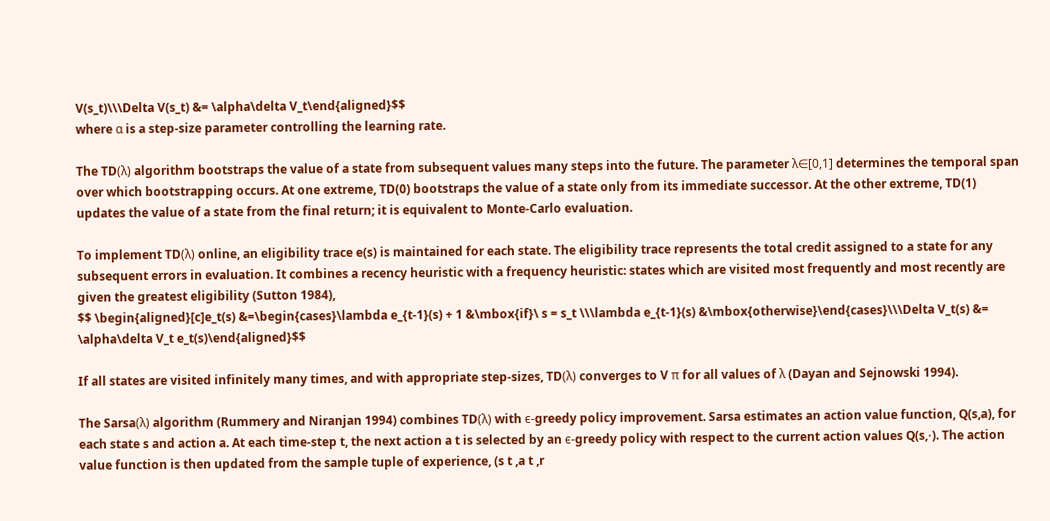V(s_t)\\\Delta V(s_t) &= \alpha\delta V_t\end{aligned}$$
where α is a step-size parameter controlling the learning rate.

The TD(λ) algorithm bootstraps the value of a state from subsequent values many steps into the future. The parameter λ∈[0,1] determines the temporal span over which bootstrapping occurs. At one extreme, TD(0) bootstraps the value of a state only from its immediate successor. At the other extreme, TD(1) updates the value of a state from the final return; it is equivalent to Monte-Carlo evaluation.

To implement TD(λ) online, an eligibility trace e(s) is maintained for each state. The eligibility trace represents the total credit assigned to a state for any subsequent errors in evaluation. It combines a recency heuristic with a frequency heuristic: states which are visited most frequently and most recently are given the greatest eligibility (Sutton 1984),
$$ \begin{aligned}[c]e_t(s) &=\begin{cases}\lambda e_{t-1}(s) + 1 &\mbox{if}\ s = s_t \\\lambda e_{t-1}(s) &\mbox{otherwise}\end{cases}\\\Delta V_t(s) &= \alpha\delta V_t e_t(s)\end{aligned}$$

If all states are visited infinitely many times, and with appropriate step-sizes, TD(λ) converges to V π for all values of λ (Dayan and Sejnowski 1994).

The Sarsa(λ) algorithm (Rummery and Niranjan 1994) combines TD(λ) with ϵ-greedy policy improvement. Sarsa estimates an action value function, Q(s,a), for each state s and action a. At each time-step t, the next action a t is selected by an ϵ-greedy policy with respect to the current action values Q(s,⋅). The action value function is then updated from the sample tuple of experience, (s t ,a t ,r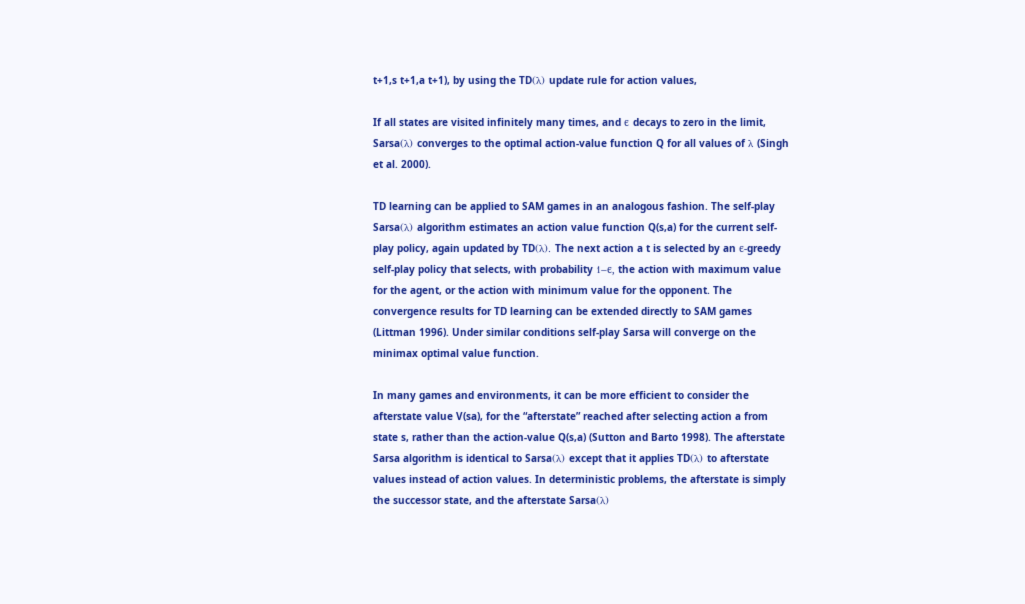t+1,s t+1,a t+1), by using the TD(λ) update rule for action values,

If all states are visited infinitely many times, and ϵ decays to zero in the limit, Sarsa(λ) converges to the optimal action-value function Q for all values of λ (Singh et al. 2000).

TD learning can be applied to SAM games in an analogous fashion. The self-play Sarsa(λ) algorithm estimates an action value function Q(s,a) for the current self-play policy, again updated by TD(λ). The next action a t is selected by an ϵ-greedy self-play policy that selects, with probability 1−ϵ, the action with maximum value for the agent, or the action with minimum value for the opponent. The convergence results for TD learning can be extended directly to SAM games (Littman 1996). Under similar conditions self-play Sarsa will converge on the minimax optimal value function.

In many games and environments, it can be more efficient to consider the afterstate value V(sa), for the “afterstate” reached after selecting action a from state s, rather than the action-value Q(s,a) (Sutton and Barto 1998). The afterstate Sarsa algorithm is identical to Sarsa(λ) except that it applies TD(λ) to afterstate values instead of action values. In deterministic problems, the afterstate is simply the successor state, and the afterstate Sarsa(λ)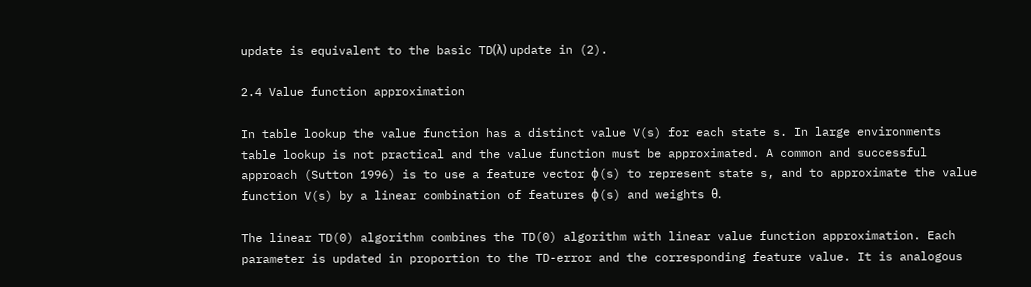update is equivalent to the basic TD(λ) update in (2).

2.4 Value function approximation

In table lookup the value function has a distinct value V(s) for each state s. In large environments table lookup is not practical and the value function must be approximated. A common and successful approach (Sutton 1996) is to use a feature vector ϕ(s) to represent state s, and to approximate the value function V(s) by a linear combination of features ϕ(s) and weights θ.

The linear TD(0) algorithm combines the TD(0) algorithm with linear value function approximation. Each parameter is updated in proportion to the TD-error and the corresponding feature value. It is analogous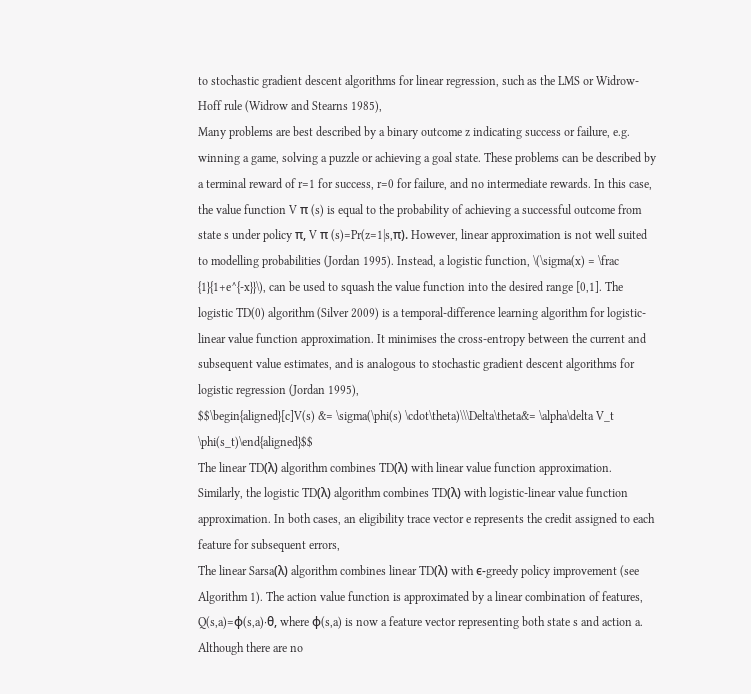to stochastic gradient descent algorithms for linear regression, such as the LMS or Widrow-Hoff rule (Widrow and Stearns 1985),
Many problems are best described by a binary outcome z indicating success or failure, e.g. winning a game, solving a puzzle or achieving a goal state. These problems can be described by a terminal reward of r=1 for success, r=0 for failure, and no intermediate rewards. In this case, the value function V π (s) is equal to the probability of achieving a successful outcome from state s under policy π, V π (s)=Pr(z=1|s,π). However, linear approximation is not well suited to modelling probabilities (Jordan 1995). Instead, a logistic function, \(\sigma(x) = \frac {1}{1+e^{-x}}\), can be used to squash the value function into the desired range [0,1]. The logistic TD(0) algorithm (Silver 2009) is a temporal-difference learning algorithm for logistic-linear value function approximation. It minimises the cross-entropy between the current and subsequent value estimates, and is analogous to stochastic gradient descent algorithms for logistic regression (Jordan 1995),
$$\begin{aligned}[c]V(s) &= \sigma(\phi(s) \cdot\theta)\\\Delta\theta&= \alpha\delta V_t \phi(s_t)\end{aligned}$$
The linear TD(λ) algorithm combines TD(λ) with linear value function approximation. Similarly, the logistic TD(λ) algorithm combines TD(λ) with logistic-linear value function approximation. In both cases, an eligibility trace vector e represents the credit assigned to each feature for subsequent errors,
The linear Sarsa(λ) algorithm combines linear TD(λ) with ϵ-greedy policy improvement (see Algorithm 1). The action value function is approximated by a linear combination of features, Q(s,a)=ϕ(s,a)⋅θ, where ϕ(s,a) is now a feature vector representing both state s and action a. Although there are no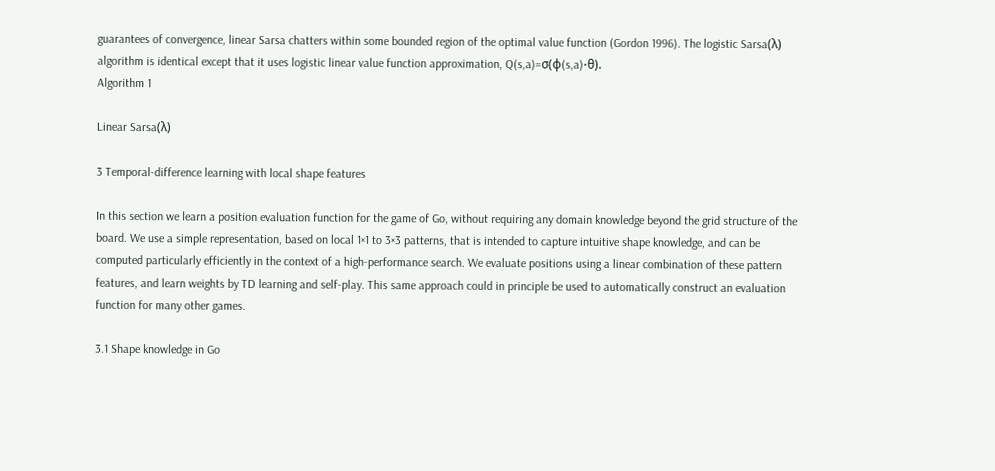guarantees of convergence, linear Sarsa chatters within some bounded region of the optimal value function (Gordon 1996). The logistic Sarsa(λ) algorithm is identical except that it uses logistic linear value function approximation, Q(s,a)=σ(ϕ(s,a)⋅θ).
Algorithm 1

Linear Sarsa(λ)

3 Temporal-difference learning with local shape features

In this section we learn a position evaluation function for the game of Go, without requiring any domain knowledge beyond the grid structure of the board. We use a simple representation, based on local 1×1 to 3×3 patterns, that is intended to capture intuitive shape knowledge, and can be computed particularly efficiently in the context of a high-performance search. We evaluate positions using a linear combination of these pattern features, and learn weights by TD learning and self-play. This same approach could in principle be used to automatically construct an evaluation function for many other games.

3.1 Shape knowledge in Go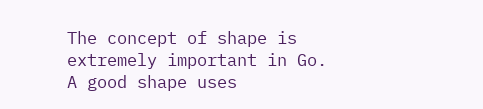The concept of shape is extremely important in Go. A good shape uses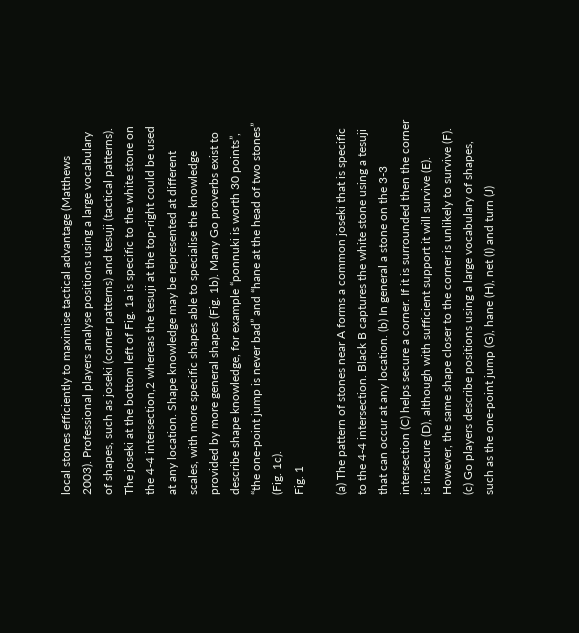local stones efficiently to maximise tactical advantage (Matthews 2003). Professional players analyse positions using a large vocabulary of shapes, such as joseki (corner patterns) and tesuji (tactical patterns). The joseki at the bottom left of Fig. 1a is specific to the white stone on the 4-4 intersection,2 whereas the tesuji at the top-right could be used at any location. Shape knowledge may be represented at different scales, with more specific shapes able to specialise the knowledge provided by more general shapes (Fig. 1b). Many Go proverbs exist to describe shape knowledge, for example “ponnuki is worth 30 points”, “the one-point jump is never bad” and “hane at the head of two stones” (Fig. 1c).
Fig. 1

(a) The pattern of stones near A forms a common joseki that is specific to the 4-4 intersection. Black B captures the white stone using a tesuji that can occur at any location. (b) In general a stone on the 3-3 intersection (C) helps secure a corner. If it is surrounded then the corner is insecure (D), although with sufficient support it will survive (E). However, the same shape closer to the corner is unlikely to survive (F). (c) Go players describe positions using a large vocabulary of shapes, such as the one-point jump (G), hane (H), net (I) and turn (J)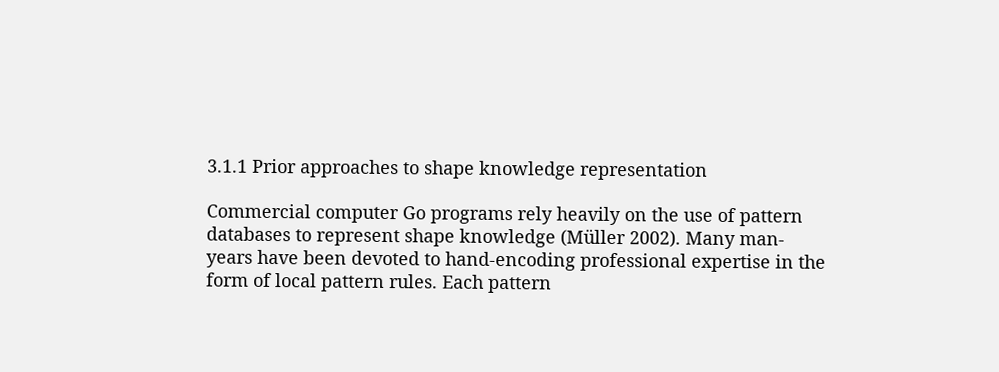3.1.1 Prior approaches to shape knowledge representation

Commercial computer Go programs rely heavily on the use of pattern databases to represent shape knowledge (Müller 2002). Many man-years have been devoted to hand-encoding professional expertise in the form of local pattern rules. Each pattern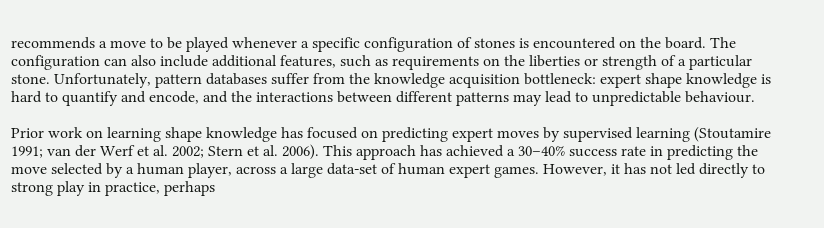recommends a move to be played whenever a specific configuration of stones is encountered on the board. The configuration can also include additional features, such as requirements on the liberties or strength of a particular stone. Unfortunately, pattern databases suffer from the knowledge acquisition bottleneck: expert shape knowledge is hard to quantify and encode, and the interactions between different patterns may lead to unpredictable behaviour.

Prior work on learning shape knowledge has focused on predicting expert moves by supervised learning (Stoutamire 1991; van der Werf et al. 2002; Stern et al. 2006). This approach has achieved a 30–40% success rate in predicting the move selected by a human player, across a large data-set of human expert games. However, it has not led directly to strong play in practice, perhaps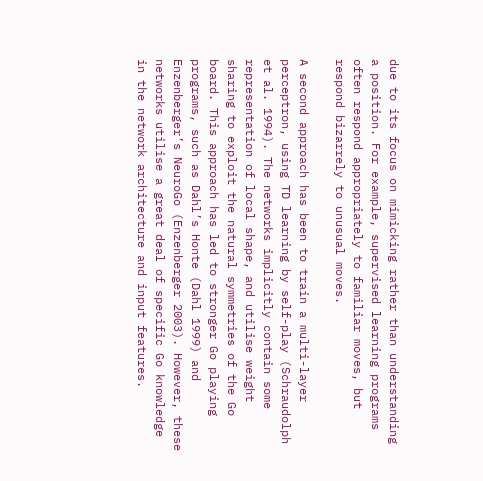due to its focus on mimicking rather than understanding a position. For example, supervised learning programs often respond appropriately to familiar moves, but respond bizarrely to unusual moves.

A second approach has been to train a multi-layer perceptron, using TD learning by self-play (Schraudolph et al. 1994). The networks implicitly contain some representation of local shape, and utilise weight sharing to exploit the natural symmetries of the Go board. This approach has led to stronger Go playing programs, such as Dahl’s Honte (Dahl 1999) and Enzenberger’s NeuroGo (Enzenberger 2003). However, these networks utilise a great deal of specific Go knowledge in the network architecture and input features.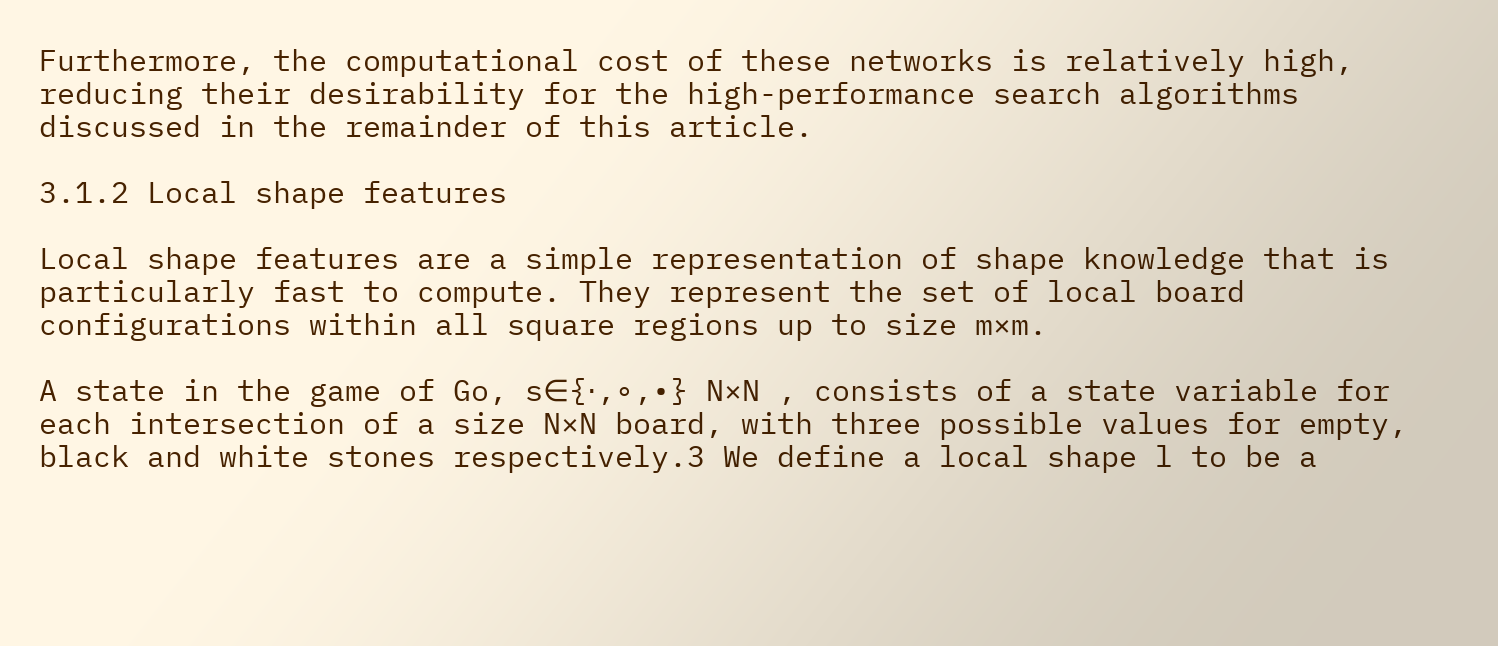Furthermore, the computational cost of these networks is relatively high, reducing their desirability for the high-performance search algorithms discussed in the remainder of this article.

3.1.2 Local shape features

Local shape features are a simple representation of shape knowledge that is particularly fast to compute. They represent the set of local board configurations within all square regions up to size m×m.

A state in the game of Go, s∈{⋅,∘,•} N×N , consists of a state variable for each intersection of a size N×N board, with three possible values for empty, black and white stones respectively.3 We define a local shape l to be a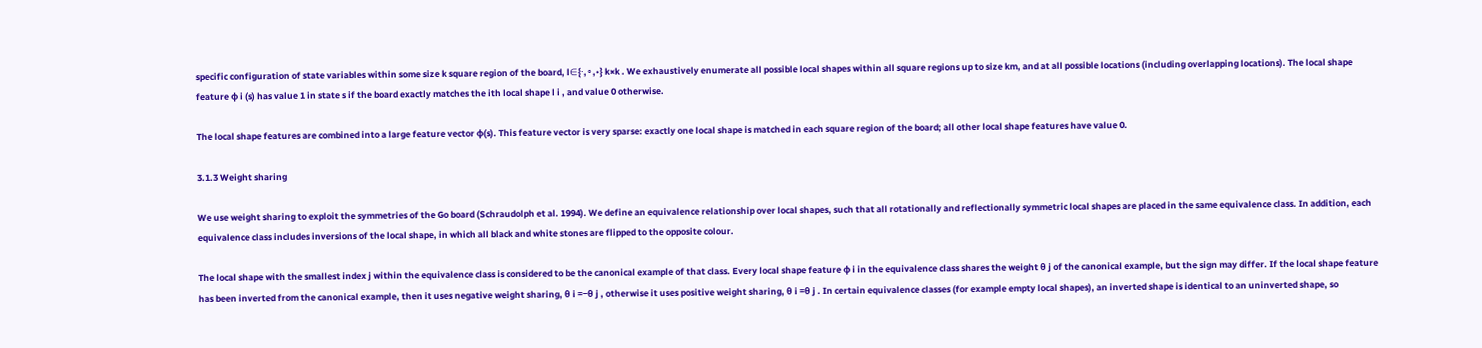specific configuration of state variables within some size k square region of the board, l∈{⋅,∘,•} k×k . We exhaustively enumerate all possible local shapes within all square regions up to size km, and at all possible locations (including overlapping locations). The local shape feature ϕ i (s) has value 1 in state s if the board exactly matches the ith local shape l i , and value 0 otherwise.

The local shape features are combined into a large feature vector ϕ(s). This feature vector is very sparse: exactly one local shape is matched in each square region of the board; all other local shape features have value 0.

3.1.3 Weight sharing

We use weight sharing to exploit the symmetries of the Go board (Schraudolph et al. 1994). We define an equivalence relationship over local shapes, such that all rotationally and reflectionally symmetric local shapes are placed in the same equivalence class. In addition, each equivalence class includes inversions of the local shape, in which all black and white stones are flipped to the opposite colour.

The local shape with the smallest index j within the equivalence class is considered to be the canonical example of that class. Every local shape feature ϕ i in the equivalence class shares the weight θ j of the canonical example, but the sign may differ. If the local shape feature has been inverted from the canonical example, then it uses negative weight sharing, θ i =−θ j , otherwise it uses positive weight sharing, θ i =θ j . In certain equivalence classes (for example empty local shapes), an inverted shape is identical to an uninverted shape, so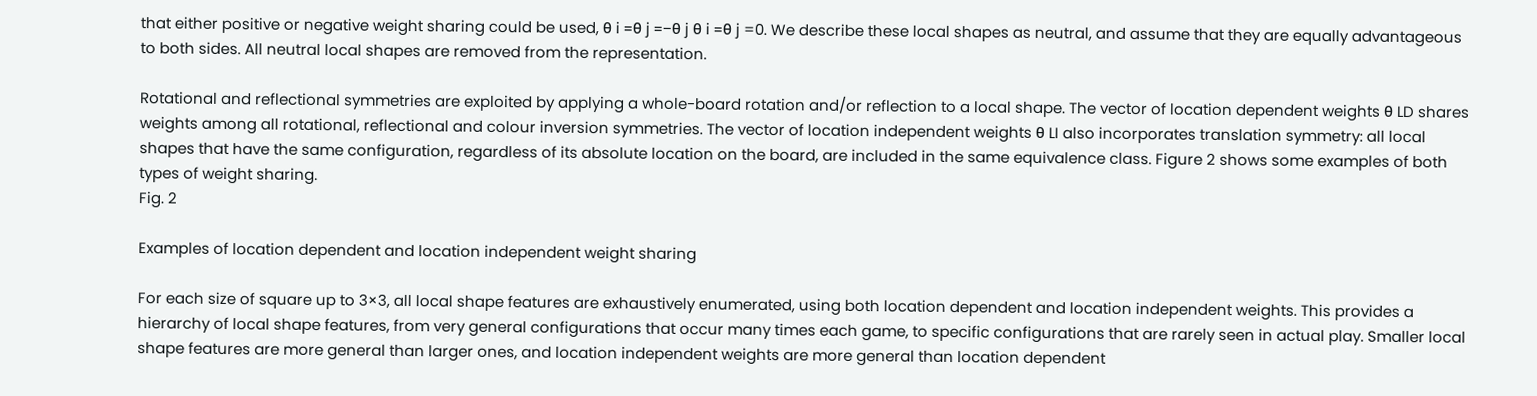that either positive or negative weight sharing could be used, θ i =θ j =−θ j θ i =θ j =0. We describe these local shapes as neutral, and assume that they are equally advantageous to both sides. All neutral local shapes are removed from the representation.

Rotational and reflectional symmetries are exploited by applying a whole-board rotation and/or reflection to a local shape. The vector of location dependent weights θ LD shares weights among all rotational, reflectional and colour inversion symmetries. The vector of location independent weights θ LI also incorporates translation symmetry: all local shapes that have the same configuration, regardless of its absolute location on the board, are included in the same equivalence class. Figure 2 shows some examples of both types of weight sharing.
Fig. 2

Examples of location dependent and location independent weight sharing

For each size of square up to 3×3, all local shape features are exhaustively enumerated, using both location dependent and location independent weights. This provides a hierarchy of local shape features, from very general configurations that occur many times each game, to specific configurations that are rarely seen in actual play. Smaller local shape features are more general than larger ones, and location independent weights are more general than location dependent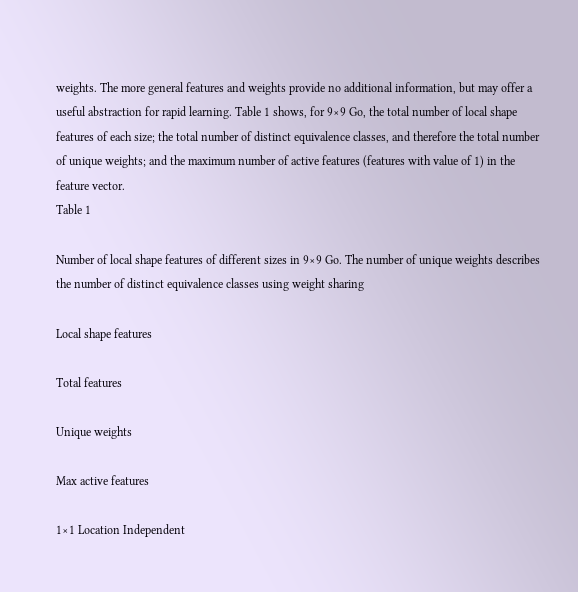weights. The more general features and weights provide no additional information, but may offer a useful abstraction for rapid learning. Table 1 shows, for 9×9 Go, the total number of local shape features of each size; the total number of distinct equivalence classes, and therefore the total number of unique weights; and the maximum number of active features (features with value of 1) in the feature vector.
Table 1

Number of local shape features of different sizes in 9×9 Go. The number of unique weights describes the number of distinct equivalence classes using weight sharing

Local shape features

Total features

Unique weights

Max active features

1×1 Location Independent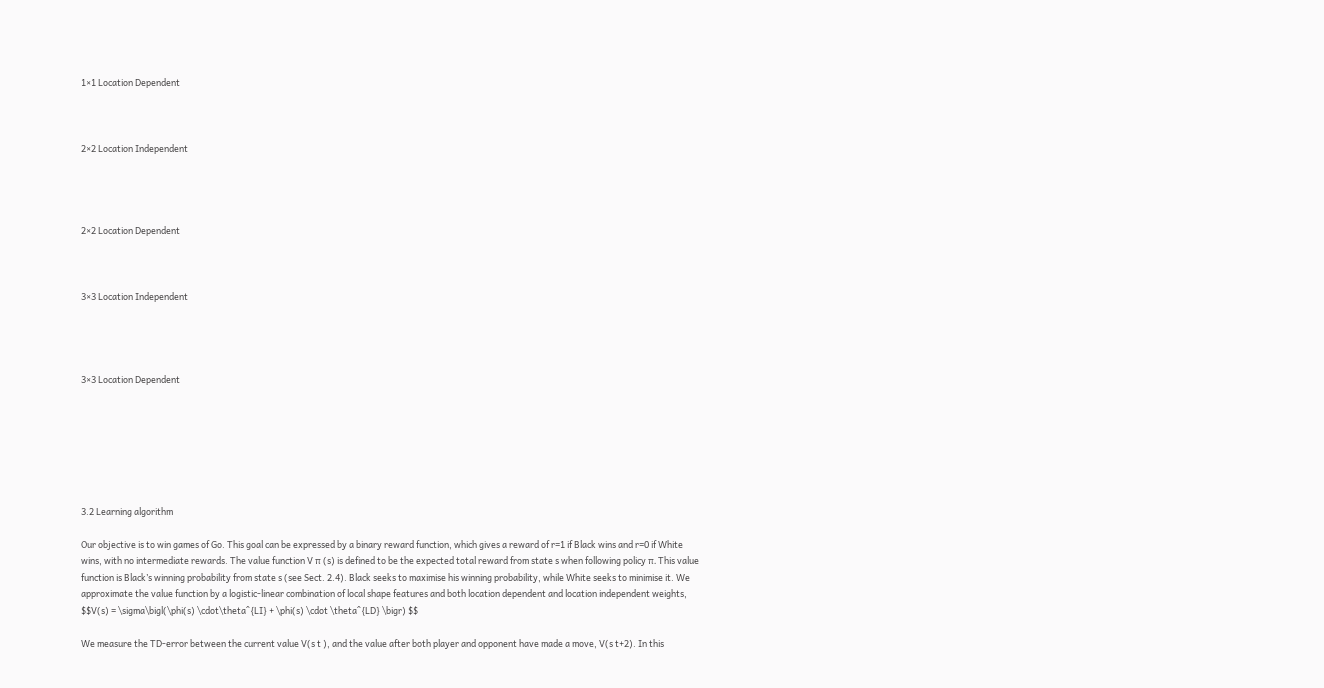1×1 Location Dependent



2×2 Location Independent




2×2 Location Dependent



3×3 Location Independent




3×3 Location Dependent







3.2 Learning algorithm

Our objective is to win games of Go. This goal can be expressed by a binary reward function, which gives a reward of r=1 if Black wins and r=0 if White wins, with no intermediate rewards. The value function V π (s) is defined to be the expected total reward from state s when following policy π. This value function is Black’s winning probability from state s (see Sect. 2.4). Black seeks to maximise his winning probability, while White seeks to minimise it. We approximate the value function by a logistic-linear combination of local shape features and both location dependent and location independent weights,
$$V(s) = \sigma\bigl(\phi(s) \cdot\theta^{LI} + \phi(s) \cdot \theta^{LD} \bigr) $$

We measure the TD-error between the current value V(s t ), and the value after both player and opponent have made a move, V(s t+2). In this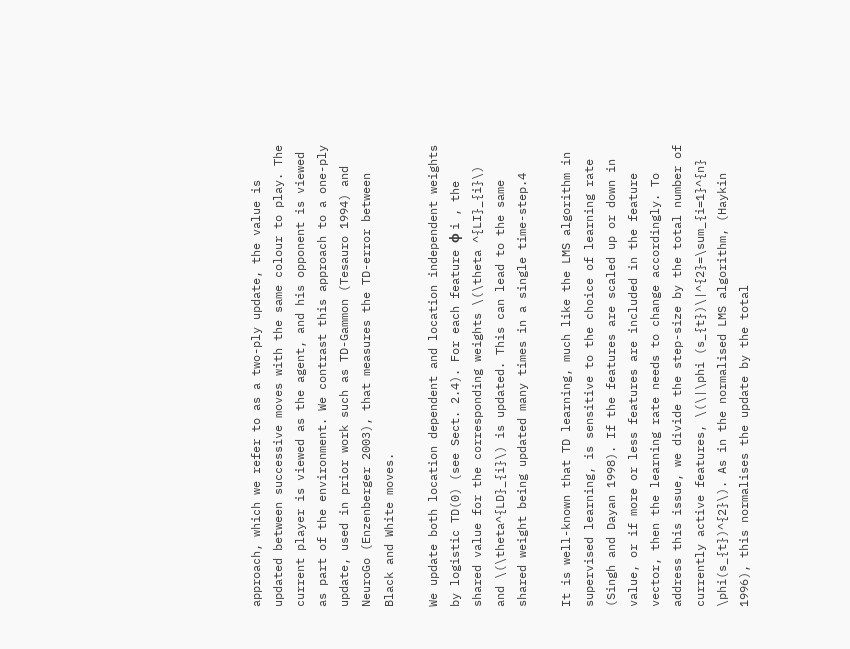approach, which we refer to as a two-ply update, the value is updated between successive moves with the same colour to play. The current player is viewed as the agent, and his opponent is viewed as part of the environment. We contrast this approach to a one-ply update, used in prior work such as TD-Gammon (Tesauro 1994) and NeuroGo (Enzenberger 2003), that measures the TD-error between Black and White moves.

We update both location dependent and location independent weights by logistic TD(0) (see Sect. 2.4). For each feature ϕ i , the shared value for the corresponding weights \(\theta ^{LI}_{i}\) and \(\theta^{LD}_{i}\) is updated. This can lead to the same shared weight being updated many times in a single time-step.4

It is well-known that TD learning, much like the LMS algorithm in supervised learning, is sensitive to the choice of learning rate (Singh and Dayan 1998). If the features are scaled up or down in value, or if more or less features are included in the feature vector, then the learning rate needs to change accordingly. To address this issue, we divide the step-size by the total number of currently active features, \(\|\phi (s_{t})\|^{2}=\sum_{i=1}^{n} \phi(s_{t})^{2}\). As in the normalised LMS algorithm, (Haykin 1996), this normalises the update by the total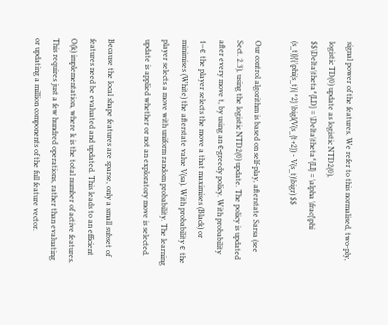signal power of the features. We refer to this normalised, two-ply, logistic TD(0) update as logistic NTD2(0),
$$\Delta\theta^{LD} = \Delta\theta^{LI} = \alpha \frac{\phi (s_t)}{\|\phi(s_t)\|^2} \bigl(V(s_{t+2}) - V(s_t)\bigr) $$

Our control algorithm is based on self-play, afterstate Sarsa (see Sect. 2.3), using the logistic NTD2(0) update. The policy is updated after every move t, by using an ϵ-greedy policy. With probability 1−ϵ the player selects the move a that maximises (Black) or minimises (White) the afterstate value V(sa). With probability ϵ the player selects a move with uniform random probability. The learning update is applied whether or not an exploratory move is selected.

Because the local shape features are sparse, only a small subset of features need be evaluated and updated. This leads to an efficient O(k) implementation, where k is the total number of active features. This requires just a few hundred operations, rather than evaluating or updating a million components of the full feature vector.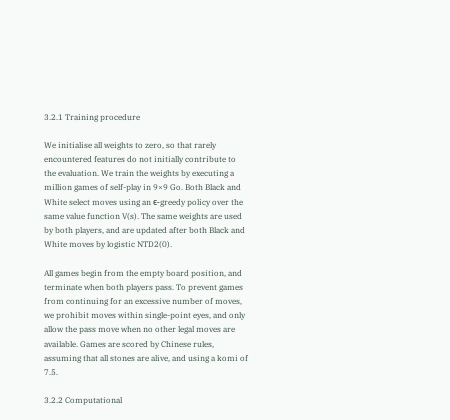3.2.1 Training procedure

We initialise all weights to zero, so that rarely encountered features do not initially contribute to the evaluation. We train the weights by executing a million games of self-play in 9×9 Go. Both Black and White select moves using an ϵ-greedy policy over the same value function V(s). The same weights are used by both players, and are updated after both Black and White moves by logistic NTD2(0).

All games begin from the empty board position, and terminate when both players pass. To prevent games from continuing for an excessive number of moves, we prohibit moves within single-point eyes, and only allow the pass move when no other legal moves are available. Games are scored by Chinese rules, assuming that all stones are alive, and using a komi of 7.5.

3.2.2 Computational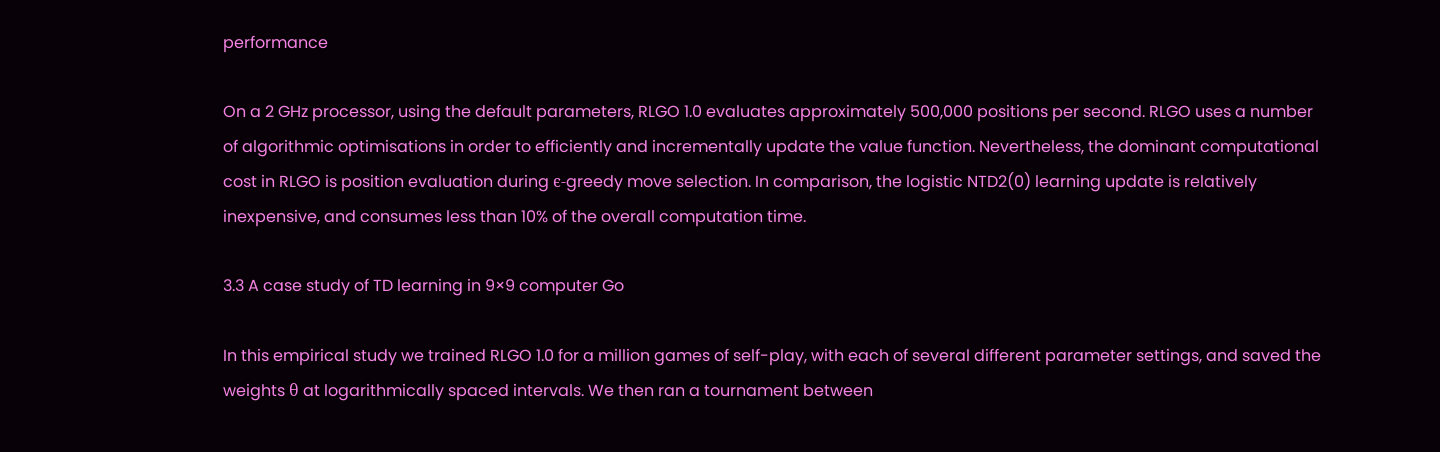performance

On a 2 GHz processor, using the default parameters, RLGO 1.0 evaluates approximately 500,000 positions per second. RLGO uses a number of algorithmic optimisations in order to efficiently and incrementally update the value function. Nevertheless, the dominant computational cost in RLGO is position evaluation during ϵ-greedy move selection. In comparison, the logistic NTD2(0) learning update is relatively inexpensive, and consumes less than 10% of the overall computation time.

3.3 A case study of TD learning in 9×9 computer Go

In this empirical study we trained RLGO 1.0 for a million games of self-play, with each of several different parameter settings, and saved the weights θ at logarithmically spaced intervals. We then ran a tournament between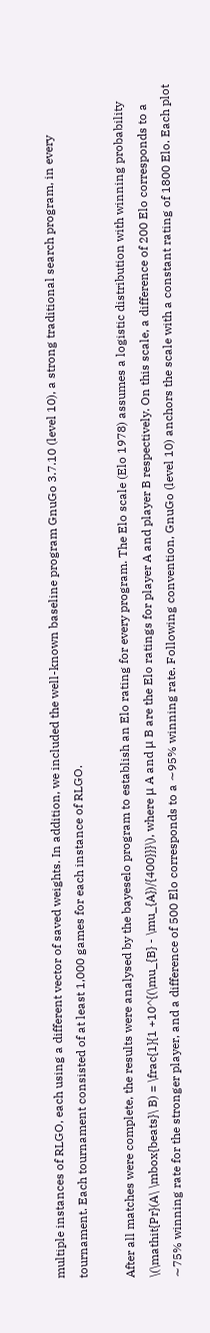multiple instances of RLGO, each using a different vector of saved weights. In addition, we included the well-known baseline program GnuGo 3.7.10 (level 10), a strong traditional search program, in every tournament. Each tournament consisted of at least 1,000 games for each instance of RLGO.

After all matches were complete, the results were analysed by the bayeselo program to establish an Elo rating for every program. The Elo scale (Elo 1978) assumes a logistic distribution with winning probability \(\mathit{Pr}(A\ \mbox{beats}\ B) = \frac{1}{1 +10^{(\mu_{B} - \mu_{A})/{400}}}\), where μ A and μ B are the Elo ratings for player A and player B respectively. On this scale, a difference of 200 Elo corresponds to a ∼75% winning rate for the stronger player, and a difference of 500 Elo corresponds to a ∼95% winning rate. Following convention, GnuGo (level 10) anchors the scale with a constant rating of 1800 Elo. Each plot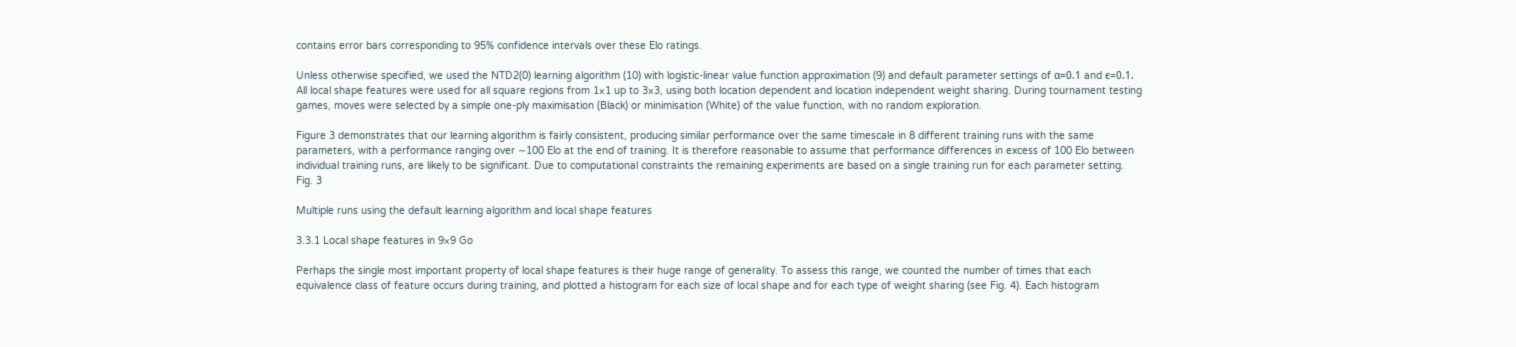contains error bars corresponding to 95% confidence intervals over these Elo ratings.

Unless otherwise specified, we used the NTD2(0) learning algorithm (10) with logistic-linear value function approximation (9) and default parameter settings of α=0.1 and ϵ=0.1. All local shape features were used for all square regions from 1×1 up to 3×3, using both location dependent and location independent weight sharing. During tournament testing games, moves were selected by a simple one-ply maximisation (Black) or minimisation (White) of the value function, with no random exploration.

Figure 3 demonstrates that our learning algorithm is fairly consistent, producing similar performance over the same timescale in 8 different training runs with the same parameters, with a performance ranging over ∼100 Elo at the end of training. It is therefore reasonable to assume that performance differences in excess of 100 Elo between individual training runs, are likely to be significant. Due to computational constraints the remaining experiments are based on a single training run for each parameter setting.
Fig. 3

Multiple runs using the default learning algorithm and local shape features

3.3.1 Local shape features in 9×9 Go

Perhaps the single most important property of local shape features is their huge range of generality. To assess this range, we counted the number of times that each equivalence class of feature occurs during training, and plotted a histogram for each size of local shape and for each type of weight sharing (see Fig. 4). Each histogram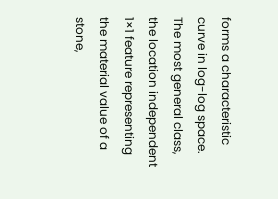forms a characteristic curve in log-log space. The most general class, the location independent 1×1 feature representing the material value of a stone,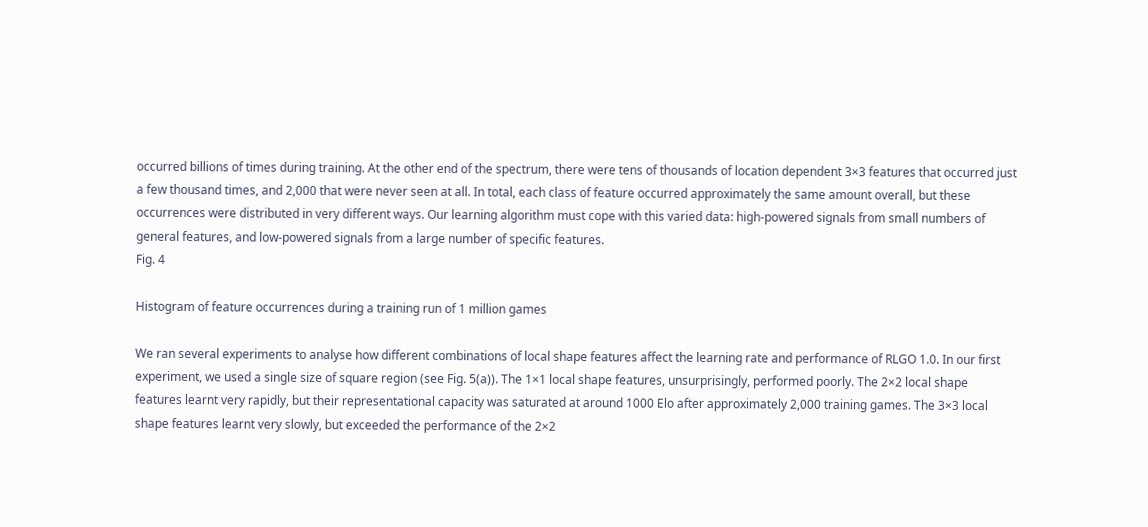occurred billions of times during training. At the other end of the spectrum, there were tens of thousands of location dependent 3×3 features that occurred just a few thousand times, and 2,000 that were never seen at all. In total, each class of feature occurred approximately the same amount overall, but these occurrences were distributed in very different ways. Our learning algorithm must cope with this varied data: high-powered signals from small numbers of general features, and low-powered signals from a large number of specific features.
Fig. 4

Histogram of feature occurrences during a training run of 1 million games

We ran several experiments to analyse how different combinations of local shape features affect the learning rate and performance of RLGO 1.0. In our first experiment, we used a single size of square region (see Fig. 5(a)). The 1×1 local shape features, unsurprisingly, performed poorly. The 2×2 local shape features learnt very rapidly, but their representational capacity was saturated at around 1000 Elo after approximately 2,000 training games. The 3×3 local shape features learnt very slowly, but exceeded the performance of the 2×2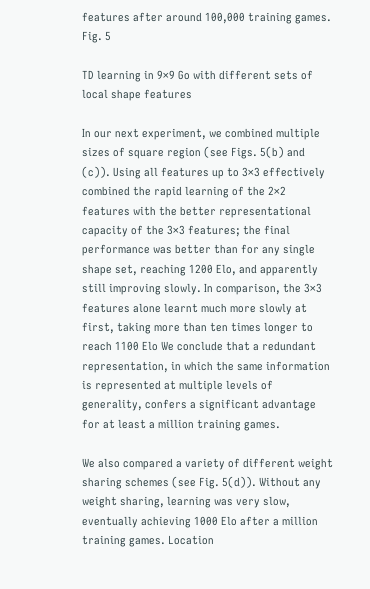features after around 100,000 training games.
Fig. 5

TD learning in 9×9 Go with different sets of local shape features

In our next experiment, we combined multiple sizes of square region (see Figs. 5(b) and (c)). Using all features up to 3×3 effectively combined the rapid learning of the 2×2 features with the better representational capacity of the 3×3 features; the final performance was better than for any single shape set, reaching 1200 Elo, and apparently still improving slowly. In comparison, the 3×3 features alone learnt much more slowly at first, taking more than ten times longer to reach 1100 Elo We conclude that a redundant representation, in which the same information is represented at multiple levels of generality, confers a significant advantage for at least a million training games.

We also compared a variety of different weight sharing schemes (see Fig. 5(d)). Without any weight sharing, learning was very slow, eventually achieving 1000 Elo after a million training games. Location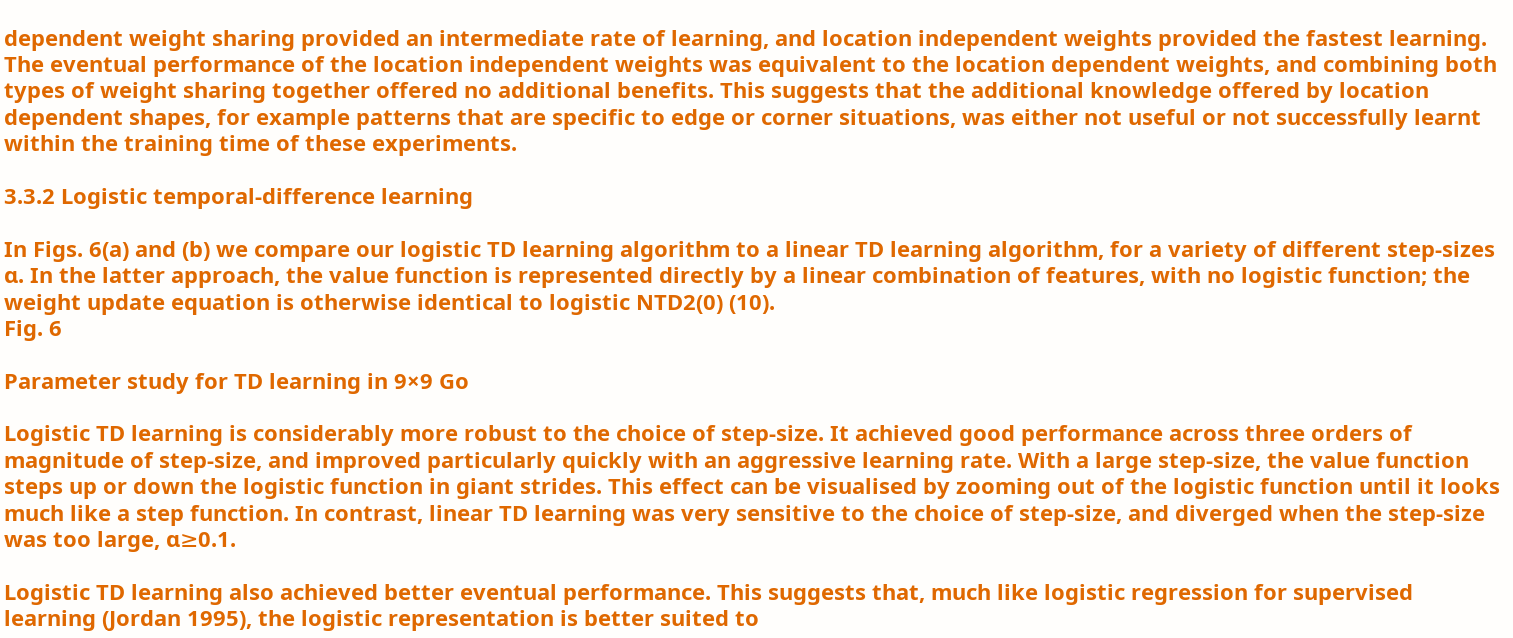dependent weight sharing provided an intermediate rate of learning, and location independent weights provided the fastest learning. The eventual performance of the location independent weights was equivalent to the location dependent weights, and combining both types of weight sharing together offered no additional benefits. This suggests that the additional knowledge offered by location dependent shapes, for example patterns that are specific to edge or corner situations, was either not useful or not successfully learnt within the training time of these experiments.

3.3.2 Logistic temporal-difference learning

In Figs. 6(a) and (b) we compare our logistic TD learning algorithm to a linear TD learning algorithm, for a variety of different step-sizes α. In the latter approach, the value function is represented directly by a linear combination of features, with no logistic function; the weight update equation is otherwise identical to logistic NTD2(0) (10).
Fig. 6

Parameter study for TD learning in 9×9 Go

Logistic TD learning is considerably more robust to the choice of step-size. It achieved good performance across three orders of magnitude of step-size, and improved particularly quickly with an aggressive learning rate. With a large step-size, the value function steps up or down the logistic function in giant strides. This effect can be visualised by zooming out of the logistic function until it looks much like a step function. In contrast, linear TD learning was very sensitive to the choice of step-size, and diverged when the step-size was too large, α≥0.1.

Logistic TD learning also achieved better eventual performance. This suggests that, much like logistic regression for supervised learning (Jordan 1995), the logistic representation is better suited to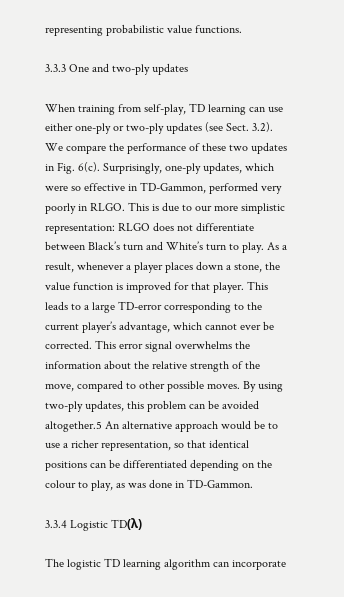representing probabilistic value functions.

3.3.3 One and two-ply updates

When training from self-play, TD learning can use either one-ply or two-ply updates (see Sect. 3.2). We compare the performance of these two updates in Fig. 6(c). Surprisingly, one-ply updates, which were so effective in TD-Gammon, performed very poorly in RLGO. This is due to our more simplistic representation: RLGO does not differentiate between Black’s turn and White’s turn to play. As a result, whenever a player places down a stone, the value function is improved for that player. This leads to a large TD-error corresponding to the current player’s advantage, which cannot ever be corrected. This error signal overwhelms the information about the relative strength of the move, compared to other possible moves. By using two-ply updates, this problem can be avoided altogether.5 An alternative approach would be to use a richer representation, so that identical positions can be differentiated depending on the colour to play, as was done in TD-Gammon.

3.3.4 Logistic TD(λ)

The logistic TD learning algorithm can incorporate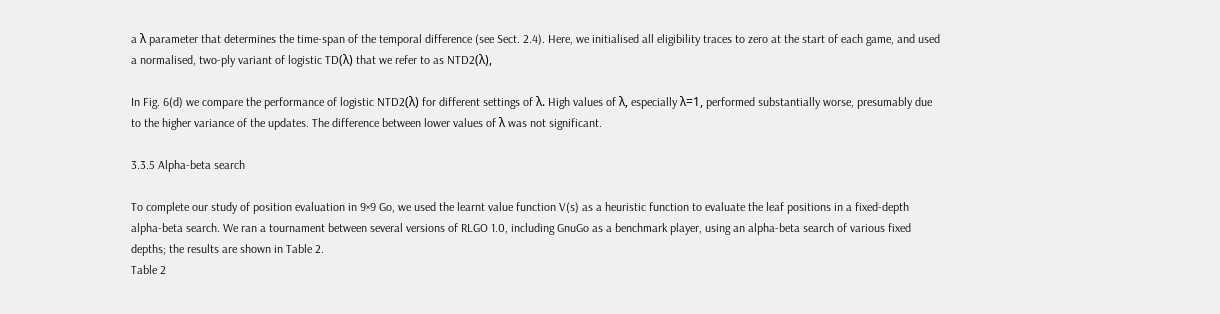a λ parameter that determines the time-span of the temporal difference (see Sect. 2.4). Here, we initialised all eligibility traces to zero at the start of each game, and used a normalised, two-ply variant of logistic TD(λ) that we refer to as NTD2(λ),

In Fig. 6(d) we compare the performance of logistic NTD2(λ) for different settings of λ. High values of λ, especially λ=1, performed substantially worse, presumably due to the higher variance of the updates. The difference between lower values of λ was not significant.

3.3.5 Alpha-beta search

To complete our study of position evaluation in 9×9 Go, we used the learnt value function V(s) as a heuristic function to evaluate the leaf positions in a fixed-depth alpha-beta search. We ran a tournament between several versions of RLGO 1.0, including GnuGo as a benchmark player, using an alpha-beta search of various fixed depths; the results are shown in Table 2.
Table 2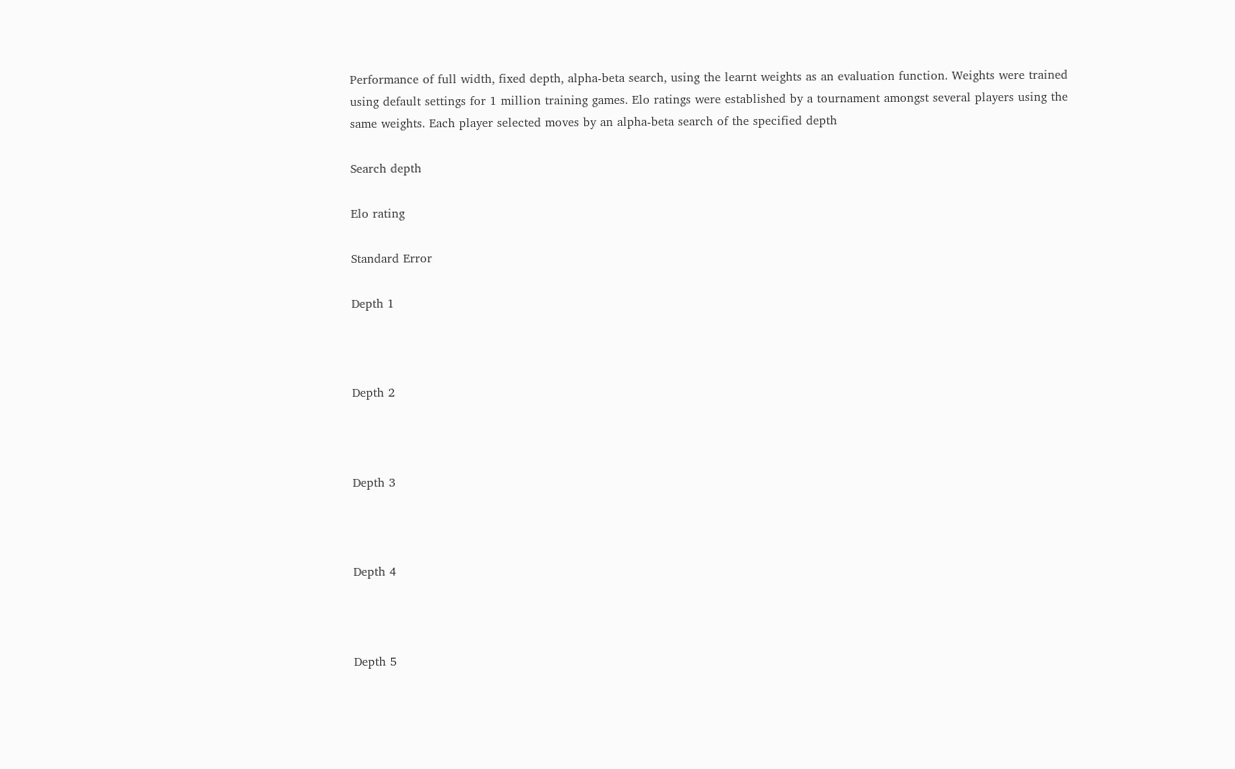Performance of full width, fixed depth, alpha-beta search, using the learnt weights as an evaluation function. Weights were trained using default settings for 1 million training games. Elo ratings were established by a tournament amongst several players using the same weights. Each player selected moves by an alpha-beta search of the specified depth

Search depth

Elo rating

Standard Error

Depth 1



Depth 2



Depth 3



Depth 4



Depth 5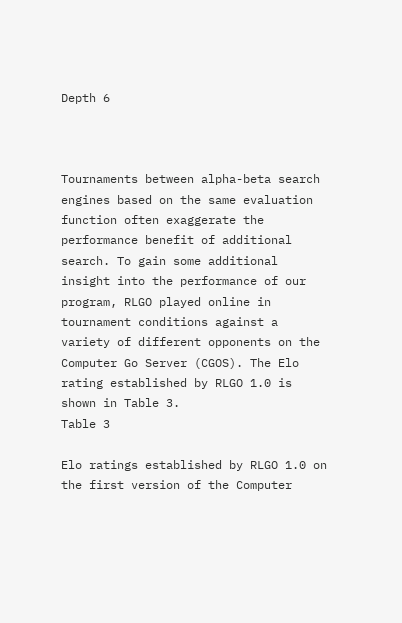Depth 6



Tournaments between alpha-beta search engines based on the same evaluation function often exaggerate the performance benefit of additional search. To gain some additional insight into the performance of our program, RLGO played online in tournament conditions against a variety of different opponents on the Computer Go Server (CGOS). The Elo rating established by RLGO 1.0 is shown in Table 3.
Table 3

Elo ratings established by RLGO 1.0 on the first version of the Computer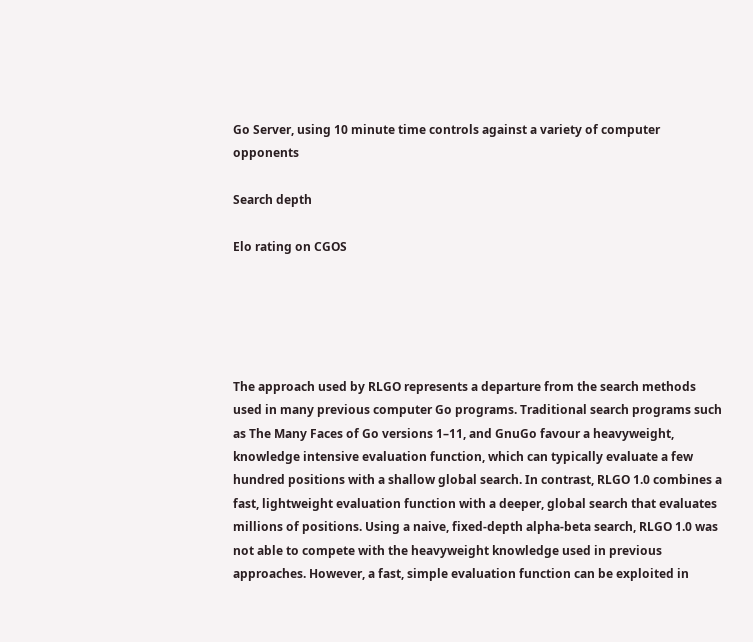Go Server, using 10 minute time controls against a variety of computer opponents

Search depth

Elo rating on CGOS





The approach used by RLGO represents a departure from the search methods used in many previous computer Go programs. Traditional search programs such as The Many Faces of Go versions 1–11, and GnuGo favour a heavyweight, knowledge intensive evaluation function, which can typically evaluate a few hundred positions with a shallow global search. In contrast, RLGO 1.0 combines a fast, lightweight evaluation function with a deeper, global search that evaluates millions of positions. Using a naive, fixed-depth alpha-beta search, RLGO 1.0 was not able to compete with the heavyweight knowledge used in previous approaches. However, a fast, simple evaluation function can be exploited in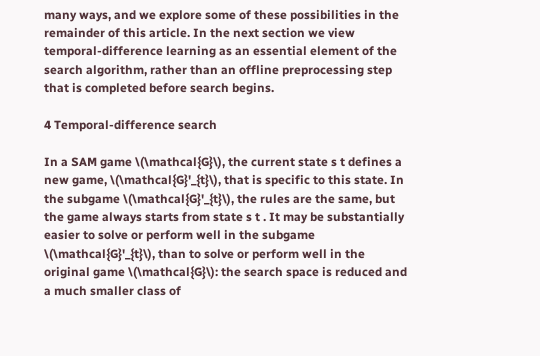many ways, and we explore some of these possibilities in the remainder of this article. In the next section we view temporal-difference learning as an essential element of the search algorithm, rather than an offline preprocessing step that is completed before search begins.

4 Temporal-difference search

In a SAM game \(\mathcal{G}\), the current state s t defines a new game, \(\mathcal{G}'_{t}\), that is specific to this state. In the subgame \(\mathcal{G}'_{t}\), the rules are the same, but the game always starts from state s t . It may be substantially easier to solve or perform well in the subgame \(\mathcal{G}'_{t}\), than to solve or perform well in the original game \(\mathcal{G}\): the search space is reduced and a much smaller class of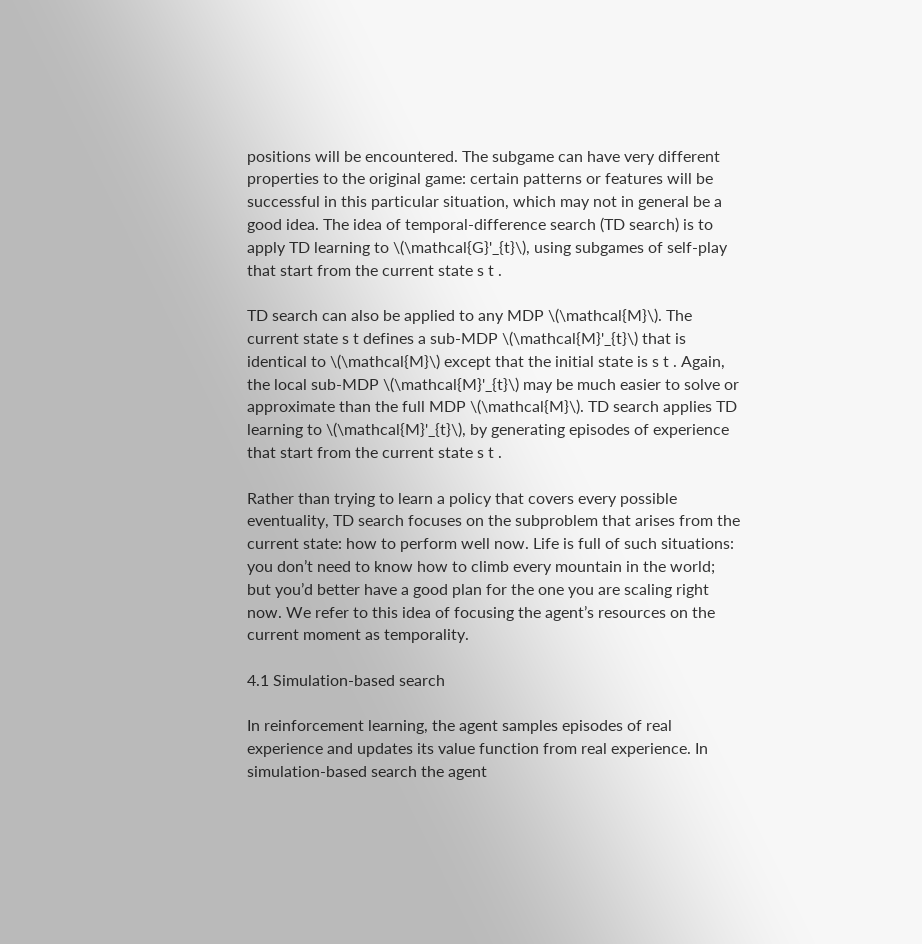positions will be encountered. The subgame can have very different properties to the original game: certain patterns or features will be successful in this particular situation, which may not in general be a good idea. The idea of temporal-difference search (TD search) is to apply TD learning to \(\mathcal{G}'_{t}\), using subgames of self-play that start from the current state s t .

TD search can also be applied to any MDP \(\mathcal{M}\). The current state s t defines a sub-MDP \(\mathcal{M}'_{t}\) that is identical to \(\mathcal{M}\) except that the initial state is s t . Again, the local sub-MDP \(\mathcal{M}'_{t}\) may be much easier to solve or approximate than the full MDP \(\mathcal{M}\). TD search applies TD learning to \(\mathcal{M}'_{t}\), by generating episodes of experience that start from the current state s t .

Rather than trying to learn a policy that covers every possible eventuality, TD search focuses on the subproblem that arises from the current state: how to perform well now. Life is full of such situations: you don’t need to know how to climb every mountain in the world; but you’d better have a good plan for the one you are scaling right now. We refer to this idea of focusing the agent’s resources on the current moment as temporality.

4.1 Simulation-based search

In reinforcement learning, the agent samples episodes of real experience and updates its value function from real experience. In simulation-based search the agent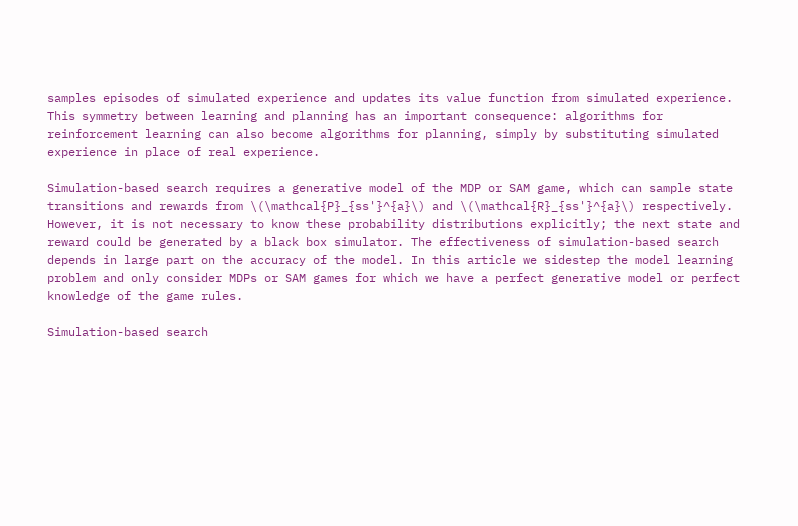samples episodes of simulated experience and updates its value function from simulated experience. This symmetry between learning and planning has an important consequence: algorithms for reinforcement learning can also become algorithms for planning, simply by substituting simulated experience in place of real experience.

Simulation-based search requires a generative model of the MDP or SAM game, which can sample state transitions and rewards from \(\mathcal{P}_{ss'}^{a}\) and \(\mathcal{R}_{ss'}^{a}\) respectively. However, it is not necessary to know these probability distributions explicitly; the next state and reward could be generated by a black box simulator. The effectiveness of simulation-based search depends in large part on the accuracy of the model. In this article we sidestep the model learning problem and only consider MDPs or SAM games for which we have a perfect generative model or perfect knowledge of the game rules.

Simulation-based search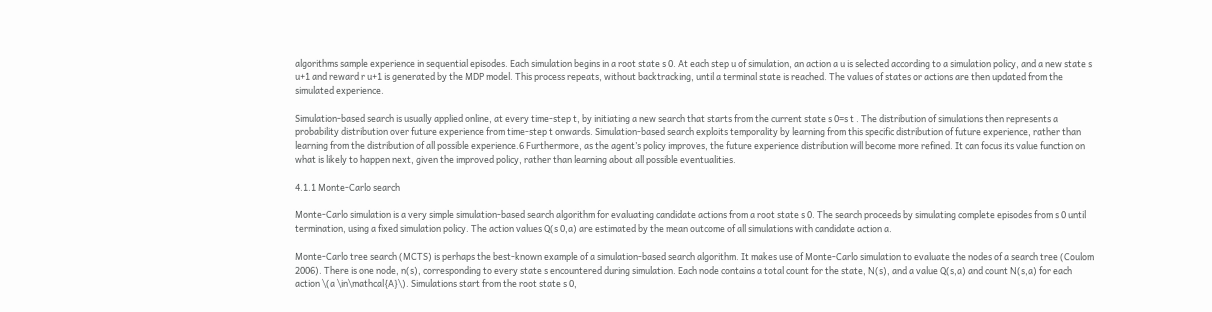algorithms sample experience in sequential episodes. Each simulation begins in a root state s 0. At each step u of simulation, an action a u is selected according to a simulation policy, and a new state s u+1 and reward r u+1 is generated by the MDP model. This process repeats, without backtracking, until a terminal state is reached. The values of states or actions are then updated from the simulated experience.

Simulation-based search is usually applied online, at every time-step t, by initiating a new search that starts from the current state s 0=s t . The distribution of simulations then represents a probability distribution over future experience from time-step t onwards. Simulation-based search exploits temporality by learning from this specific distribution of future experience, rather than learning from the distribution of all possible experience.6 Furthermore, as the agent’s policy improves, the future experience distribution will become more refined. It can focus its value function on what is likely to happen next, given the improved policy, rather than learning about all possible eventualities.

4.1.1 Monte-Carlo search

Monte-Carlo simulation is a very simple simulation-based search algorithm for evaluating candidate actions from a root state s 0. The search proceeds by simulating complete episodes from s 0 until termination, using a fixed simulation policy. The action values Q(s 0,a) are estimated by the mean outcome of all simulations with candidate action a.

Monte-Carlo tree search (MCTS) is perhaps the best-known example of a simulation-based search algorithm. It makes use of Monte-Carlo simulation to evaluate the nodes of a search tree (Coulom 2006). There is one node, n(s), corresponding to every state s encountered during simulation. Each node contains a total count for the state, N(s), and a value Q(s,a) and count N(s,a) for each action \(a \in\mathcal{A}\). Simulations start from the root state s 0,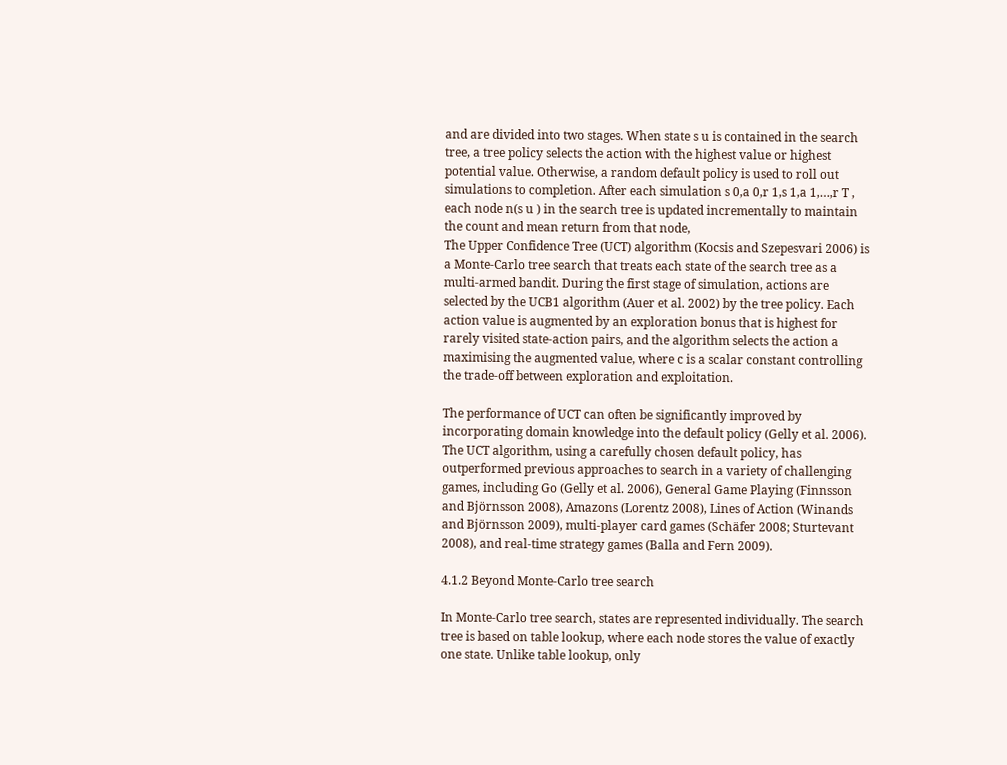and are divided into two stages. When state s u is contained in the search tree, a tree policy selects the action with the highest value or highest potential value. Otherwise, a random default policy is used to roll out simulations to completion. After each simulation s 0,a 0,r 1,s 1,a 1,…,r T , each node n(s u ) in the search tree is updated incrementally to maintain the count and mean return from that node,
The Upper Confidence Tree (UCT) algorithm (Kocsis and Szepesvari 2006) is a Monte-Carlo tree search that treats each state of the search tree as a multi-armed bandit. During the first stage of simulation, actions are selected by the UCB1 algorithm (Auer et al. 2002) by the tree policy. Each action value is augmented by an exploration bonus that is highest for rarely visited state-action pairs, and the algorithm selects the action a maximising the augmented value, where c is a scalar constant controlling the trade-off between exploration and exploitation.

The performance of UCT can often be significantly improved by incorporating domain knowledge into the default policy (Gelly et al. 2006). The UCT algorithm, using a carefully chosen default policy, has outperformed previous approaches to search in a variety of challenging games, including Go (Gelly et al. 2006), General Game Playing (Finnsson and Björnsson 2008), Amazons (Lorentz 2008), Lines of Action (Winands and Björnsson 2009), multi-player card games (Schäfer 2008; Sturtevant 2008), and real-time strategy games (Balla and Fern 2009).

4.1.2 Beyond Monte-Carlo tree search

In Monte-Carlo tree search, states are represented individually. The search tree is based on table lookup, where each node stores the value of exactly one state. Unlike table lookup, only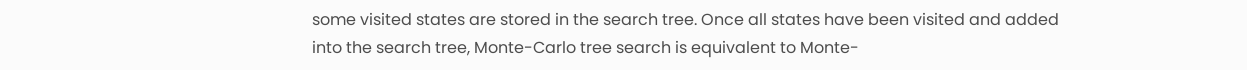some visited states are stored in the search tree. Once all states have been visited and added into the search tree, Monte-Carlo tree search is equivalent to Monte-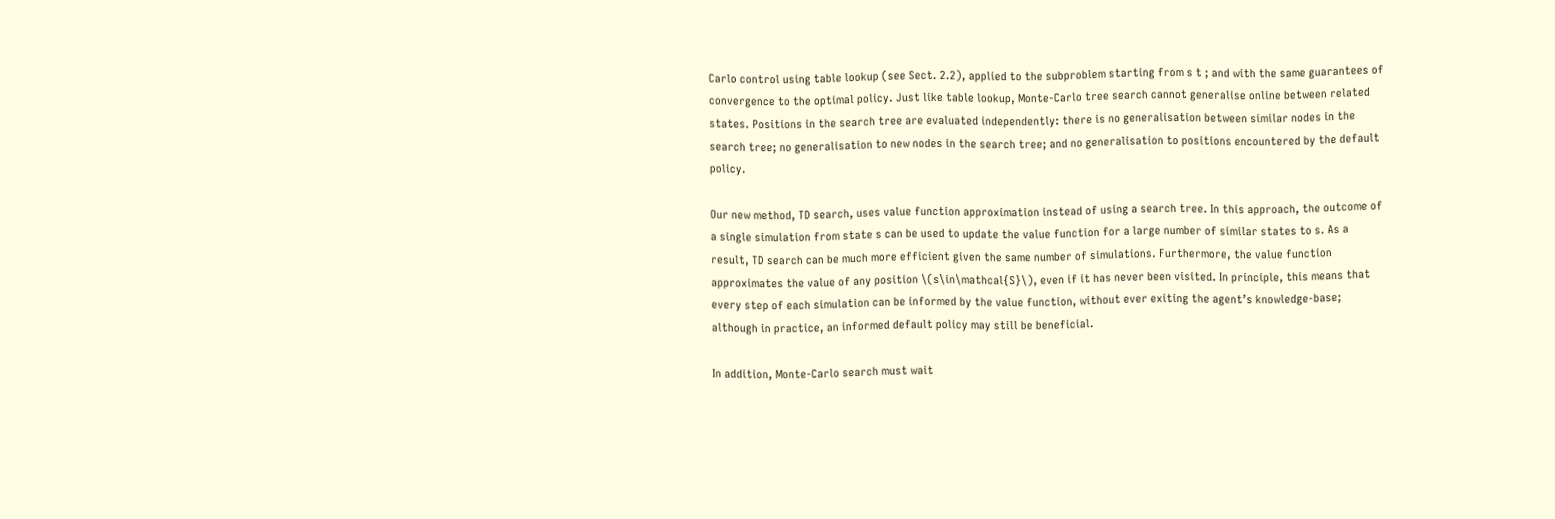Carlo control using table lookup (see Sect. 2.2), applied to the subproblem starting from s t ; and with the same guarantees of convergence to the optimal policy. Just like table lookup, Monte-Carlo tree search cannot generalise online between related states. Positions in the search tree are evaluated independently: there is no generalisation between similar nodes in the search tree; no generalisation to new nodes in the search tree; and no generalisation to positions encountered by the default policy.

Our new method, TD search, uses value function approximation instead of using a search tree. In this approach, the outcome of a single simulation from state s can be used to update the value function for a large number of similar states to s. As a result, TD search can be much more efficient given the same number of simulations. Furthermore, the value function approximates the value of any position \(s\in\mathcal{S}\), even if it has never been visited. In principle, this means that every step of each simulation can be informed by the value function, without ever exiting the agent’s knowledge-base; although in practice, an informed default policy may still be beneficial.

In addition, Monte-Carlo search must wait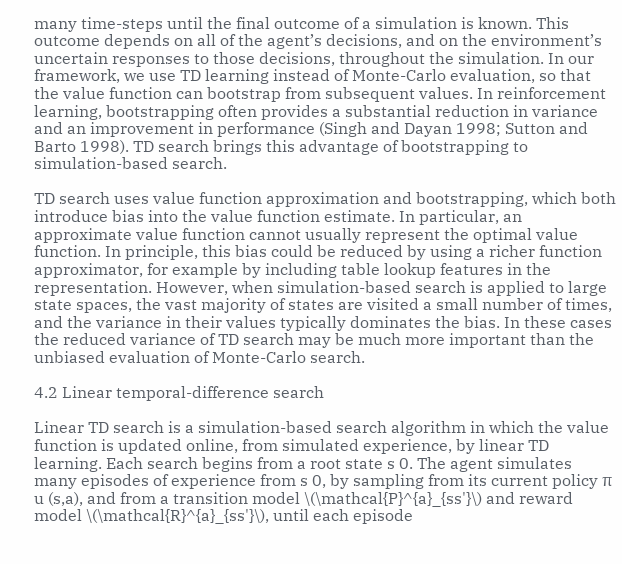many time-steps until the final outcome of a simulation is known. This outcome depends on all of the agent’s decisions, and on the environment’s uncertain responses to those decisions, throughout the simulation. In our framework, we use TD learning instead of Monte-Carlo evaluation, so that the value function can bootstrap from subsequent values. In reinforcement learning, bootstrapping often provides a substantial reduction in variance and an improvement in performance (Singh and Dayan 1998; Sutton and Barto 1998). TD search brings this advantage of bootstrapping to simulation-based search.

TD search uses value function approximation and bootstrapping, which both introduce bias into the value function estimate. In particular, an approximate value function cannot usually represent the optimal value function. In principle, this bias could be reduced by using a richer function approximator, for example by including table lookup features in the representation. However, when simulation-based search is applied to large state spaces, the vast majority of states are visited a small number of times, and the variance in their values typically dominates the bias. In these cases the reduced variance of TD search may be much more important than the unbiased evaluation of Monte-Carlo search.

4.2 Linear temporal-difference search

Linear TD search is a simulation-based search algorithm in which the value function is updated online, from simulated experience, by linear TD learning. Each search begins from a root state s 0. The agent simulates many episodes of experience from s 0, by sampling from its current policy π u (s,a), and from a transition model \(\mathcal{P}^{a}_{ss'}\) and reward model \(\mathcal{R}^{a}_{ss'}\), until each episode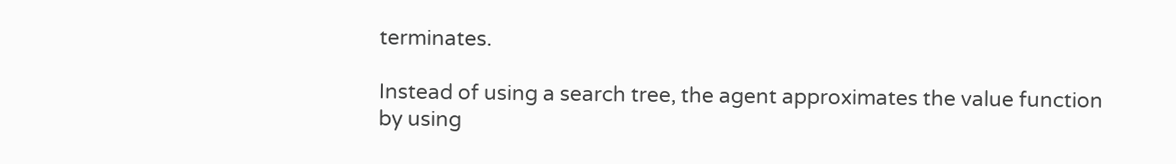terminates.

Instead of using a search tree, the agent approximates the value function by using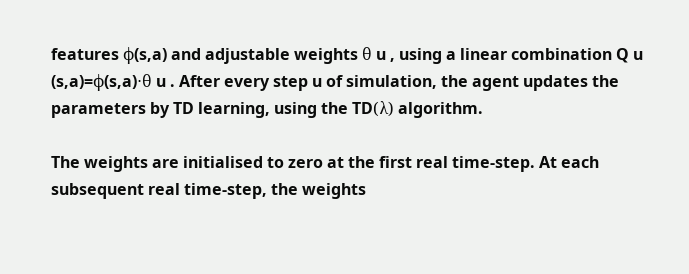features ϕ(s,a) and adjustable weights θ u , using a linear combination Q u (s,a)=ϕ(s,a)⋅θ u . After every step u of simulation, the agent updates the parameters by TD learning, using the TD(λ) algorithm.

The weights are initialised to zero at the first real time-step. At each subsequent real time-step, the weights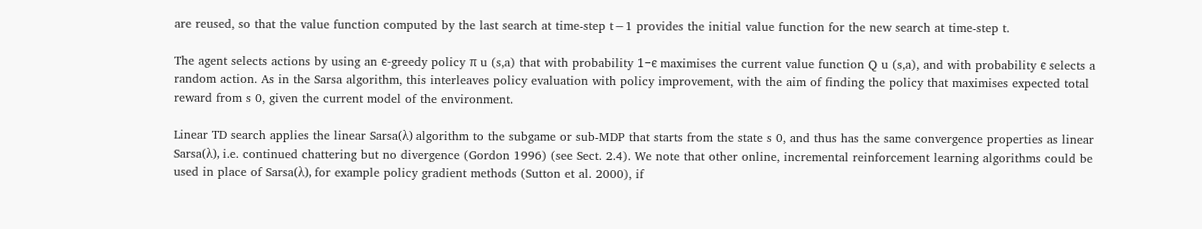are reused, so that the value function computed by the last search at time-step t−1 provides the initial value function for the new search at time-step t.

The agent selects actions by using an ϵ-greedy policy π u (s,a) that with probability 1−ϵ maximises the current value function Q u (s,a), and with probability ϵ selects a random action. As in the Sarsa algorithm, this interleaves policy evaluation with policy improvement, with the aim of finding the policy that maximises expected total reward from s 0, given the current model of the environment.

Linear TD search applies the linear Sarsa(λ) algorithm to the subgame or sub-MDP that starts from the state s 0, and thus has the same convergence properties as linear Sarsa(λ), i.e. continued chattering but no divergence (Gordon 1996) (see Sect. 2.4). We note that other online, incremental reinforcement learning algorithms could be used in place of Sarsa(λ), for example policy gradient methods (Sutton et al. 2000), if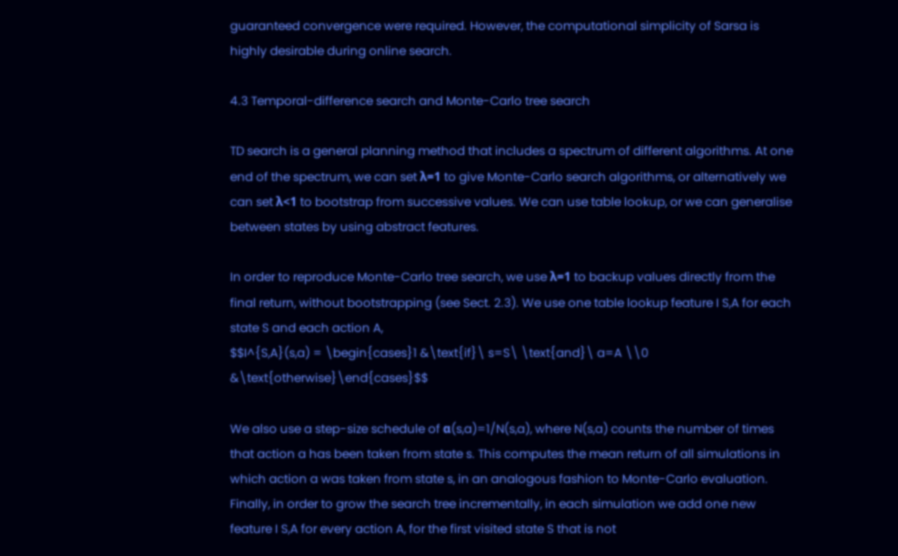guaranteed convergence were required. However, the computational simplicity of Sarsa is highly desirable during online search.

4.3 Temporal-difference search and Monte-Carlo tree search

TD search is a general planning method that includes a spectrum of different algorithms. At one end of the spectrum, we can set λ=1 to give Monte-Carlo search algorithms, or alternatively we can set λ<1 to bootstrap from successive values. We can use table lookup, or we can generalise between states by using abstract features.

In order to reproduce Monte-Carlo tree search, we use λ=1 to backup values directly from the final return, without bootstrapping (see Sect. 2.3). We use one table lookup feature I S,A for each state S and each action A,
$$I^{S,A}(s,a) = \begin{cases}1 &\text{if}\ s=S\ \text{and}\ a=A \\0 &\text{otherwise}\end{cases}$$

We also use a step-size schedule of α(s,a)=1/N(s,a), where N(s,a) counts the number of times that action a has been taken from state s. This computes the mean return of all simulations in which action a was taken from state s, in an analogous fashion to Monte-Carlo evaluation. Finally, in order to grow the search tree incrementally, in each simulation we add one new feature I S,A for every action A, for the first visited state S that is not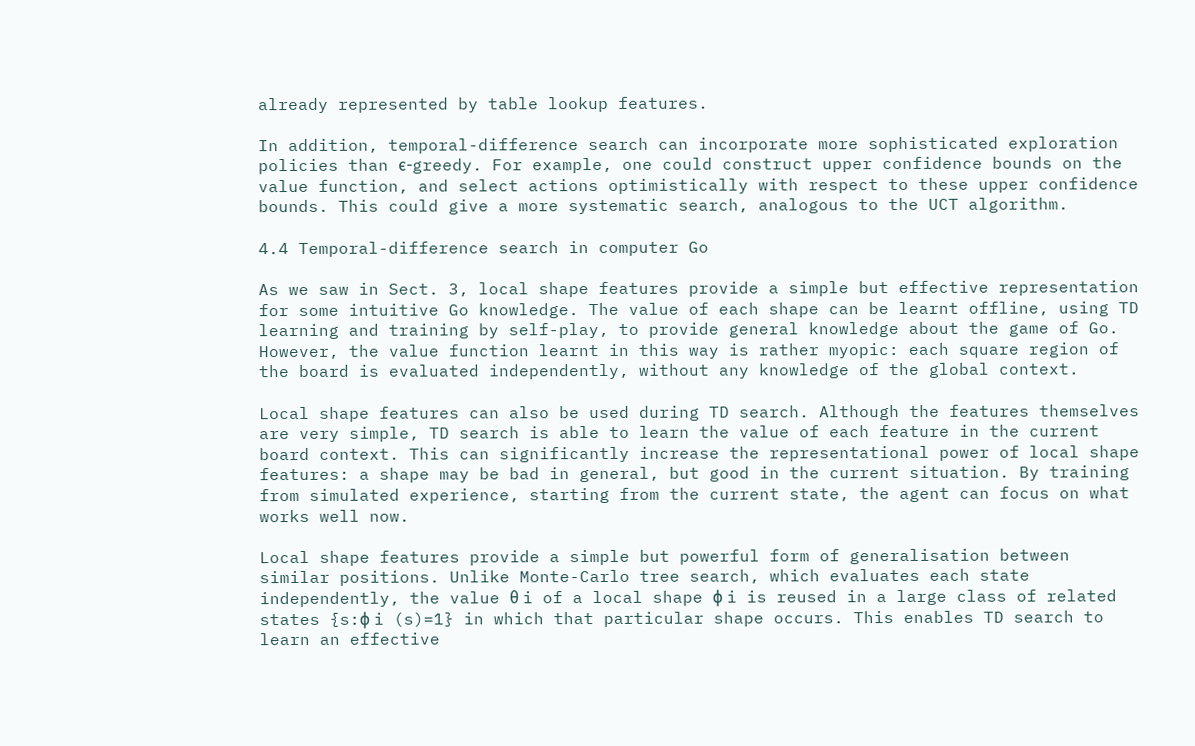already represented by table lookup features.

In addition, temporal-difference search can incorporate more sophisticated exploration policies than ϵ-greedy. For example, one could construct upper confidence bounds on the value function, and select actions optimistically with respect to these upper confidence bounds. This could give a more systematic search, analogous to the UCT algorithm.

4.4 Temporal-difference search in computer Go

As we saw in Sect. 3, local shape features provide a simple but effective representation for some intuitive Go knowledge. The value of each shape can be learnt offline, using TD learning and training by self-play, to provide general knowledge about the game of Go. However, the value function learnt in this way is rather myopic: each square region of the board is evaluated independently, without any knowledge of the global context.

Local shape features can also be used during TD search. Although the features themselves are very simple, TD search is able to learn the value of each feature in the current board context. This can significantly increase the representational power of local shape features: a shape may be bad in general, but good in the current situation. By training from simulated experience, starting from the current state, the agent can focus on what works well now.

Local shape features provide a simple but powerful form of generalisation between similar positions. Unlike Monte-Carlo tree search, which evaluates each state independently, the value θ i of a local shape ϕ i is reused in a large class of related states {s:ϕ i (s)=1} in which that particular shape occurs. This enables TD search to learn an effective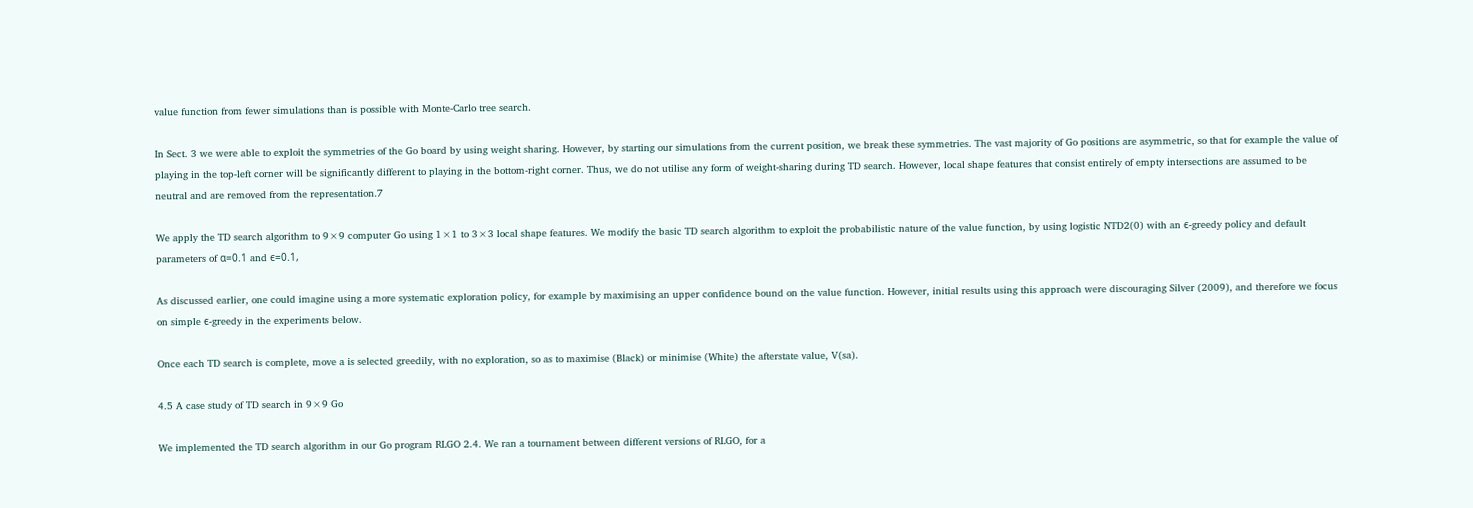value function from fewer simulations than is possible with Monte-Carlo tree search.

In Sect. 3 we were able to exploit the symmetries of the Go board by using weight sharing. However, by starting our simulations from the current position, we break these symmetries. The vast majority of Go positions are asymmetric, so that for example the value of playing in the top-left corner will be significantly different to playing in the bottom-right corner. Thus, we do not utilise any form of weight-sharing during TD search. However, local shape features that consist entirely of empty intersections are assumed to be neutral and are removed from the representation.7

We apply the TD search algorithm to 9×9 computer Go using 1×1 to 3×3 local shape features. We modify the basic TD search algorithm to exploit the probabilistic nature of the value function, by using logistic NTD2(0) with an ϵ-greedy policy and default parameters of α=0.1 and ϵ=0.1,

As discussed earlier, one could imagine using a more systematic exploration policy, for example by maximising an upper confidence bound on the value function. However, initial results using this approach were discouraging Silver (2009), and therefore we focus on simple ϵ-greedy in the experiments below.

Once each TD search is complete, move a is selected greedily, with no exploration, so as to maximise (Black) or minimise (White) the afterstate value, V(sa).

4.5 A case study of TD search in 9×9 Go

We implemented the TD search algorithm in our Go program RLGO 2.4. We ran a tournament between different versions of RLGO, for a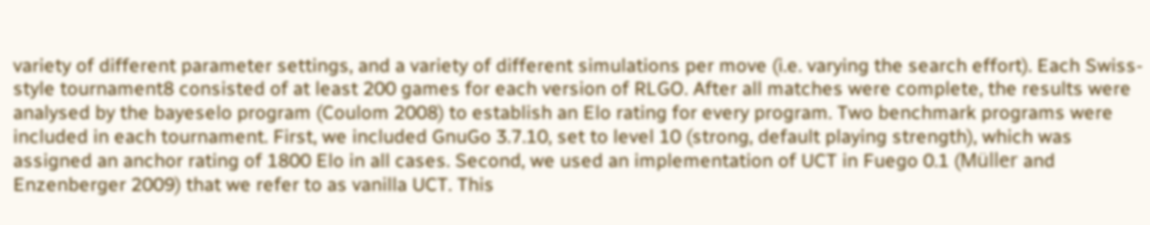variety of different parameter settings, and a variety of different simulations per move (i.e. varying the search effort). Each Swiss-style tournament8 consisted of at least 200 games for each version of RLGO. After all matches were complete, the results were analysed by the bayeselo program (Coulom 2008) to establish an Elo rating for every program. Two benchmark programs were included in each tournament. First, we included GnuGo 3.7.10, set to level 10 (strong, default playing strength), which was assigned an anchor rating of 1800 Elo in all cases. Second, we used an implementation of UCT in Fuego 0.1 (Müller and Enzenberger 2009) that we refer to as vanilla UCT. This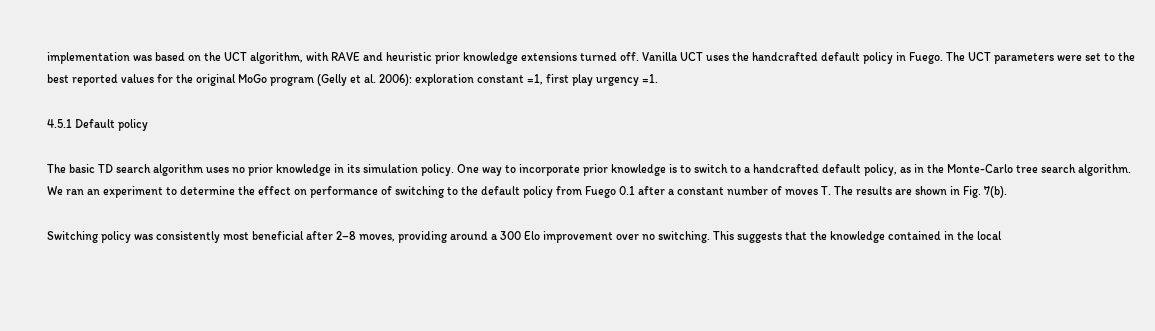implementation was based on the UCT algorithm, with RAVE and heuristic prior knowledge extensions turned off. Vanilla UCT uses the handcrafted default policy in Fuego. The UCT parameters were set to the best reported values for the original MoGo program (Gelly et al. 2006): exploration constant =1, first play urgency =1.

4.5.1 Default policy

The basic TD search algorithm uses no prior knowledge in its simulation policy. One way to incorporate prior knowledge is to switch to a handcrafted default policy, as in the Monte-Carlo tree search algorithm. We ran an experiment to determine the effect on performance of switching to the default policy from Fuego 0.1 after a constant number of moves T. The results are shown in Fig. 7(b).

Switching policy was consistently most beneficial after 2–8 moves, providing around a 300 Elo improvement over no switching. This suggests that the knowledge contained in the local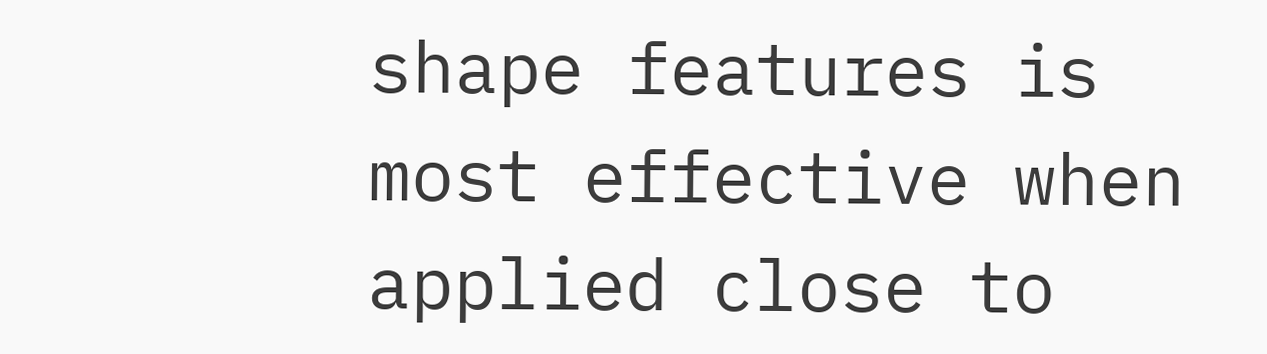shape features is most effective when applied close to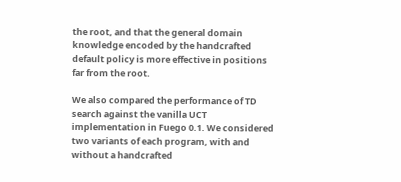the root, and that the general domain knowledge encoded by the handcrafted default policy is more effective in positions far from the root.

We also compared the performance of TD search against the vanilla UCT implementation in Fuego 0.1. We considered two variants of each program, with and without a handcrafted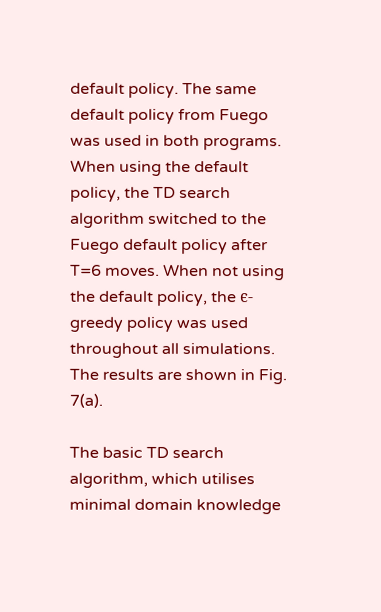default policy. The same default policy from Fuego was used in both programs. When using the default policy, the TD search algorithm switched to the Fuego default policy after T=6 moves. When not using the default policy, the ϵ-greedy policy was used throughout all simulations. The results are shown in Fig. 7(a).

The basic TD search algorithm, which utilises minimal domain knowledge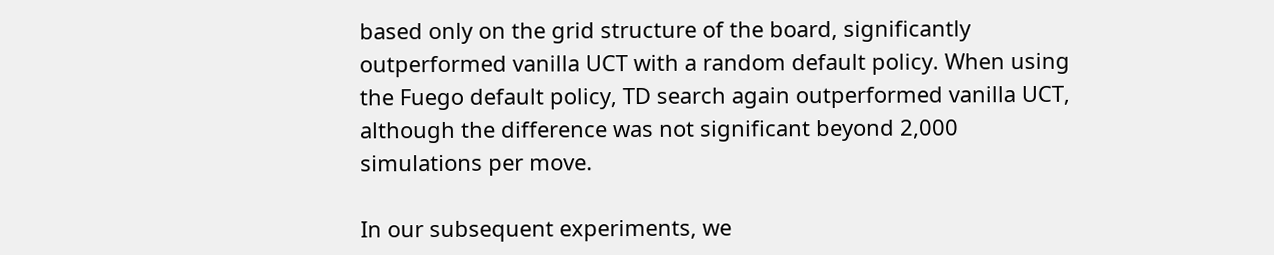based only on the grid structure of the board, significantly outperformed vanilla UCT with a random default policy. When using the Fuego default policy, TD search again outperformed vanilla UCT, although the difference was not significant beyond 2,000 simulations per move.

In our subsequent experiments, we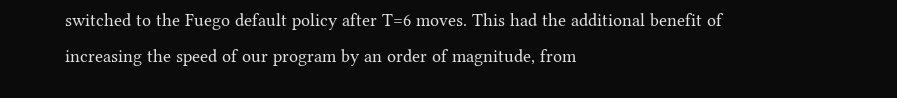switched to the Fuego default policy after T=6 moves. This had the additional benefit of increasing the speed of our program by an order of magnitude, from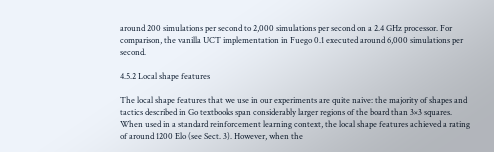around 200 simulations per second to 2,000 simulations per second on a 2.4 GHz processor. For comparison, the vanilla UCT implementation in Fuego 0.1 executed around 6,000 simulations per second.

4.5.2 Local shape features

The local shape features that we use in our experiments are quite naive: the majority of shapes and tactics described in Go textbooks span considerably larger regions of the board than 3×3 squares. When used in a standard reinforcement learning context, the local shape features achieved a rating of around 1200 Elo (see Sect. 3). However, when the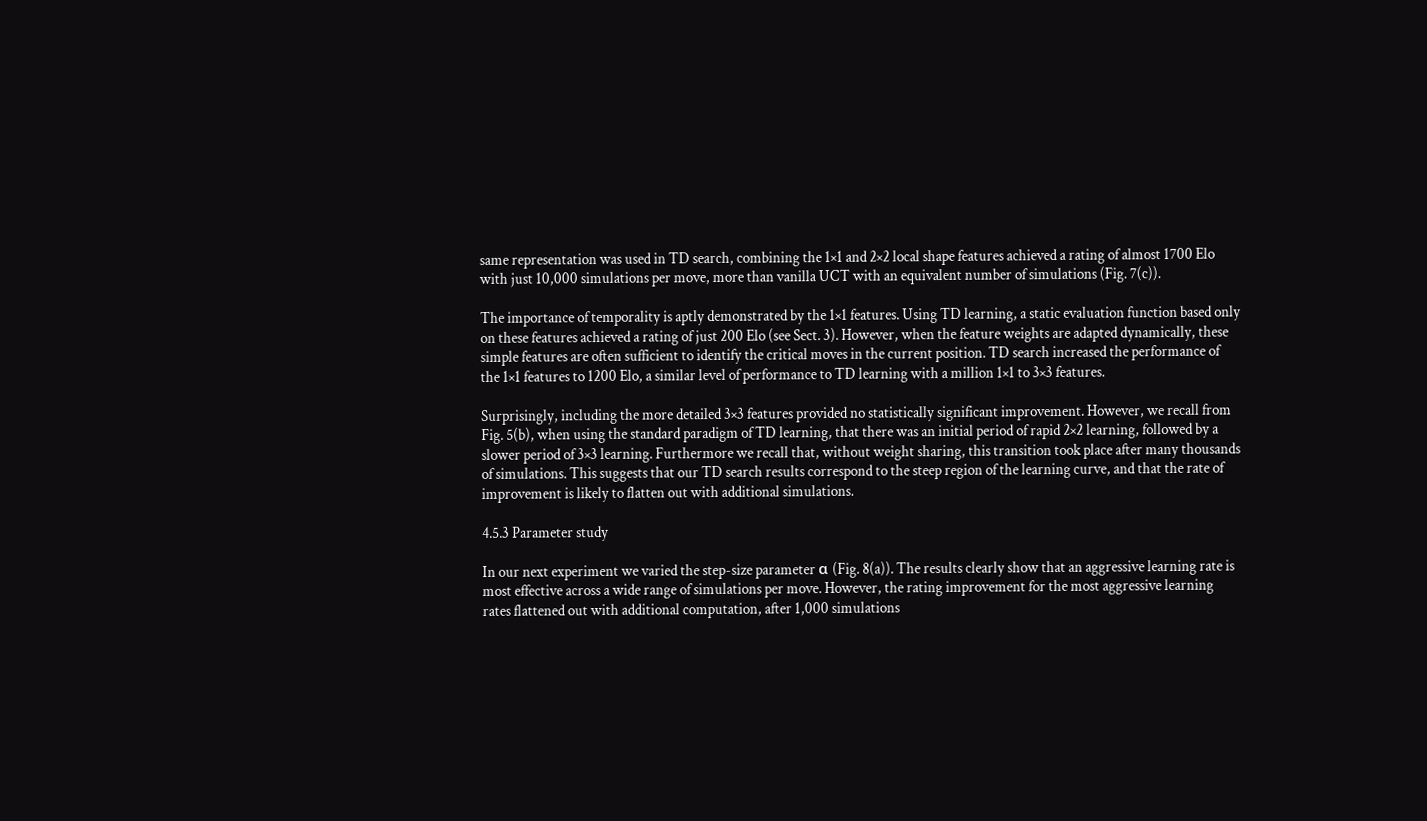same representation was used in TD search, combining the 1×1 and 2×2 local shape features achieved a rating of almost 1700 Elo with just 10,000 simulations per move, more than vanilla UCT with an equivalent number of simulations (Fig. 7(c)).

The importance of temporality is aptly demonstrated by the 1×1 features. Using TD learning, a static evaluation function based only on these features achieved a rating of just 200 Elo (see Sect. 3). However, when the feature weights are adapted dynamically, these simple features are often sufficient to identify the critical moves in the current position. TD search increased the performance of the 1×1 features to 1200 Elo, a similar level of performance to TD learning with a million 1×1 to 3×3 features.

Surprisingly, including the more detailed 3×3 features provided no statistically significant improvement. However, we recall from Fig. 5(b), when using the standard paradigm of TD learning, that there was an initial period of rapid 2×2 learning, followed by a slower period of 3×3 learning. Furthermore we recall that, without weight sharing, this transition took place after many thousands of simulations. This suggests that our TD search results correspond to the steep region of the learning curve, and that the rate of improvement is likely to flatten out with additional simulations.

4.5.3 Parameter study

In our next experiment we varied the step-size parameter α (Fig. 8(a)). The results clearly show that an aggressive learning rate is most effective across a wide range of simulations per move. However, the rating improvement for the most aggressive learning rates flattened out with additional computation, after 1,000 simulations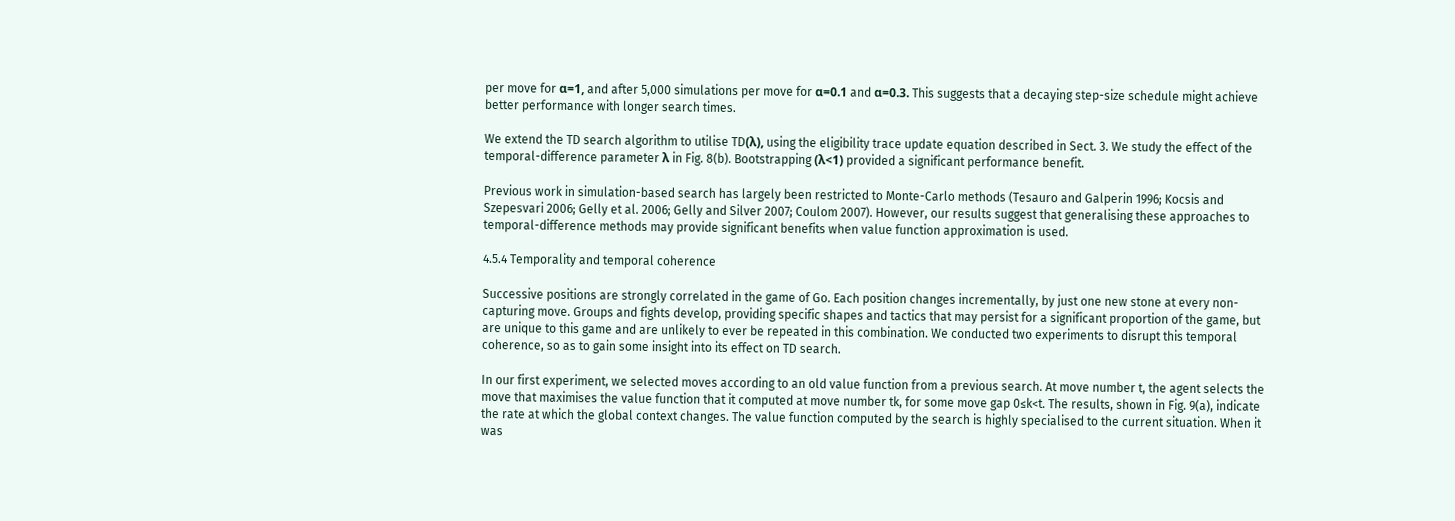per move for α=1, and after 5,000 simulations per move for α=0.1 and α=0.3. This suggests that a decaying step-size schedule might achieve better performance with longer search times.

We extend the TD search algorithm to utilise TD(λ), using the eligibility trace update equation described in Sect. 3. We study the effect of the temporal-difference parameter λ in Fig. 8(b). Bootstrapping (λ<1) provided a significant performance benefit.

Previous work in simulation-based search has largely been restricted to Monte-Carlo methods (Tesauro and Galperin 1996; Kocsis and Szepesvari 2006; Gelly et al. 2006; Gelly and Silver 2007; Coulom 2007). However, our results suggest that generalising these approaches to temporal-difference methods may provide significant benefits when value function approximation is used.

4.5.4 Temporality and temporal coherence

Successive positions are strongly correlated in the game of Go. Each position changes incrementally, by just one new stone at every non-capturing move. Groups and fights develop, providing specific shapes and tactics that may persist for a significant proportion of the game, but are unique to this game and are unlikely to ever be repeated in this combination. We conducted two experiments to disrupt this temporal coherence, so as to gain some insight into its effect on TD search.

In our first experiment, we selected moves according to an old value function from a previous search. At move number t, the agent selects the move that maximises the value function that it computed at move number tk, for some move gap 0≤k<t. The results, shown in Fig. 9(a), indicate the rate at which the global context changes. The value function computed by the search is highly specialised to the current situation. When it was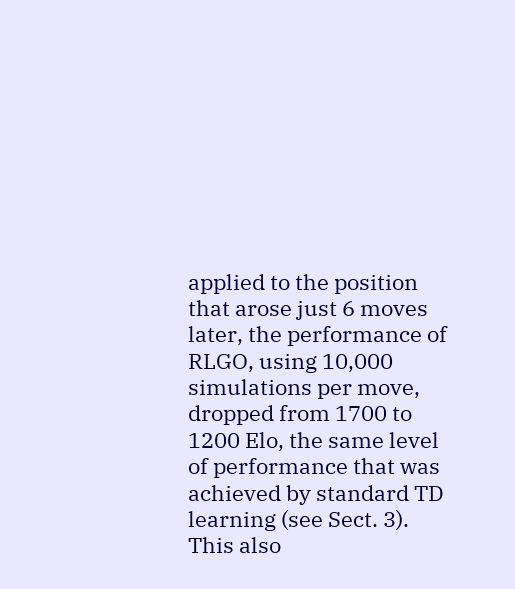applied to the position that arose just 6 moves later, the performance of RLGO, using 10,000 simulations per move, dropped from 1700 to 1200 Elo, the same level of performance that was achieved by standard TD learning (see Sect. 3). This also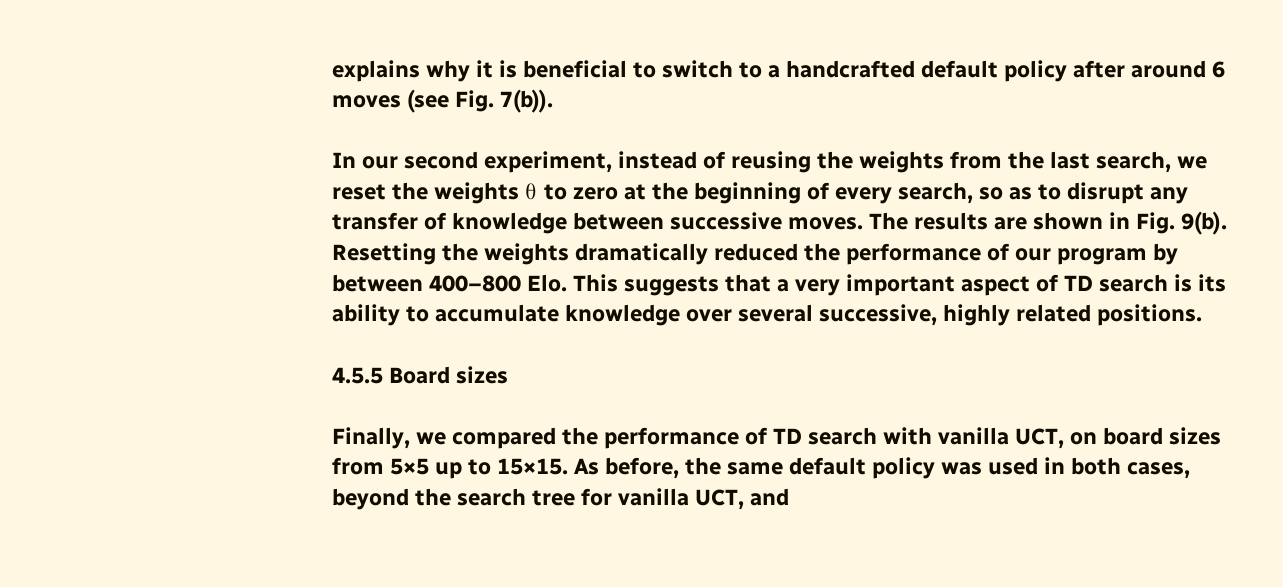explains why it is beneficial to switch to a handcrafted default policy after around 6 moves (see Fig. 7(b)).

In our second experiment, instead of reusing the weights from the last search, we reset the weights θ to zero at the beginning of every search, so as to disrupt any transfer of knowledge between successive moves. The results are shown in Fig. 9(b). Resetting the weights dramatically reduced the performance of our program by between 400–800 Elo. This suggests that a very important aspect of TD search is its ability to accumulate knowledge over several successive, highly related positions.

4.5.5 Board sizes

Finally, we compared the performance of TD search with vanilla UCT, on board sizes from 5×5 up to 15×15. As before, the same default policy was used in both cases, beyond the search tree for vanilla UCT, and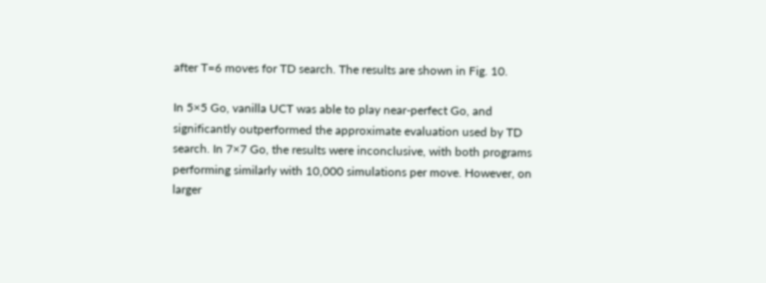after T=6 moves for TD search. The results are shown in Fig. 10.

In 5×5 Go, vanilla UCT was able to play near-perfect Go, and significantly outperformed the approximate evaluation used by TD search. In 7×7 Go, the results were inconclusive, with both programs performing similarly with 10,000 simulations per move. However, on larger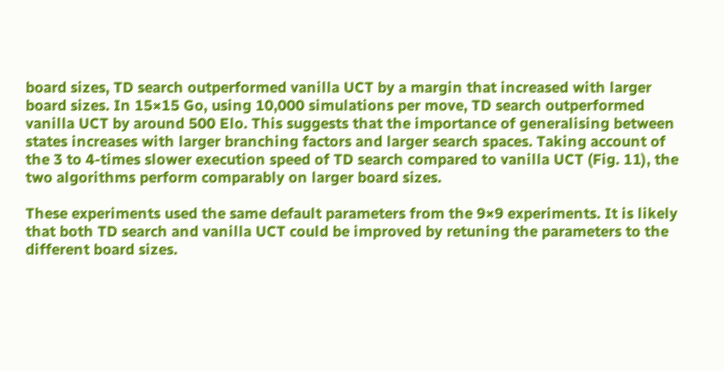board sizes, TD search outperformed vanilla UCT by a margin that increased with larger board sizes. In 15×15 Go, using 10,000 simulations per move, TD search outperformed vanilla UCT by around 500 Elo. This suggests that the importance of generalising between states increases with larger branching factors and larger search spaces. Taking account of the 3 to 4-times slower execution speed of TD search compared to vanilla UCT (Fig. 11), the two algorithms perform comparably on larger board sizes.

These experiments used the same default parameters from the 9×9 experiments. It is likely that both TD search and vanilla UCT could be improved by retuning the parameters to the different board sizes.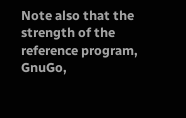Note also that the strength of the reference program, GnuGo,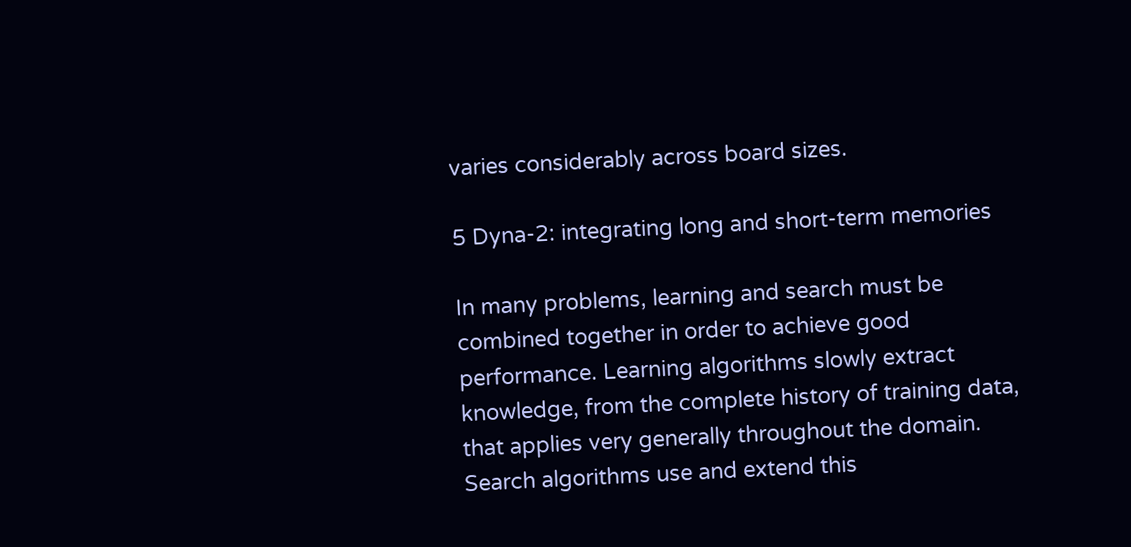varies considerably across board sizes.

5 Dyna-2: integrating long and short-term memories

In many problems, learning and search must be combined together in order to achieve good performance. Learning algorithms slowly extract knowledge, from the complete history of training data, that applies very generally throughout the domain. Search algorithms use and extend this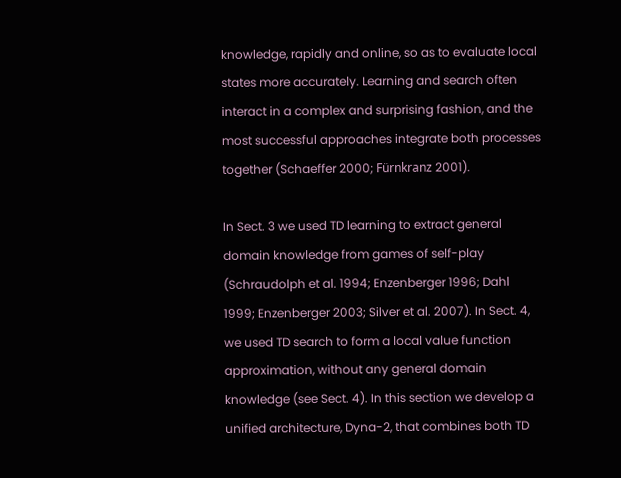knowledge, rapidly and online, so as to evaluate local states more accurately. Learning and search often interact in a complex and surprising fashion, and the most successful approaches integrate both processes together (Schaeffer 2000; Fürnkranz 2001).

In Sect. 3 we used TD learning to extract general domain knowledge from games of self-play (Schraudolph et al. 1994; Enzenberger 1996; Dahl 1999; Enzenberger 2003; Silver et al. 2007). In Sect. 4, we used TD search to form a local value function approximation, without any general domain knowledge (see Sect. 4). In this section we develop a unified architecture, Dyna-2, that combines both TD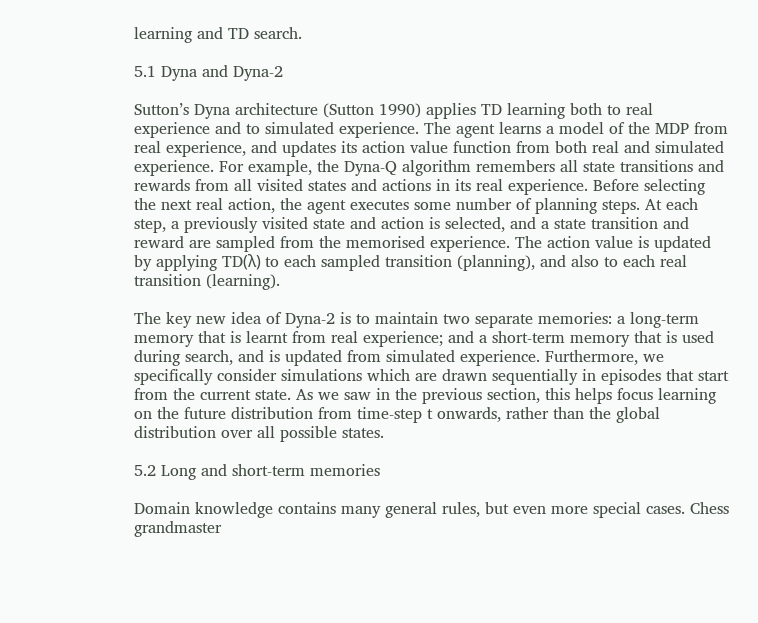learning and TD search.

5.1 Dyna and Dyna-2

Sutton’s Dyna architecture (Sutton 1990) applies TD learning both to real experience and to simulated experience. The agent learns a model of the MDP from real experience, and updates its action value function from both real and simulated experience. For example, the Dyna-Q algorithm remembers all state transitions and rewards from all visited states and actions in its real experience. Before selecting the next real action, the agent executes some number of planning steps. At each step, a previously visited state and action is selected, and a state transition and reward are sampled from the memorised experience. The action value is updated by applying TD(λ) to each sampled transition (planning), and also to each real transition (learning).

The key new idea of Dyna-2 is to maintain two separate memories: a long-term memory that is learnt from real experience; and a short-term memory that is used during search, and is updated from simulated experience. Furthermore, we specifically consider simulations which are drawn sequentially in episodes that start from the current state. As we saw in the previous section, this helps focus learning on the future distribution from time-step t onwards, rather than the global distribution over all possible states.

5.2 Long and short-term memories

Domain knowledge contains many general rules, but even more special cases. Chess grandmaster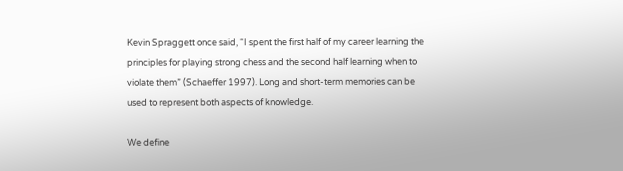Kevin Spraggett once said, “I spent the first half of my career learning the principles for playing strong chess and the second half learning when to violate them” (Schaeffer 1997). Long and short-term memories can be used to represent both aspects of knowledge.

We define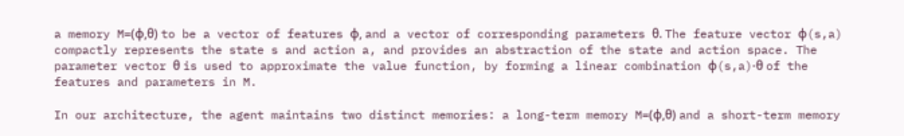a memory M=(ϕ,θ) to be a vector of features ϕ, and a vector of corresponding parameters θ. The feature vector ϕ(s,a) compactly represents the state s and action a, and provides an abstraction of the state and action space. The parameter vector θ is used to approximate the value function, by forming a linear combination ϕ(s,a)⋅θ of the features and parameters in M.

In our architecture, the agent maintains two distinct memories: a long-term memory M=(ϕ,θ) and a short-term memory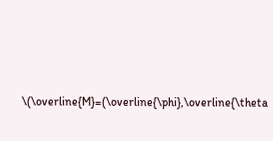\(\overline{M}=(\overline{\phi},\overline{\theta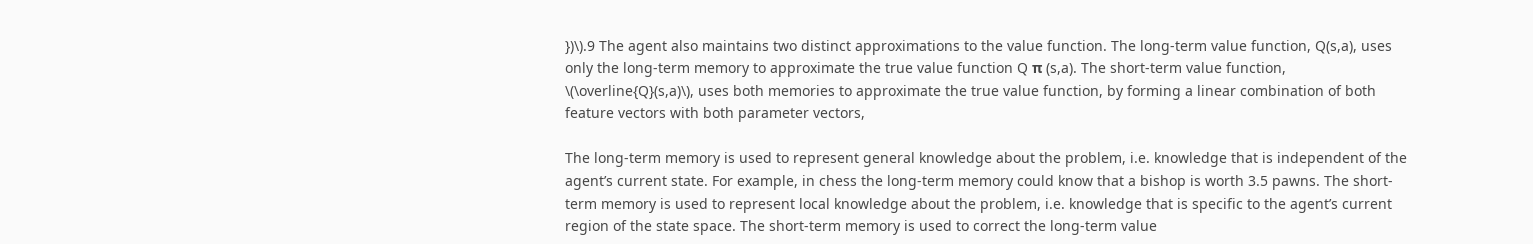})\).9 The agent also maintains two distinct approximations to the value function. The long-term value function, Q(s,a), uses only the long-term memory to approximate the true value function Q π (s,a). The short-term value function, \(\overline{Q}(s,a)\), uses both memories to approximate the true value function, by forming a linear combination of both feature vectors with both parameter vectors,

The long-term memory is used to represent general knowledge about the problem, i.e. knowledge that is independent of the agent’s current state. For example, in chess the long-term memory could know that a bishop is worth 3.5 pawns. The short-term memory is used to represent local knowledge about the problem, i.e. knowledge that is specific to the agent’s current region of the state space. The short-term memory is used to correct the long-term value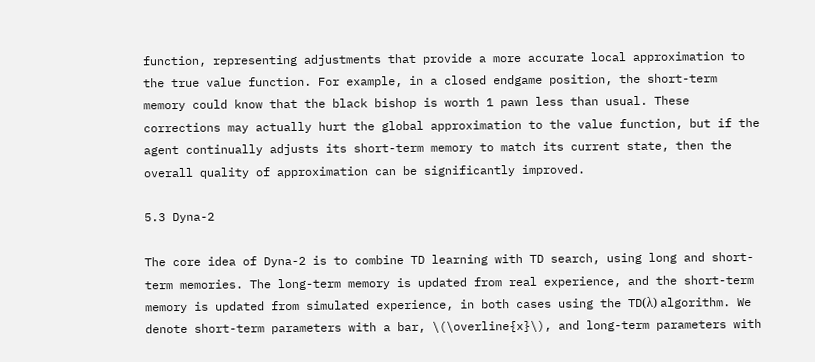function, representing adjustments that provide a more accurate local approximation to the true value function. For example, in a closed endgame position, the short-term memory could know that the black bishop is worth 1 pawn less than usual. These corrections may actually hurt the global approximation to the value function, but if the agent continually adjusts its short-term memory to match its current state, then the overall quality of approximation can be significantly improved.

5.3 Dyna-2

The core idea of Dyna-2 is to combine TD learning with TD search, using long and short-term memories. The long-term memory is updated from real experience, and the short-term memory is updated from simulated experience, in both cases using the TD(λ) algorithm. We denote short-term parameters with a bar, \(\overline{x}\), and long-term parameters with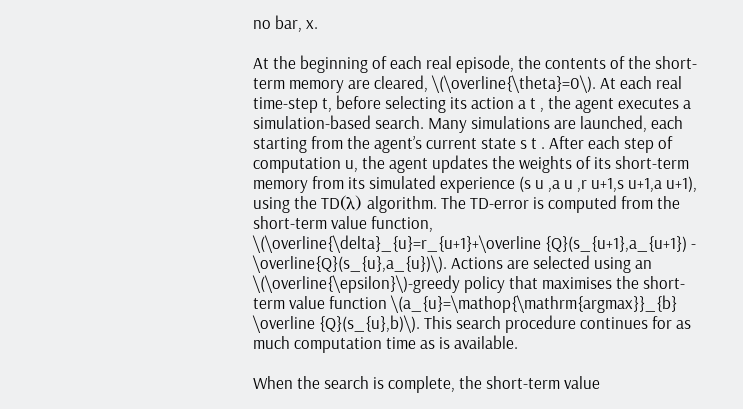no bar, x.

At the beginning of each real episode, the contents of the short-term memory are cleared, \(\overline{\theta}=0\). At each real time-step t, before selecting its action a t , the agent executes a simulation-based search. Many simulations are launched, each starting from the agent’s current state s t . After each step of computation u, the agent updates the weights of its short-term memory from its simulated experience (s u ,a u ,r u+1,s u+1,a u+1), using the TD(λ) algorithm. The TD-error is computed from the short-term value function, \(\overline{\delta}_{u}=r_{u+1}+\overline {Q}(s_{u+1},a_{u+1}) - \overline{Q}(s_{u},a_{u})\). Actions are selected using an \(\overline{\epsilon}\)-greedy policy that maximises the short-term value function \(a_{u}=\mathop{\mathrm{argmax}}_{b} \overline {Q}(s_{u},b)\). This search procedure continues for as much computation time as is available.

When the search is complete, the short-term value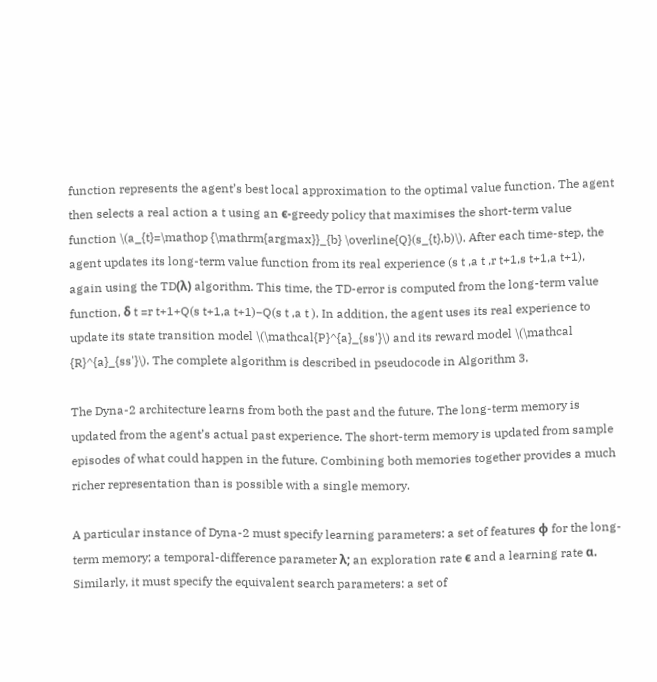function represents the agent’s best local approximation to the optimal value function. The agent then selects a real action a t using an ϵ-greedy policy that maximises the short-term value function \(a_{t}=\mathop {\mathrm{argmax}}_{b} \overline{Q}(s_{t},b)\). After each time-step, the agent updates its long-term value function from its real experience (s t ,a t ,r t+1,s t+1,a t+1), again using the TD(λ) algorithm. This time, the TD-error is computed from the long-term value function, δ t =r t+1+Q(s t+1,a t+1)−Q(s t ,a t ). In addition, the agent uses its real experience to update its state transition model \(\mathcal{P}^{a}_{ss'}\) and its reward model \(\mathcal {R}^{a}_{ss'}\). The complete algorithm is described in pseudocode in Algorithm 3.

The Dyna-2 architecture learns from both the past and the future. The long-term memory is updated from the agent’s actual past experience. The short-term memory is updated from sample episodes of what could happen in the future. Combining both memories together provides a much richer representation than is possible with a single memory.

A particular instance of Dyna-2 must specify learning parameters: a set of features ϕ for the long-term memory; a temporal-difference parameter λ; an exploration rate ϵ and a learning rate α. Similarly, it must specify the equivalent search parameters: a set of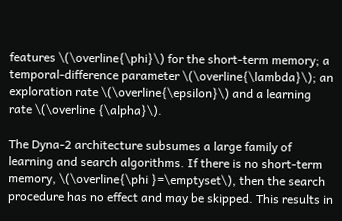features \(\overline{\phi}\) for the short-term memory; a temporal-difference parameter \(\overline{\lambda}\); an exploration rate \(\overline{\epsilon}\) and a learning rate \(\overline {\alpha}\).

The Dyna-2 architecture subsumes a large family of learning and search algorithms. If there is no short-term memory, \(\overline{\phi }=\emptyset\), then the search procedure has no effect and may be skipped. This results in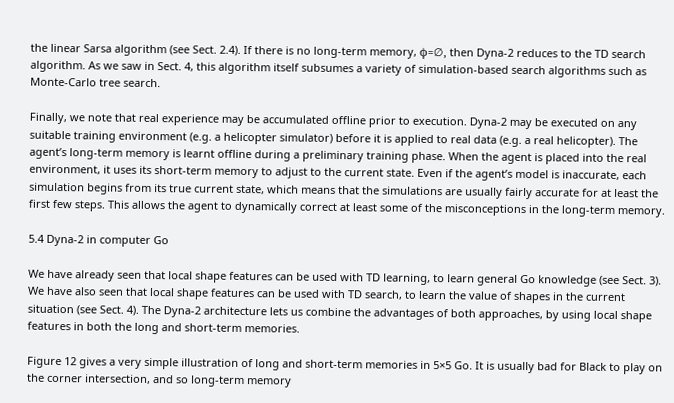the linear Sarsa algorithm (see Sect. 2.4). If there is no long-term memory, ϕ=∅, then Dyna-2 reduces to the TD search algorithm. As we saw in Sect. 4, this algorithm itself subsumes a variety of simulation-based search algorithms such as Monte-Carlo tree search.

Finally, we note that real experience may be accumulated offline prior to execution. Dyna-2 may be executed on any suitable training environment (e.g. a helicopter simulator) before it is applied to real data (e.g. a real helicopter). The agent’s long-term memory is learnt offline during a preliminary training phase. When the agent is placed into the real environment, it uses its short-term memory to adjust to the current state. Even if the agent’s model is inaccurate, each simulation begins from its true current state, which means that the simulations are usually fairly accurate for at least the first few steps. This allows the agent to dynamically correct at least some of the misconceptions in the long-term memory.

5.4 Dyna-2 in computer Go

We have already seen that local shape features can be used with TD learning, to learn general Go knowledge (see Sect. 3). We have also seen that local shape features can be used with TD search, to learn the value of shapes in the current situation (see Sect. 4). The Dyna-2 architecture lets us combine the advantages of both approaches, by using local shape features in both the long and short-term memories.

Figure 12 gives a very simple illustration of long and short-term memories in 5×5 Go. It is usually bad for Black to play on the corner intersection, and so long-term memory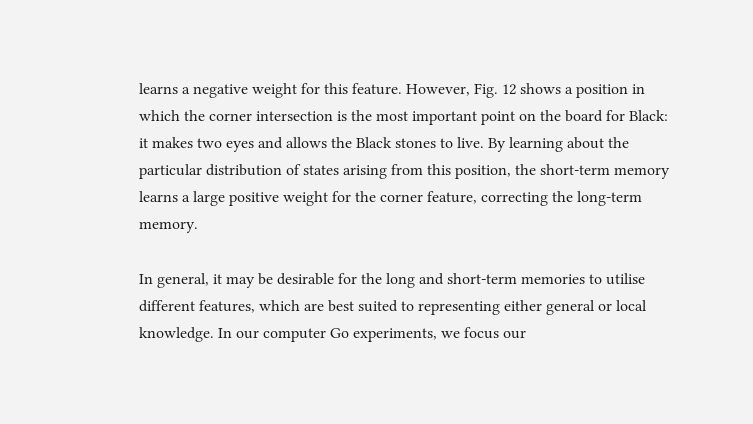learns a negative weight for this feature. However, Fig. 12 shows a position in which the corner intersection is the most important point on the board for Black: it makes two eyes and allows the Black stones to live. By learning about the particular distribution of states arising from this position, the short-term memory learns a large positive weight for the corner feature, correcting the long-term memory.

In general, it may be desirable for the long and short-term memories to utilise different features, which are best suited to representing either general or local knowledge. In our computer Go experiments, we focus our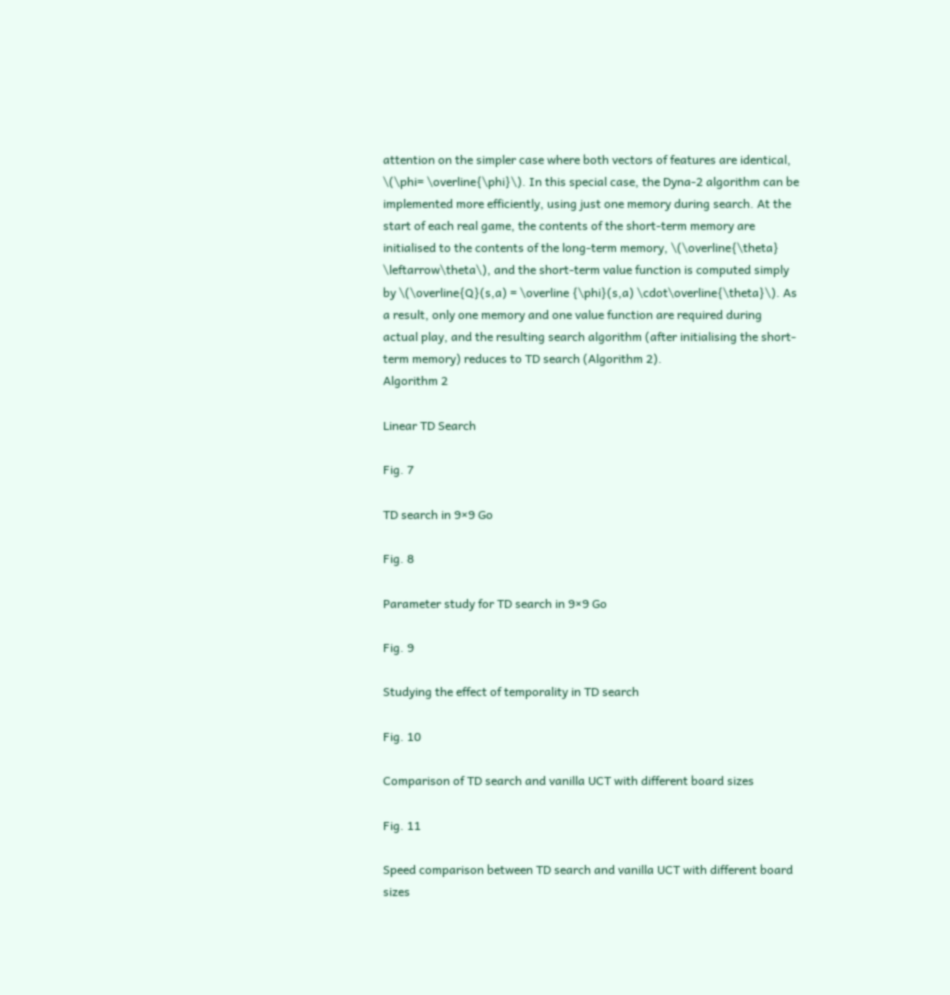attention on the simpler case where both vectors of features are identical, \(\phi= \overline{\phi}\). In this special case, the Dyna-2 algorithm can be implemented more efficiently, using just one memory during search. At the start of each real game, the contents of the short-term memory are initialised to the contents of the long-term memory, \(\overline{\theta} \leftarrow\theta\), and the short-term value function is computed simply by \(\overline{Q}(s,a) = \overline {\phi}(s,a) \cdot\overline{\theta}\). As a result, only one memory and one value function are required during actual play, and the resulting search algorithm (after initialising the short-term memory) reduces to TD search (Algorithm 2).
Algorithm 2

Linear TD Search

Fig. 7

TD search in 9×9 Go

Fig. 8

Parameter study for TD search in 9×9 Go

Fig. 9

Studying the effect of temporality in TD search

Fig. 10

Comparison of TD search and vanilla UCT with different board sizes

Fig. 11

Speed comparison between TD search and vanilla UCT with different board sizes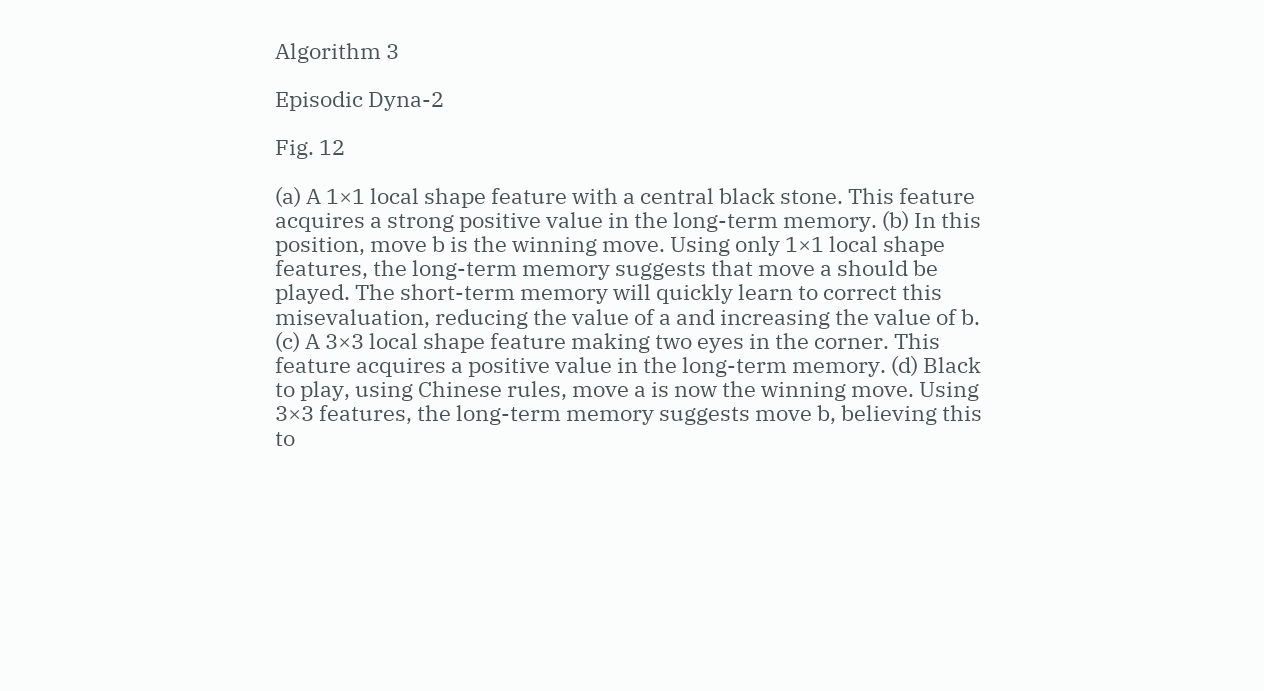Algorithm 3

Episodic Dyna-2

Fig. 12

(a) A 1×1 local shape feature with a central black stone. This feature acquires a strong positive value in the long-term memory. (b) In this position, move b is the winning move. Using only 1×1 local shape features, the long-term memory suggests that move a should be played. The short-term memory will quickly learn to correct this misevaluation, reducing the value of a and increasing the value of b. (c) A 3×3 local shape feature making two eyes in the corner. This feature acquires a positive value in the long-term memory. (d) Black to play, using Chinese rules, move a is now the winning move. Using 3×3 features, the long-term memory suggests move b, believing this to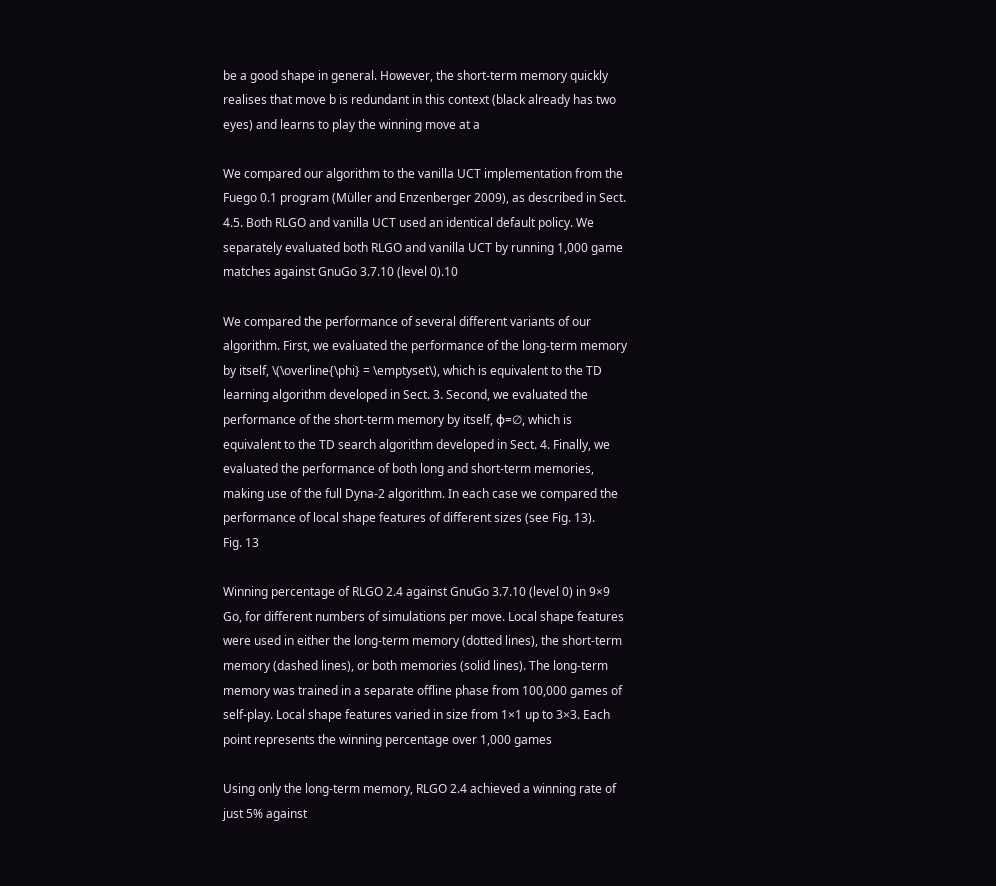be a good shape in general. However, the short-term memory quickly realises that move b is redundant in this context (black already has two eyes) and learns to play the winning move at a

We compared our algorithm to the vanilla UCT implementation from the Fuego 0.1 program (Müller and Enzenberger 2009), as described in Sect. 4.5. Both RLGO and vanilla UCT used an identical default policy. We separately evaluated both RLGO and vanilla UCT by running 1,000 game matches against GnuGo 3.7.10 (level 0).10

We compared the performance of several different variants of our algorithm. First, we evaluated the performance of the long-term memory by itself, \(\overline{\phi} = \emptyset\), which is equivalent to the TD learning algorithm developed in Sect. 3. Second, we evaluated the performance of the short-term memory by itself, ϕ=∅, which is equivalent to the TD search algorithm developed in Sect. 4. Finally, we evaluated the performance of both long and short-term memories, making use of the full Dyna-2 algorithm. In each case we compared the performance of local shape features of different sizes (see Fig. 13).
Fig. 13

Winning percentage of RLGO 2.4 against GnuGo 3.7.10 (level 0) in 9×9 Go, for different numbers of simulations per move. Local shape features were used in either the long-term memory (dotted lines), the short-term memory (dashed lines), or both memories (solid lines). The long-term memory was trained in a separate offline phase from 100,000 games of self-play. Local shape features varied in size from 1×1 up to 3×3. Each point represents the winning percentage over 1,000 games

Using only the long-term memory, RLGO 2.4 achieved a winning rate of just 5% against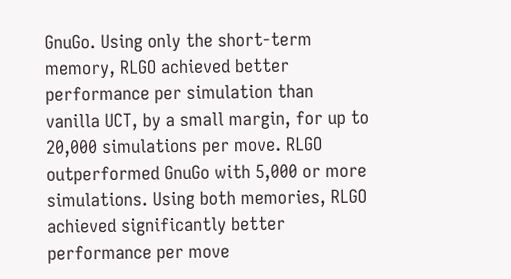GnuGo. Using only the short-term memory, RLGO achieved better performance per simulation than vanilla UCT, by a small margin, for up to 20,000 simulations per move. RLGO outperformed GnuGo with 5,000 or more simulations. Using both memories, RLGO achieved significantly better performance per move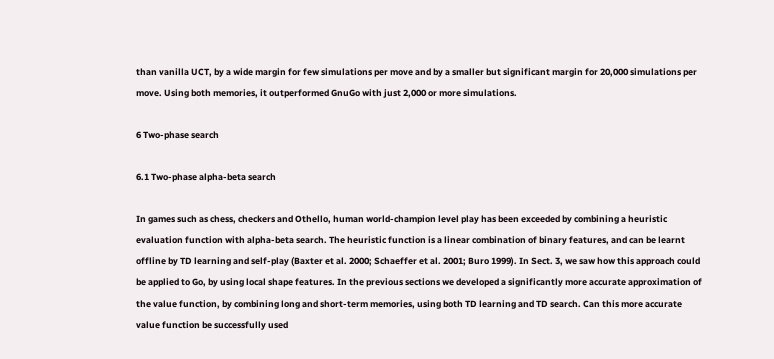than vanilla UCT, by a wide margin for few simulations per move and by a smaller but significant margin for 20,000 simulations per move. Using both memories, it outperformed GnuGo with just 2,000 or more simulations.

6 Two-phase search

6.1 Two-phase alpha-beta search

In games such as chess, checkers and Othello, human world-champion level play has been exceeded by combining a heuristic evaluation function with alpha-beta search. The heuristic function is a linear combination of binary features, and can be learnt offline by TD learning and self-play (Baxter et al. 2000; Schaeffer et al. 2001; Buro 1999). In Sect. 3, we saw how this approach could be applied to Go, by using local shape features. In the previous sections we developed a significantly more accurate approximation of the value function, by combining long and short-term memories, using both TD learning and TD search. Can this more accurate value function be successfully used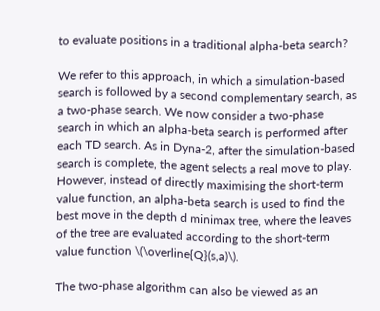to evaluate positions in a traditional alpha-beta search?

We refer to this approach, in which a simulation-based search is followed by a second complementary search, as a two-phase search. We now consider a two-phase search in which an alpha-beta search is performed after each TD search. As in Dyna-2, after the simulation-based search is complete, the agent selects a real move to play. However, instead of directly maximising the short-term value function, an alpha-beta search is used to find the best move in the depth d minimax tree, where the leaves of the tree are evaluated according to the short-term value function \(\overline{Q}(s,a)\).

The two-phase algorithm can also be viewed as an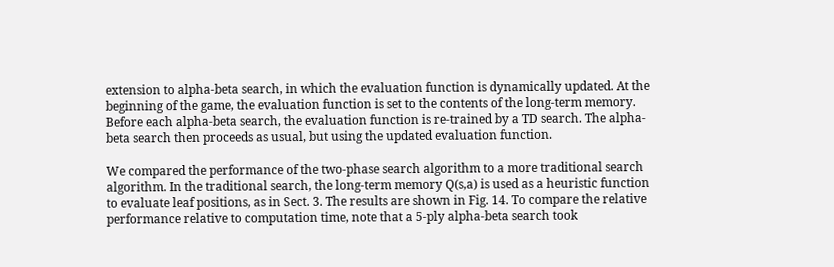extension to alpha-beta search, in which the evaluation function is dynamically updated. At the beginning of the game, the evaluation function is set to the contents of the long-term memory. Before each alpha-beta search, the evaluation function is re-trained by a TD search. The alpha-beta search then proceeds as usual, but using the updated evaluation function.

We compared the performance of the two-phase search algorithm to a more traditional search algorithm. In the traditional search, the long-term memory Q(s,a) is used as a heuristic function to evaluate leaf positions, as in Sect. 3. The results are shown in Fig. 14. To compare the relative performance relative to computation time, note that a 5-ply alpha-beta search took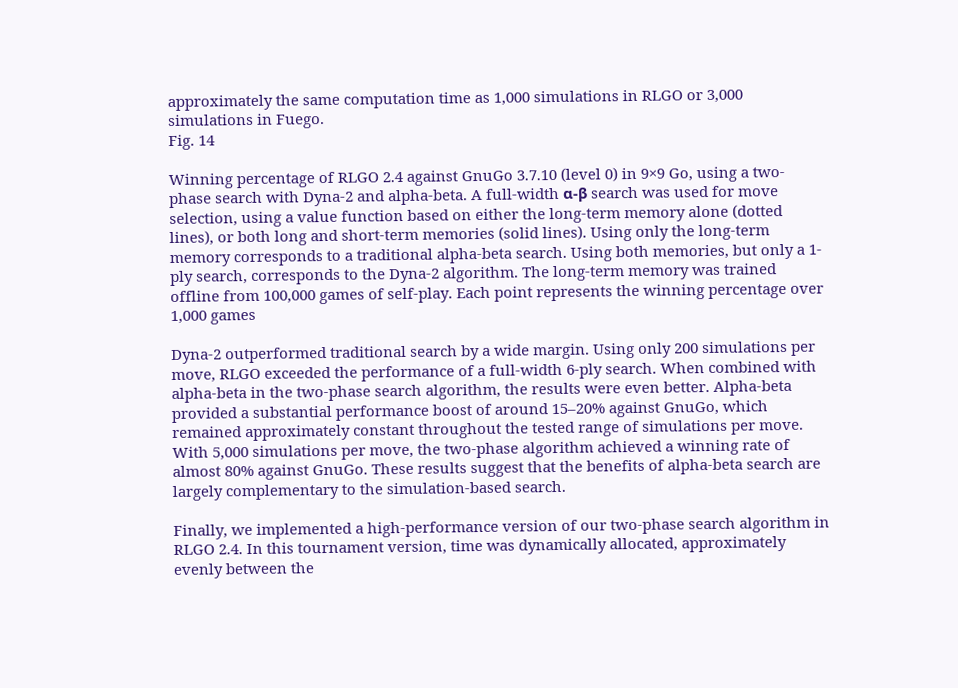approximately the same computation time as 1,000 simulations in RLGO or 3,000 simulations in Fuego.
Fig. 14

Winning percentage of RLGO 2.4 against GnuGo 3.7.10 (level 0) in 9×9 Go, using a two-phase search with Dyna-2 and alpha-beta. A full-width α-β search was used for move selection, using a value function based on either the long-term memory alone (dotted lines), or both long and short-term memories (solid lines). Using only the long-term memory corresponds to a traditional alpha-beta search. Using both memories, but only a 1-ply search, corresponds to the Dyna-2 algorithm. The long-term memory was trained offline from 100,000 games of self-play. Each point represents the winning percentage over 1,000 games

Dyna-2 outperformed traditional search by a wide margin. Using only 200 simulations per move, RLGO exceeded the performance of a full-width 6-ply search. When combined with alpha-beta in the two-phase search algorithm, the results were even better. Alpha-beta provided a substantial performance boost of around 15–20% against GnuGo, which remained approximately constant throughout the tested range of simulations per move. With 5,000 simulations per move, the two-phase algorithm achieved a winning rate of almost 80% against GnuGo. These results suggest that the benefits of alpha-beta search are largely complementary to the simulation-based search.

Finally, we implemented a high-performance version of our two-phase search algorithm in RLGO 2.4. In this tournament version, time was dynamically allocated, approximately evenly between the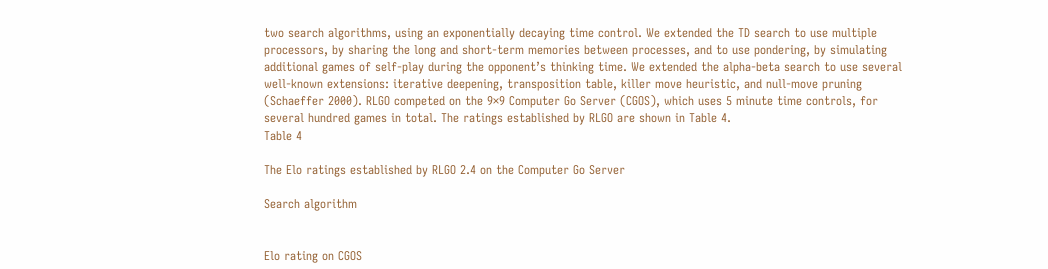two search algorithms, using an exponentially decaying time control. We extended the TD search to use multiple processors, by sharing the long and short-term memories between processes, and to use pondering, by simulating additional games of self-play during the opponent’s thinking time. We extended the alpha-beta search to use several well-known extensions: iterative deepening, transposition table, killer move heuristic, and null-move pruning (Schaeffer 2000). RLGO competed on the 9×9 Computer Go Server (CGOS), which uses 5 minute time controls, for several hundred games in total. The ratings established by RLGO are shown in Table 4.
Table 4

The Elo ratings established by RLGO 2.4 on the Computer Go Server

Search algorithm


Elo rating on CGOS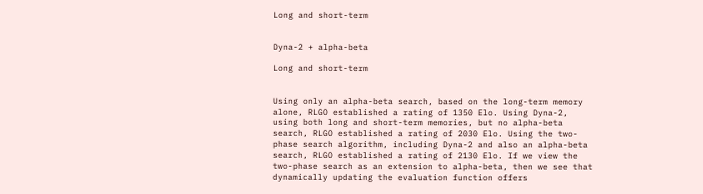Long and short-term


Dyna-2 + alpha-beta

Long and short-term


Using only an alpha-beta search, based on the long-term memory alone, RLGO established a rating of 1350 Elo. Using Dyna-2, using both long and short-term memories, but no alpha-beta search, RLGO established a rating of 2030 Elo. Using the two-phase search algorithm, including Dyna-2 and also an alpha-beta search, RLGO established a rating of 2130 Elo. If we view the two-phase search as an extension to alpha-beta, then we see that dynamically updating the evaluation function offers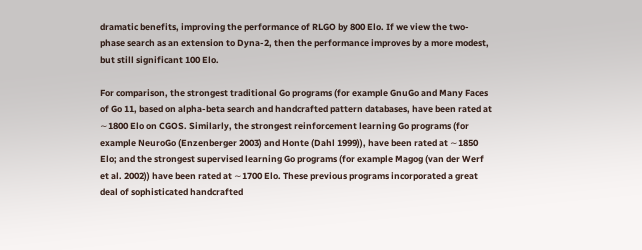dramatic benefits, improving the performance of RLGO by 800 Elo. If we view the two-phase search as an extension to Dyna-2, then the performance improves by a more modest, but still significant 100 Elo.

For comparison, the strongest traditional Go programs (for example GnuGo and Many Faces of Go 11, based on alpha-beta search and handcrafted pattern databases, have been rated at ∼1800 Elo on CGOS. Similarly, the strongest reinforcement learning Go programs (for example NeuroGo (Enzenberger 2003) and Honte (Dahl 1999)), have been rated at ∼1850 Elo; and the strongest supervised learning Go programs (for example Magog (van der Werf et al. 2002)) have been rated at ∼1700 Elo. These previous programs incorporated a great deal of sophisticated handcrafted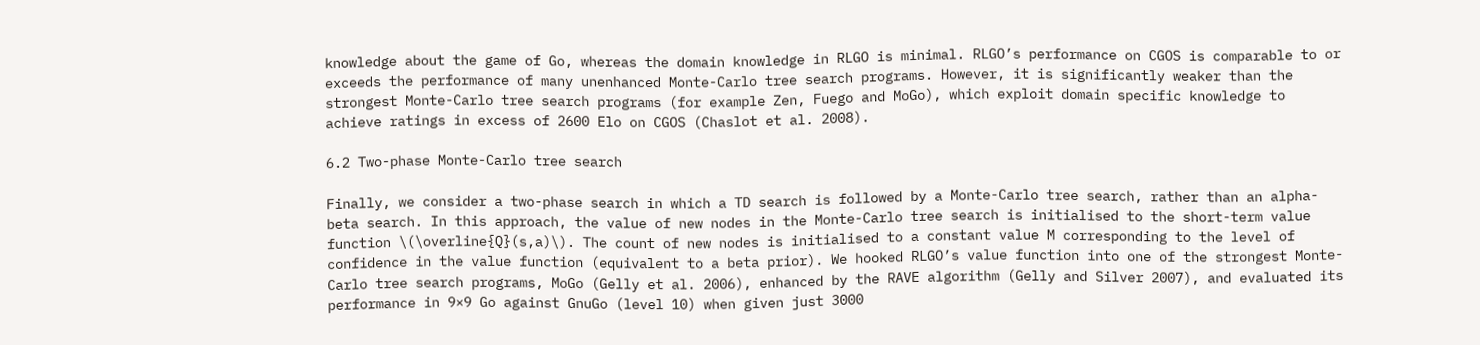knowledge about the game of Go, whereas the domain knowledge in RLGO is minimal. RLGO’s performance on CGOS is comparable to or exceeds the performance of many unenhanced Monte-Carlo tree search programs. However, it is significantly weaker than the strongest Monte-Carlo tree search programs (for example Zen, Fuego and MoGo), which exploit domain specific knowledge to achieve ratings in excess of 2600 Elo on CGOS (Chaslot et al. 2008).

6.2 Two-phase Monte-Carlo tree search

Finally, we consider a two-phase search in which a TD search is followed by a Monte-Carlo tree search, rather than an alpha-beta search. In this approach, the value of new nodes in the Monte-Carlo tree search is initialised to the short-term value function \(\overline{Q}(s,a)\). The count of new nodes is initialised to a constant value M corresponding to the level of confidence in the value function (equivalent to a beta prior). We hooked RLGO’s value function into one of the strongest Monte-Carlo tree search programs, MoGo (Gelly et al. 2006), enhanced by the RAVE algorithm (Gelly and Silver 2007), and evaluated its performance in 9×9 Go against GnuGo (level 10) when given just 3000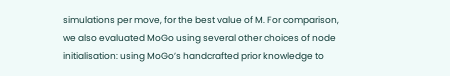simulations per move, for the best value of M. For comparison, we also evaluated MoGo using several other choices of node initialisation: using MoGo’s handcrafted prior knowledge to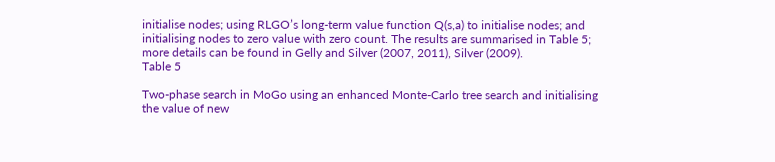initialise nodes; using RLGO’s long-term value function Q(s,a) to initialise nodes; and initialising nodes to zero value with zero count. The results are summarised in Table 5; more details can be found in Gelly and Silver (2007, 2011), Silver (2009).
Table 5

Two-phase search in MoGo using an enhanced Monte-Carlo tree search and initialising the value of new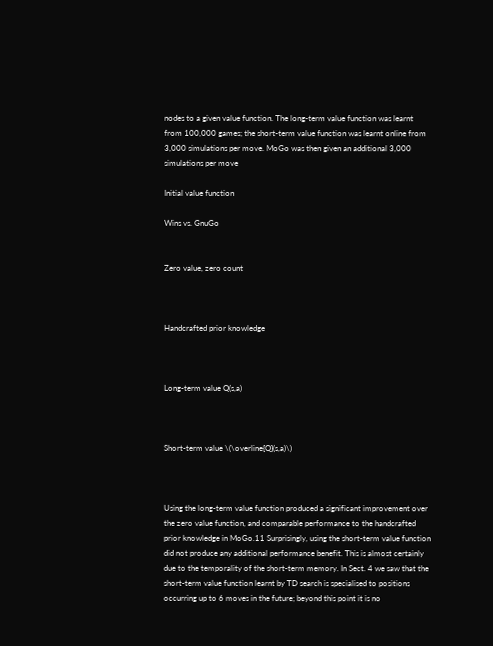nodes to a given value function. The long-term value function was learnt from 100,000 games; the short-term value function was learnt online from 3,000 simulations per move. MoGo was then given an additional 3,000 simulations per move

Initial value function

Wins vs. GnuGo


Zero value, zero count



Handcrafted prior knowledge



Long-term value Q(s,a)



Short-term value \(\overline{Q}(s,a)\)



Using the long-term value function produced a significant improvement over the zero value function, and comparable performance to the handcrafted prior knowledge in MoGo.11 Surprisingly, using the short-term value function did not produce any additional performance benefit. This is almost certainly due to the temporality of the short-term memory. In Sect. 4 we saw that the short-term value function learnt by TD search is specialised to positions occurring up to 6 moves in the future; beyond this point it is no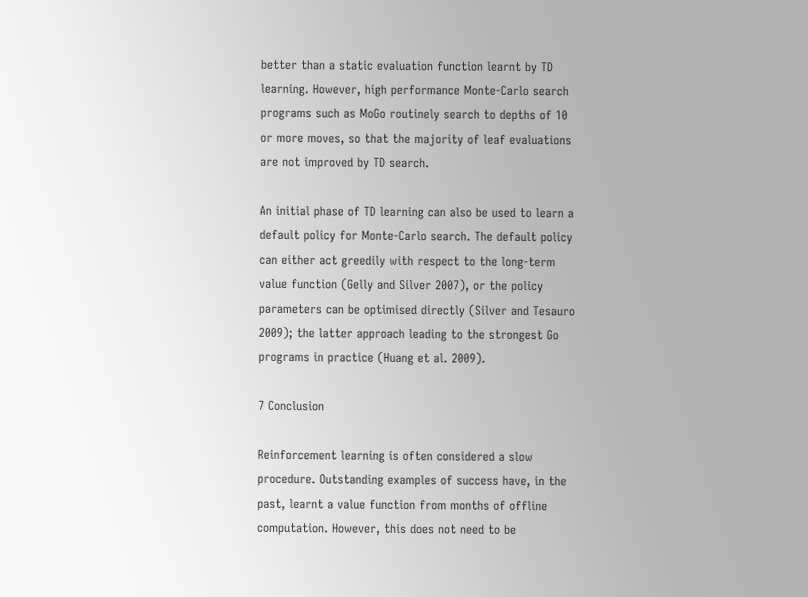better than a static evaluation function learnt by TD learning. However, high performance Monte-Carlo search programs such as MoGo routinely search to depths of 10 or more moves, so that the majority of leaf evaluations are not improved by TD search.

An initial phase of TD learning can also be used to learn a default policy for Monte-Carlo search. The default policy can either act greedily with respect to the long-term value function (Gelly and Silver 2007), or the policy parameters can be optimised directly (Silver and Tesauro 2009); the latter approach leading to the strongest Go programs in practice (Huang et al. 2009).

7 Conclusion

Reinforcement learning is often considered a slow procedure. Outstanding examples of success have, in the past, learnt a value function from months of offline computation. However, this does not need to be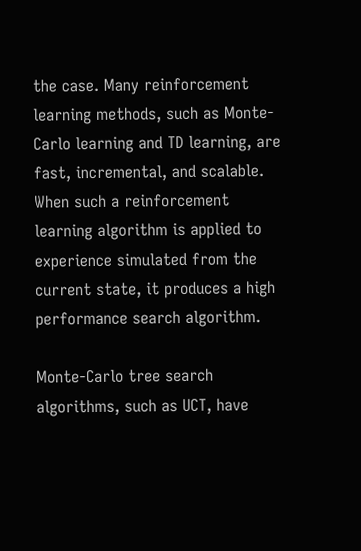the case. Many reinforcement learning methods, such as Monte-Carlo learning and TD learning, are fast, incremental, and scalable. When such a reinforcement learning algorithm is applied to experience simulated from the current state, it produces a high performance search algorithm.

Monte-Carlo tree search algorithms, such as UCT, have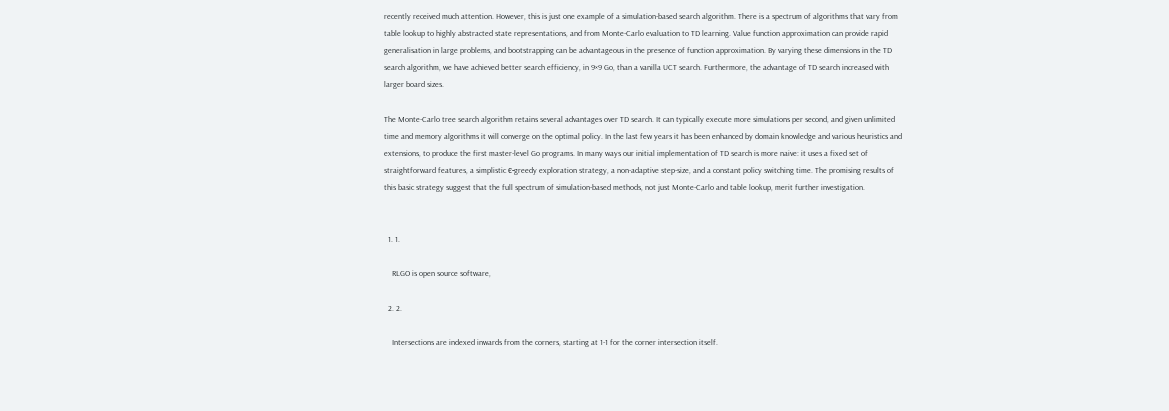recently received much attention. However, this is just one example of a simulation-based search algorithm. There is a spectrum of algorithms that vary from table lookup to highly abstracted state representations, and from Monte-Carlo evaluation to TD learning. Value function approximation can provide rapid generalisation in large problems, and bootstrapping can be advantageous in the presence of function approximation. By varying these dimensions in the TD search algorithm, we have achieved better search efficiency, in 9×9 Go, than a vanilla UCT search. Furthermore, the advantage of TD search increased with larger board sizes.

The Monte-Carlo tree search algorithm retains several advantages over TD search. It can typically execute more simulations per second, and given unlimited time and memory algorithms it will converge on the optimal policy. In the last few years it has been enhanced by domain knowledge and various heuristics and extensions, to produce the first master-level Go programs. In many ways our initial implementation of TD search is more naive: it uses a fixed set of straightforward features, a simplistic ϵ-greedy exploration strategy, a non-adaptive step-size, and a constant policy switching time. The promising results of this basic strategy suggest that the full spectrum of simulation-based methods, not just Monte-Carlo and table lookup, merit further investigation.


  1. 1.

    RLGO is open source software,

  2. 2.

    Intersections are indexed inwards from the corners, starting at 1-1 for the corner intersection itself.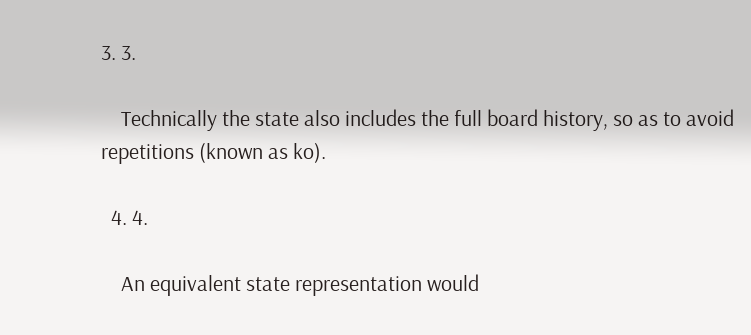3. 3.

    Technically the state also includes the full board history, so as to avoid repetitions (known as ko).

  4. 4.

    An equivalent state representation would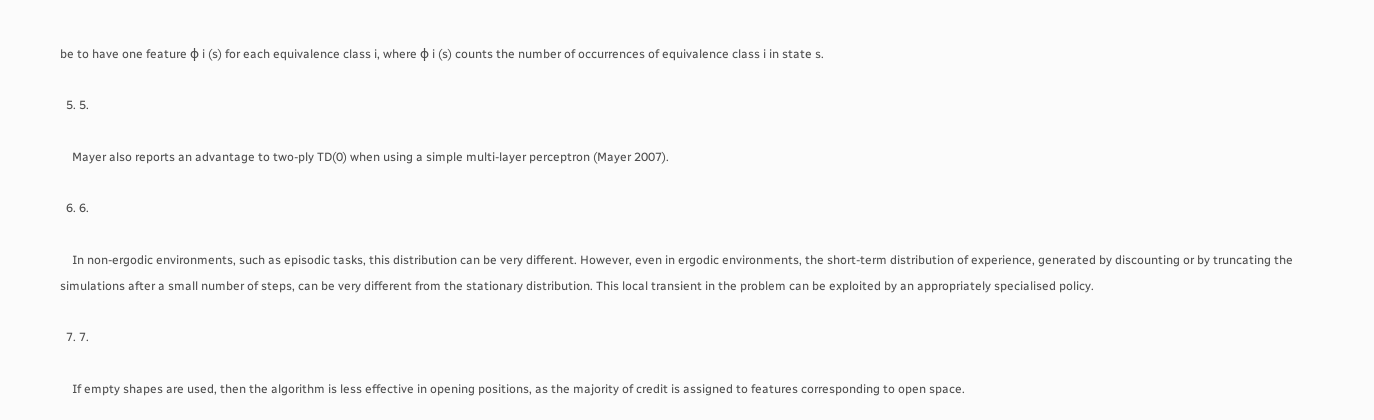be to have one feature ϕ i (s) for each equivalence class i, where ϕ i (s) counts the number of occurrences of equivalence class i in state s.

  5. 5.

    Mayer also reports an advantage to two-ply TD(0) when using a simple multi-layer perceptron (Mayer 2007).

  6. 6.

    In non-ergodic environments, such as episodic tasks, this distribution can be very different. However, even in ergodic environments, the short-term distribution of experience, generated by discounting or by truncating the simulations after a small number of steps, can be very different from the stationary distribution. This local transient in the problem can be exploited by an appropriately specialised policy.

  7. 7.

    If empty shapes are used, then the algorithm is less effective in opening positions, as the majority of credit is assigned to features corresponding to open space.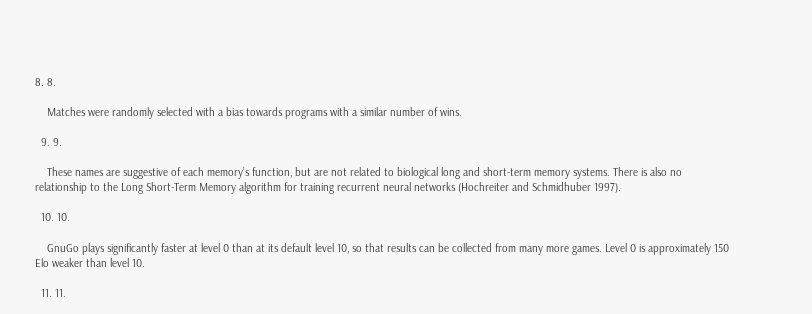8. 8.

    Matches were randomly selected with a bias towards programs with a similar number of wins.

  9. 9.

    These names are suggestive of each memory’s function, but are not related to biological long and short-term memory systems. There is also no relationship to the Long Short-Term Memory algorithm for training recurrent neural networks (Hochreiter and Schmidhuber 1997).

  10. 10.

    GnuGo plays significantly faster at level 0 than at its default level 10, so that results can be collected from many more games. Level 0 is approximately 150 Elo weaker than level 10.

  11. 11.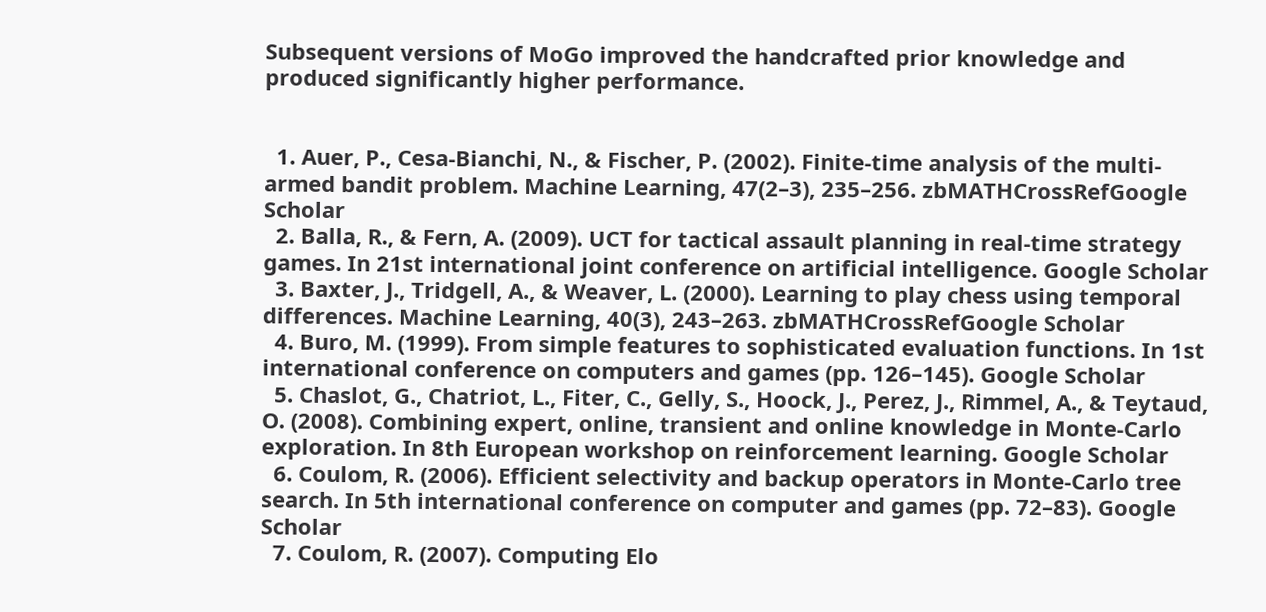Subsequent versions of MoGo improved the handcrafted prior knowledge and produced significantly higher performance.


  1. Auer, P., Cesa-Bianchi, N., & Fischer, P. (2002). Finite-time analysis of the multi-armed bandit problem. Machine Learning, 47(2–3), 235–256. zbMATHCrossRefGoogle Scholar
  2. Balla, R., & Fern, A. (2009). UCT for tactical assault planning in real-time strategy games. In 21st international joint conference on artificial intelligence. Google Scholar
  3. Baxter, J., Tridgell, A., & Weaver, L. (2000). Learning to play chess using temporal differences. Machine Learning, 40(3), 243–263. zbMATHCrossRefGoogle Scholar
  4. Buro, M. (1999). From simple features to sophisticated evaluation functions. In 1st international conference on computers and games (pp. 126–145). Google Scholar
  5. Chaslot, G., Chatriot, L., Fiter, C., Gelly, S., Hoock, J., Perez, J., Rimmel, A., & Teytaud, O. (2008). Combining expert, online, transient and online knowledge in Monte-Carlo exploration. In 8th European workshop on reinforcement learning. Google Scholar
  6. Coulom, R. (2006). Efficient selectivity and backup operators in Monte-Carlo tree search. In 5th international conference on computer and games (pp. 72–83). Google Scholar
  7. Coulom, R. (2007). Computing Elo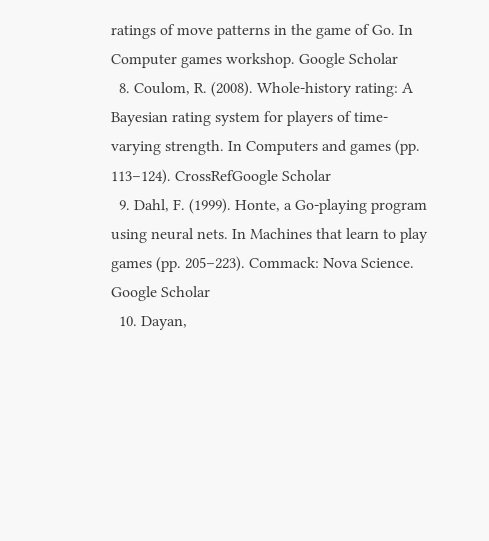ratings of move patterns in the game of Go. In Computer games workshop. Google Scholar
  8. Coulom, R. (2008). Whole-history rating: A Bayesian rating system for players of time-varying strength. In Computers and games (pp. 113–124). CrossRefGoogle Scholar
  9. Dahl, F. (1999). Honte, a Go-playing program using neural nets. In Machines that learn to play games (pp. 205–223). Commack: Nova Science. Google Scholar
  10. Dayan,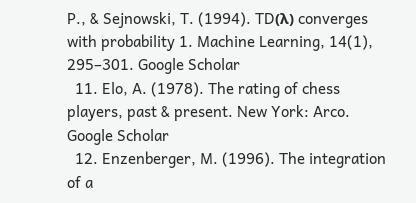P., & Sejnowski, T. (1994). TD(λ) converges with probability 1. Machine Learning, 14(1), 295–301. Google Scholar
  11. Elo, A. (1978). The rating of chess players, past & present. New York: Arco. Google Scholar
  12. Enzenberger, M. (1996). The integration of a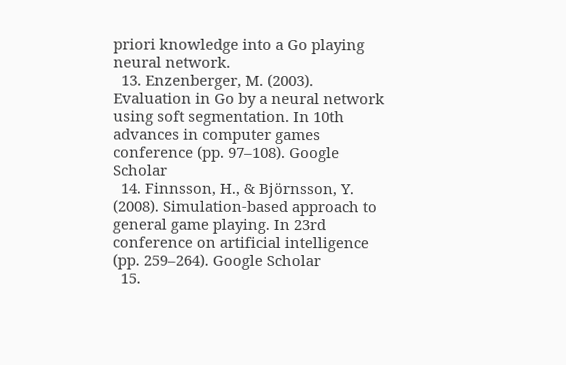priori knowledge into a Go playing neural network.
  13. Enzenberger, M. (2003). Evaluation in Go by a neural network using soft segmentation. In 10th advances in computer games conference (pp. 97–108). Google Scholar
  14. Finnsson, H., & Björnsson, Y. (2008). Simulation-based approach to general game playing. In 23rd conference on artificial intelligence (pp. 259–264). Google Scholar
  15.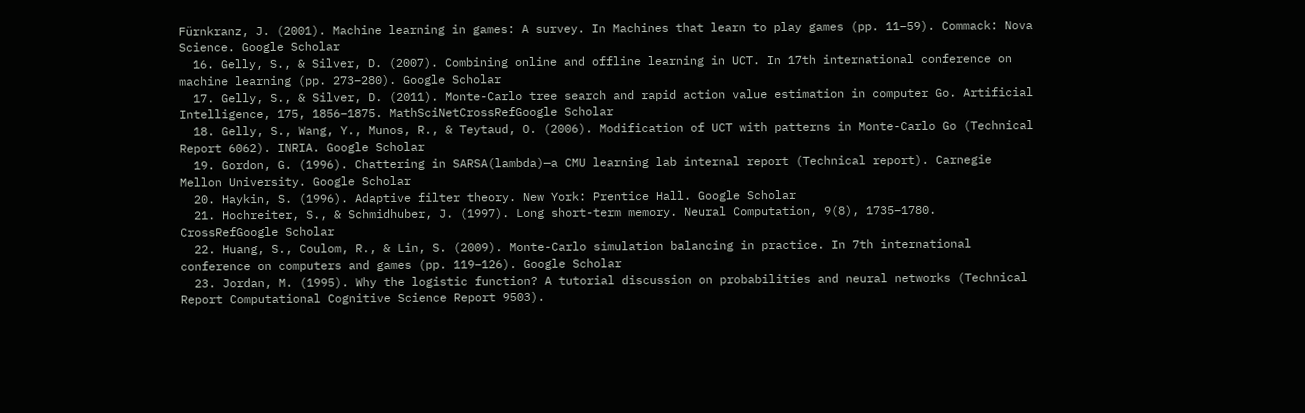Fürnkranz, J. (2001). Machine learning in games: A survey. In Machines that learn to play games (pp. 11–59). Commack: Nova Science. Google Scholar
  16. Gelly, S., & Silver, D. (2007). Combining online and offline learning in UCT. In 17th international conference on machine learning (pp. 273–280). Google Scholar
  17. Gelly, S., & Silver, D. (2011). Monte-Carlo tree search and rapid action value estimation in computer Go. Artificial Intelligence, 175, 1856–1875. MathSciNetCrossRefGoogle Scholar
  18. Gelly, S., Wang, Y., Munos, R., & Teytaud, O. (2006). Modification of UCT with patterns in Monte-Carlo Go (Technical Report 6062). INRIA. Google Scholar
  19. Gordon, G. (1996). Chattering in SARSA(lambda)—a CMU learning lab internal report (Technical report). Carnegie Mellon University. Google Scholar
  20. Haykin, S. (1996). Adaptive filter theory. New York: Prentice Hall. Google Scholar
  21. Hochreiter, S., & Schmidhuber, J. (1997). Long short-term memory. Neural Computation, 9(8), 1735–1780. CrossRefGoogle Scholar
  22. Huang, S., Coulom, R., & Lin, S. (2009). Monte-Carlo simulation balancing in practice. In 7th international conference on computers and games (pp. 119–126). Google Scholar
  23. Jordan, M. (1995). Why the logistic function? A tutorial discussion on probabilities and neural networks (Technical Report Computational Cognitive Science Report 9503).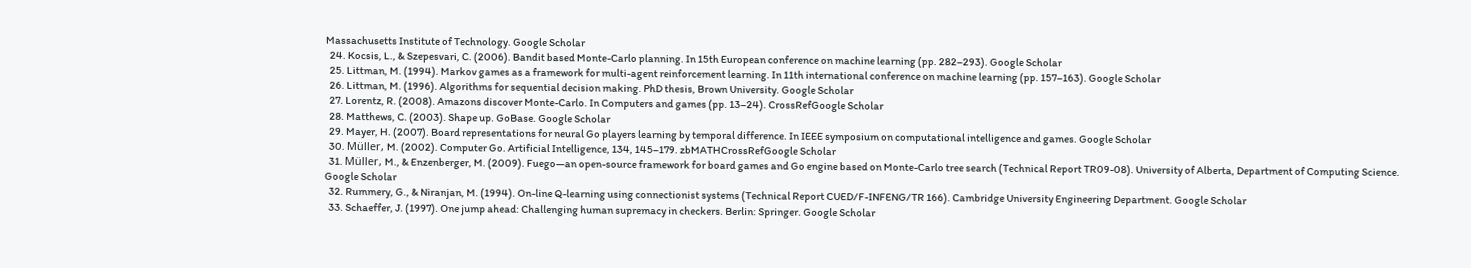Massachusetts Institute of Technology. Google Scholar
  24. Kocsis, L., & Szepesvari, C. (2006). Bandit based Monte-Carlo planning. In 15th European conference on machine learning (pp. 282–293). Google Scholar
  25. Littman, M. (1994). Markov games as a framework for multi-agent reinforcement learning. In 11th international conference on machine learning (pp. 157–163). Google Scholar
  26. Littman, M. (1996). Algorithms for sequential decision making. PhD thesis, Brown University. Google Scholar
  27. Lorentz, R. (2008). Amazons discover Monte-Carlo. In Computers and games (pp. 13–24). CrossRefGoogle Scholar
  28. Matthews, C. (2003). Shape up. GoBase. Google Scholar
  29. Mayer, H. (2007). Board representations for neural Go players learning by temporal difference. In IEEE symposium on computational intelligence and games. Google Scholar
  30. Müller, M. (2002). Computer Go. Artificial Intelligence, 134, 145–179. zbMATHCrossRefGoogle Scholar
  31. Müller, M., & Enzenberger, M. (2009). Fuego—an open-source framework for board games and Go engine based on Monte-Carlo tree search (Technical Report TR09-08). University of Alberta, Department of Computing Science. Google Scholar
  32. Rummery, G., & Niranjan, M. (1994). On-line Q-learning using connectionist systems (Technical Report CUED/F-INFENG/TR 166). Cambridge University Engineering Department. Google Scholar
  33. Schaeffer, J. (1997). One jump ahead: Challenging human supremacy in checkers. Berlin: Springer. Google Scholar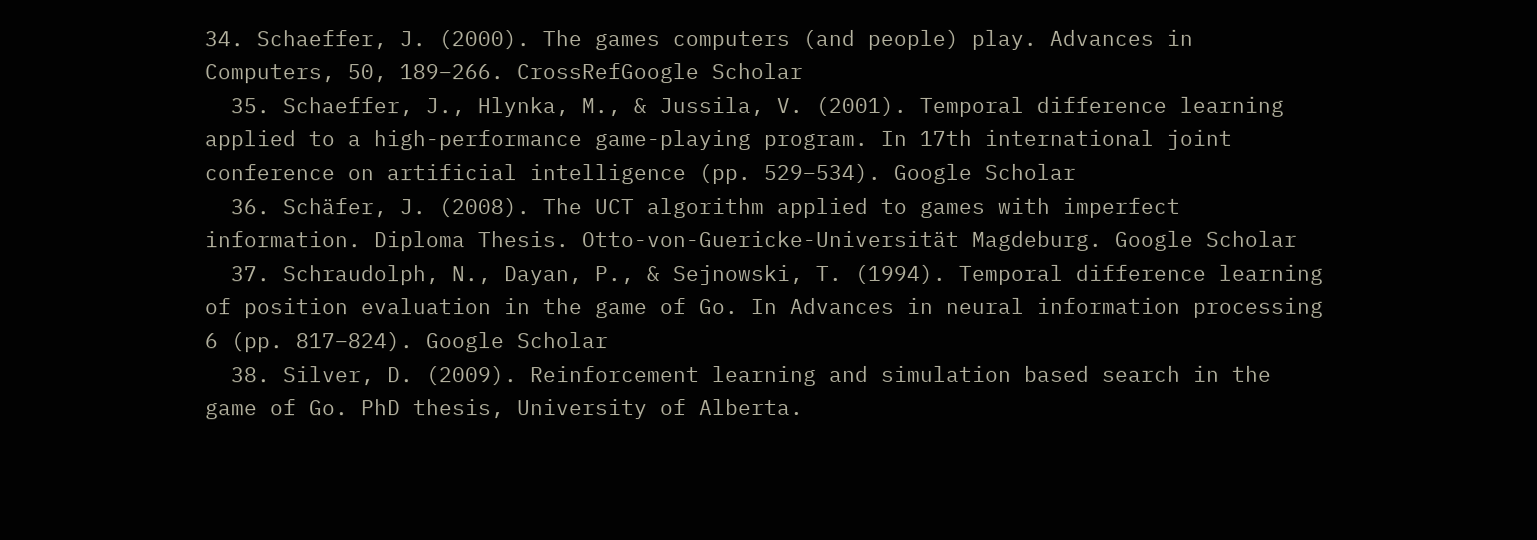34. Schaeffer, J. (2000). The games computers (and people) play. Advances in Computers, 50, 189–266. CrossRefGoogle Scholar
  35. Schaeffer, J., Hlynka, M., & Jussila, V. (2001). Temporal difference learning applied to a high-performance game-playing program. In 17th international joint conference on artificial intelligence (pp. 529–534). Google Scholar
  36. Schäfer, J. (2008). The UCT algorithm applied to games with imperfect information. Diploma Thesis. Otto-von-Guericke-Universität Magdeburg. Google Scholar
  37. Schraudolph, N., Dayan, P., & Sejnowski, T. (1994). Temporal difference learning of position evaluation in the game of Go. In Advances in neural information processing 6 (pp. 817–824). Google Scholar
  38. Silver, D. (2009). Reinforcement learning and simulation based search in the game of Go. PhD thesis, University of Alberta.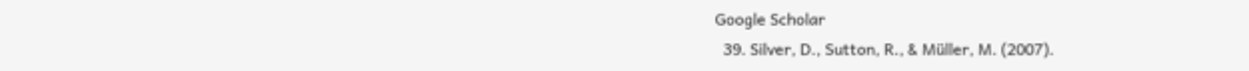Google Scholar
  39. Silver, D., Sutton, R., & Müller, M. (2007).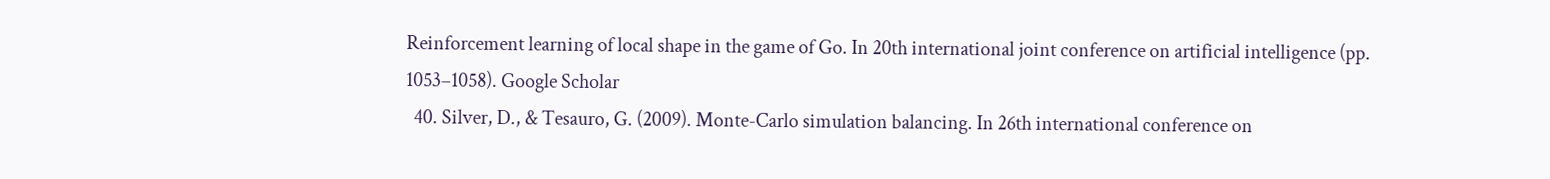Reinforcement learning of local shape in the game of Go. In 20th international joint conference on artificial intelligence (pp. 1053–1058). Google Scholar
  40. Silver, D., & Tesauro, G. (2009). Monte-Carlo simulation balancing. In 26th international conference on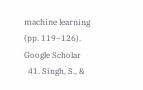machine learning (pp. 119–126). Google Scholar
  41. Singh, S., &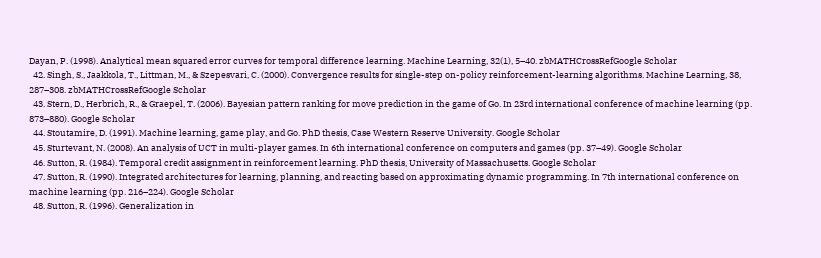Dayan, P. (1998). Analytical mean squared error curves for temporal difference learning. Machine Learning, 32(1), 5–40. zbMATHCrossRefGoogle Scholar
  42. Singh, S., Jaakkola, T., Littman, M., & Szepesvari, C. (2000). Convergence results for single-step on-policy reinforcement-learning algorithms. Machine Learning, 38, 287–308. zbMATHCrossRefGoogle Scholar
  43. Stern, D., Herbrich, R., & Graepel, T. (2006). Bayesian pattern ranking for move prediction in the game of Go. In 23rd international conference of machine learning (pp. 873–880). Google Scholar
  44. Stoutamire, D. (1991). Machine learning, game play, and Go. PhD thesis, Case Western Reserve University. Google Scholar
  45. Sturtevant, N. (2008). An analysis of UCT in multi-player games. In 6th international conference on computers and games (pp. 37–49). Google Scholar
  46. Sutton, R. (1984). Temporal credit assignment in reinforcement learning. PhD thesis, University of Massachusetts. Google Scholar
  47. Sutton, R. (1990). Integrated architectures for learning, planning, and reacting based on approximating dynamic programming. In 7th international conference on machine learning (pp. 216–224). Google Scholar
  48. Sutton, R. (1996). Generalization in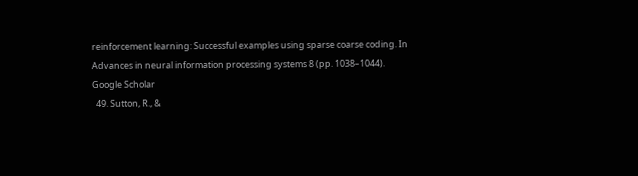reinforcement learning: Successful examples using sparse coarse coding. In Advances in neural information processing systems 8 (pp. 1038–1044). Google Scholar
  49. Sutton, R., &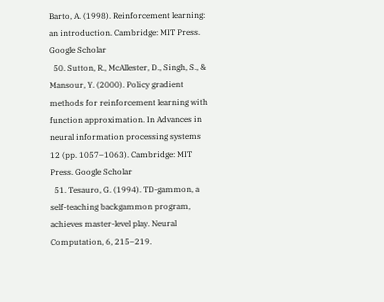Barto, A. (1998). Reinforcement learning: an introduction. Cambridge: MIT Press. Google Scholar
  50. Sutton, R., McAllester, D., Singh, S., & Mansour, Y. (2000). Policy gradient methods for reinforcement learning with function approximation. In Advances in neural information processing systems 12 (pp. 1057–1063). Cambridge: MIT Press. Google Scholar
  51. Tesauro, G. (1994). TD-gammon, a self-teaching backgammon program, achieves master-level play. Neural Computation, 6, 215–219.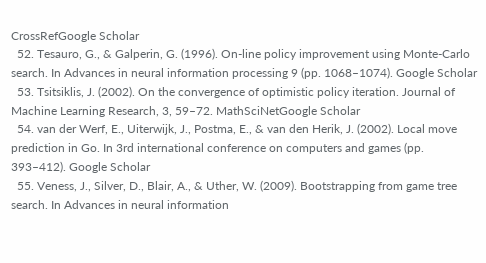CrossRefGoogle Scholar
  52. Tesauro, G., & Galperin, G. (1996). On-line policy improvement using Monte-Carlo search. In Advances in neural information processing 9 (pp. 1068–1074). Google Scholar
  53. Tsitsiklis, J. (2002). On the convergence of optimistic policy iteration. Journal of Machine Learning Research, 3, 59–72. MathSciNetGoogle Scholar
  54. van der Werf, E., Uiterwijk, J., Postma, E., & van den Herik, J. (2002). Local move prediction in Go. In 3rd international conference on computers and games (pp. 393–412). Google Scholar
  55. Veness, J., Silver, D., Blair, A., & Uther, W. (2009). Bootstrapping from game tree search. In Advances in neural information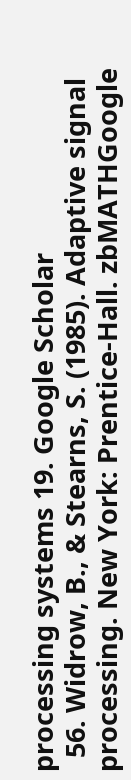processing systems 19. Google Scholar
  56. Widrow, B., & Stearns, S. (1985). Adaptive signal processing. New York: Prentice-Hall. zbMATHGoogle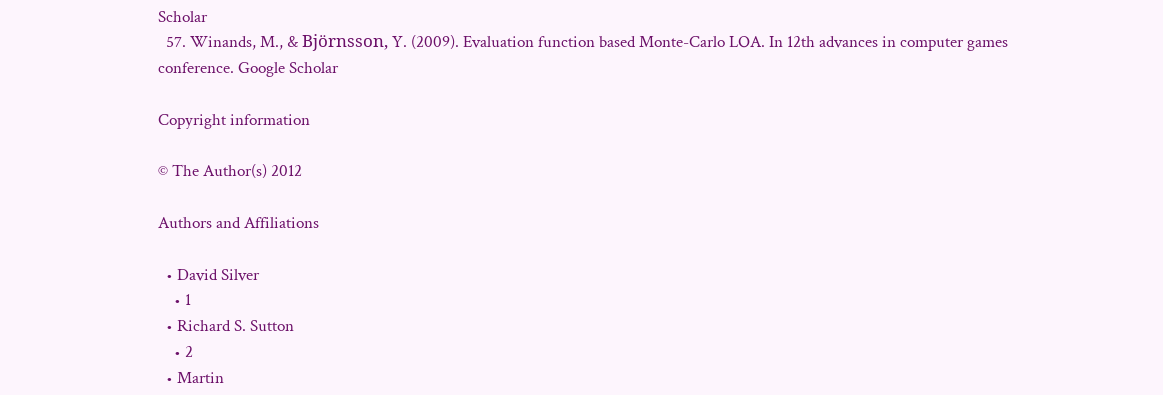Scholar
  57. Winands, M., & Björnsson, Y. (2009). Evaluation function based Monte-Carlo LOA. In 12th advances in computer games conference. Google Scholar

Copyright information

© The Author(s) 2012

Authors and Affiliations

  • David Silver
    • 1
  • Richard S. Sutton
    • 2
  • Martin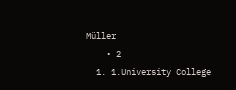Müller
    • 2
  1. 1.University College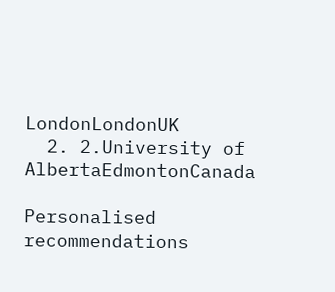LondonLondonUK
  2. 2.University of AlbertaEdmontonCanada

Personalised recommendations